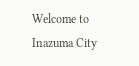Welcome to Inazuma City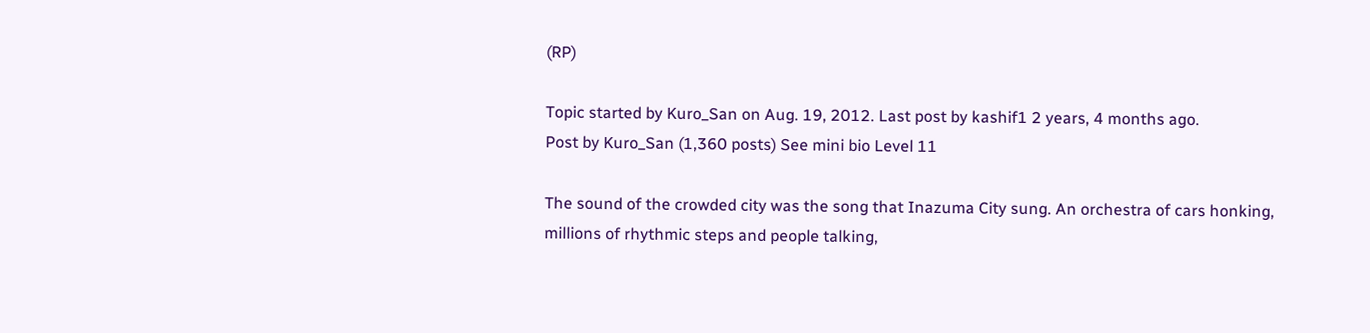(RP)

Topic started by Kuro_San on Aug. 19, 2012. Last post by kashif1 2 years, 4 months ago.
Post by Kuro_San (1,360 posts) See mini bio Level 11

The sound of the crowded city was the song that Inazuma City sung. An orchestra of cars honking, millions of rhythmic steps and people talking,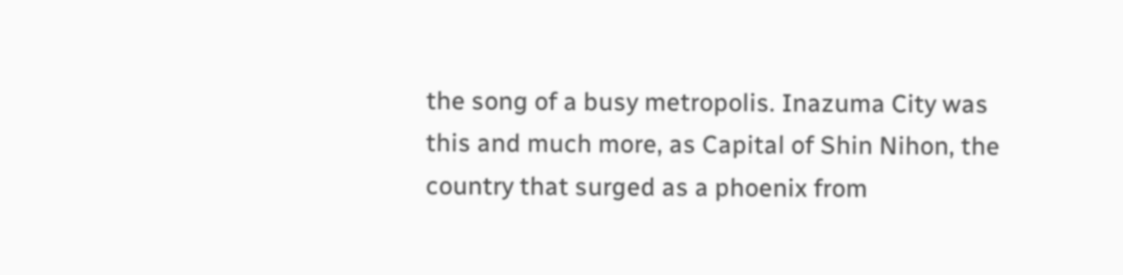the song of a busy metropolis. Inazuma City was this and much more, as Capital of Shin Nihon, the country that surged as a phoenix from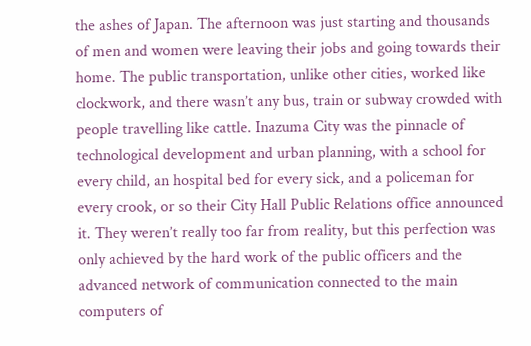the ashes of Japan. The afternoon was just starting and thousands of men and women were leaving their jobs and going towards their home. The public transportation, unlike other cities, worked like clockwork, and there wasn’t any bus, train or subway crowded with people travelling like cattle. Inazuma City was the pinnacle of technological development and urban planning, with a school for every child, an hospital bed for every sick, and a policeman for every crook, or so their City Hall Public Relations office announced it. They weren’t really too far from reality, but this perfection was only achieved by the hard work of the public officers and the advanced network of communication connected to the main computers of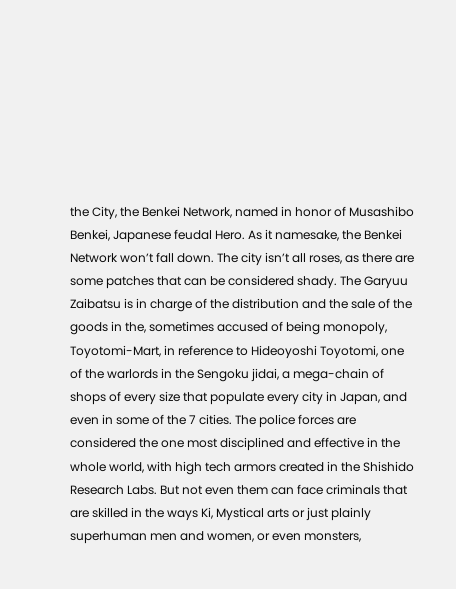the City, the Benkei Network, named in honor of Musashibo Benkei, Japanese feudal Hero. As it namesake, the Benkei Network won’t fall down. The city isn’t all roses, as there are some patches that can be considered shady. The Garyuu Zaibatsu is in charge of the distribution and the sale of the goods in the, sometimes accused of being monopoly, Toyotomi-Mart, in reference to Hideoyoshi Toyotomi, one of the warlords in the Sengoku jidai, a mega-chain of shops of every size that populate every city in Japan, and even in some of the 7 cities. The police forces are considered the one most disciplined and effective in the whole world, with high tech armors created in the Shishido Research Labs. But not even them can face criminals that are skilled in the ways Ki, Mystical arts or just plainly superhuman men and women, or even monsters,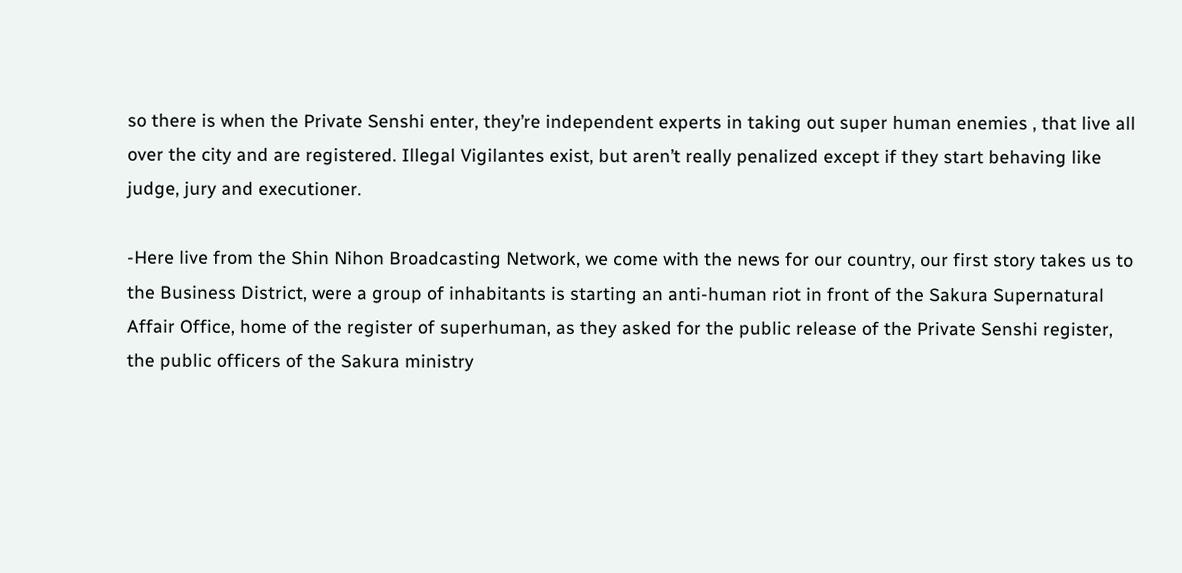so there is when the Private Senshi enter, they’re independent experts in taking out super human enemies , that live all over the city and are registered. Illegal Vigilantes exist, but aren’t really penalized except if they start behaving like judge, jury and executioner.

-Here live from the Shin Nihon Broadcasting Network, we come with the news for our country, our first story takes us to the Business District, were a group of inhabitants is starting an anti-human riot in front of the Sakura Supernatural Affair Office, home of the register of superhuman, as they asked for the public release of the Private Senshi register, the public officers of the Sakura ministry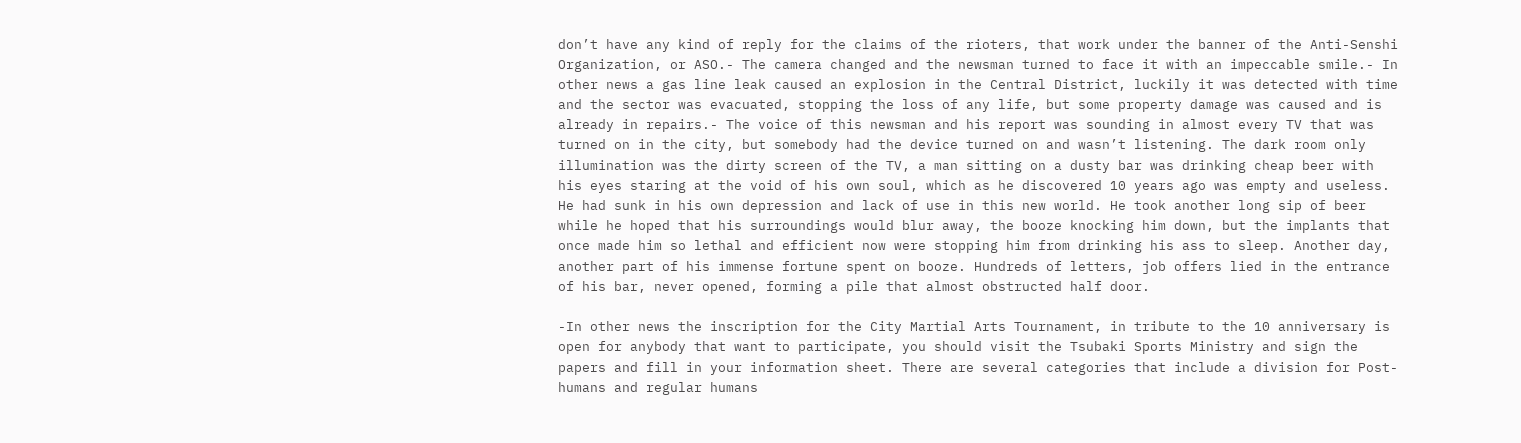don’t have any kind of reply for the claims of the rioters, that work under the banner of the Anti-Senshi Organization, or ASO.- The camera changed and the newsman turned to face it with an impeccable smile.- In other news a gas line leak caused an explosion in the Central District, luckily it was detected with time and the sector was evacuated, stopping the loss of any life, but some property damage was caused and is already in repairs.- The voice of this newsman and his report was sounding in almost every TV that was turned on in the city, but somebody had the device turned on and wasn’t listening. The dark room only illumination was the dirty screen of the TV, a man sitting on a dusty bar was drinking cheap beer with his eyes staring at the void of his own soul, which as he discovered 10 years ago was empty and useless. He had sunk in his own depression and lack of use in this new world. He took another long sip of beer while he hoped that his surroundings would blur away, the booze knocking him down, but the implants that once made him so lethal and efficient now were stopping him from drinking his ass to sleep. Another day, another part of his immense fortune spent on booze. Hundreds of letters, job offers lied in the entrance of his bar, never opened, forming a pile that almost obstructed half door.

-In other news the inscription for the City Martial Arts Tournament, in tribute to the 10 anniversary is open for anybody that want to participate, you should visit the Tsubaki Sports Ministry and sign the papers and fill in your information sheet. There are several categories that include a division for Post-humans and regular humans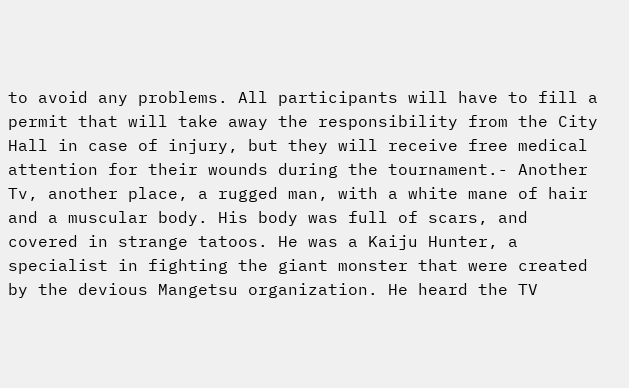to avoid any problems. All participants will have to fill a permit that will take away the responsibility from the City Hall in case of injury, but they will receive free medical attention for their wounds during the tournament.- Another Tv, another place, a rugged man, with a white mane of hair and a muscular body. His body was full of scars, and covered in strange tatoos. He was a Kaiju Hunter, a specialist in fighting the giant monster that were created by the devious Mangetsu organization. He heard the TV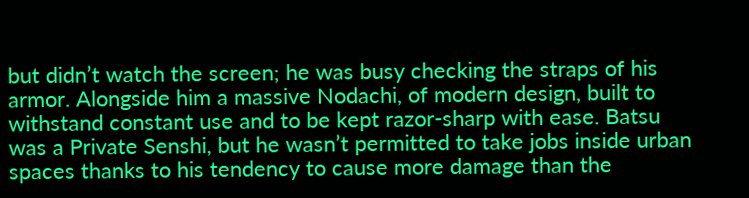but didn’t watch the screen; he was busy checking the straps of his armor. Alongside him a massive Nodachi, of modern design, built to withstand constant use and to be kept razor-sharp with ease. Batsu was a Private Senshi, but he wasn’t permitted to take jobs inside urban spaces thanks to his tendency to cause more damage than the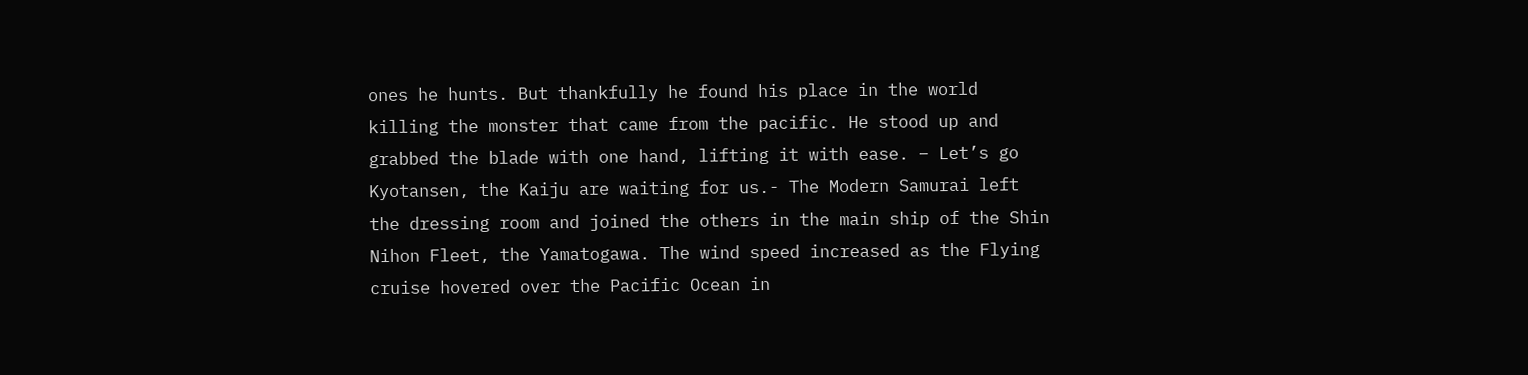ones he hunts. But thankfully he found his place in the world killing the monster that came from the pacific. He stood up and grabbed the blade with one hand, lifting it with ease. – Let’s go Kyotansen, the Kaiju are waiting for us.- The Modern Samurai left the dressing room and joined the others in the main ship of the Shin Nihon Fleet, the Yamatogawa. The wind speed increased as the Flying cruise hovered over the Pacific Ocean in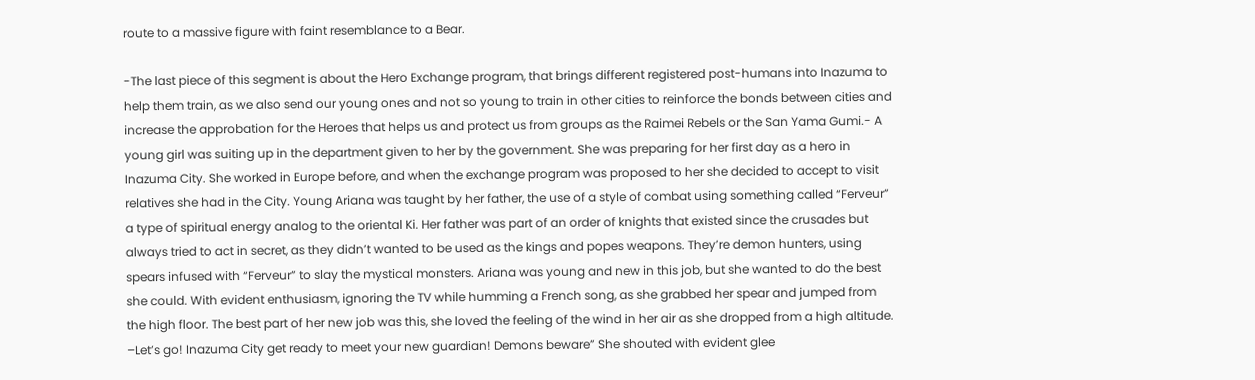route to a massive figure with faint resemblance to a Bear.

-The last piece of this segment is about the Hero Exchange program, that brings different registered post-humans into Inazuma to help them train, as we also send our young ones and not so young to train in other cities to reinforce the bonds between cities and increase the approbation for the Heroes that helps us and protect us from groups as the Raimei Rebels or the San Yama Gumi.- A young girl was suiting up in the department given to her by the government. She was preparing for her first day as a hero in Inazuma City. She worked in Europe before, and when the exchange program was proposed to her she decided to accept to visit relatives she had in the City. Young Ariana was taught by her father, the use of a style of combat using something called “Ferveur” a type of spiritual energy analog to the oriental Ki. Her father was part of an order of knights that existed since the crusades but always tried to act in secret, as they didn’t wanted to be used as the kings and popes weapons. They’re demon hunters, using spears infused with “Ferveur” to slay the mystical monsters. Ariana was young and new in this job, but she wanted to do the best she could. With evident enthusiasm, ignoring the TV while humming a French song, as she grabbed her spear and jumped from the high floor. The best part of her new job was this, she loved the feeling of the wind in her air as she dropped from a high altitude. –Let’s go! Inazuma City get ready to meet your new guardian! Demons beware” She shouted with evident glee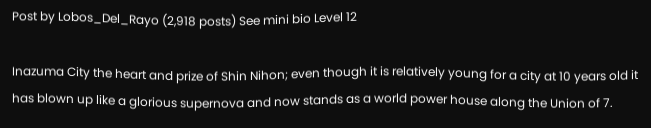Post by Lobos_Del_Rayo (2,918 posts) See mini bio Level 12

Inazuma City the heart and prize of Shin Nihon; even though it is relatively young for a city at 10 years old it has blown up like a glorious supernova and now stands as a world power house along the Union of 7.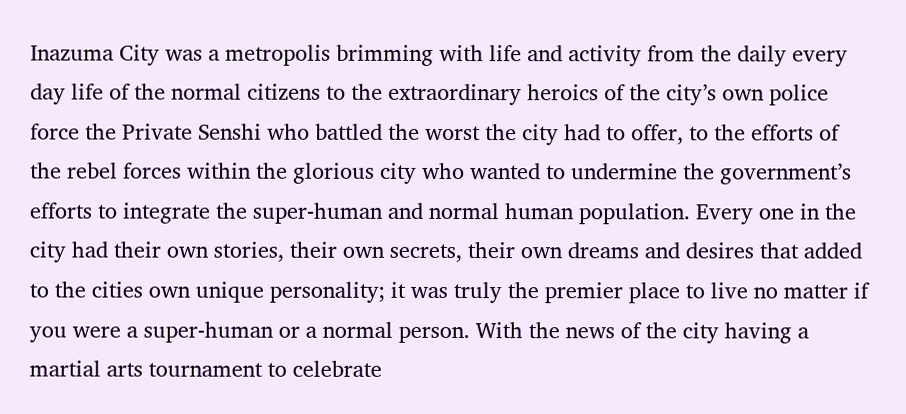Inazuma City was a metropolis brimming with life and activity from the daily every day life of the normal citizens to the extraordinary heroics of the city’s own police force the Private Senshi who battled the worst the city had to offer, to the efforts of the rebel forces within the glorious city who wanted to undermine the government’s efforts to integrate the super-human and normal human population. Every one in the city had their own stories, their own secrets, their own dreams and desires that added to the cities own unique personality; it was truly the premier place to live no matter if you were a super-human or a normal person. With the news of the city having a martial arts tournament to celebrate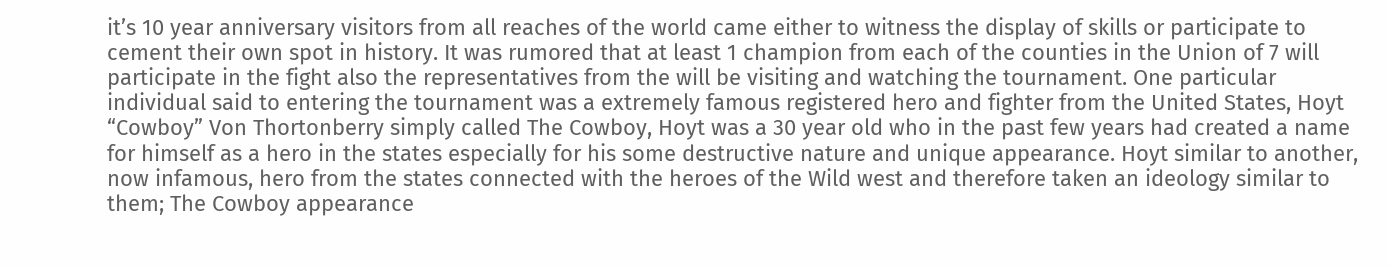it’s 10 year anniversary visitors from all reaches of the world came either to witness the display of skills or participate to cement their own spot in history. It was rumored that at least 1 champion from each of the counties in the Union of 7 will participate in the fight also the representatives from the will be visiting and watching the tournament. One particular individual said to entering the tournament was a extremely famous registered hero and fighter from the United States, Hoyt “Cowboy” Von Thortonberry simply called The Cowboy, Hoyt was a 30 year old who in the past few years had created a name for himself as a hero in the states especially for his some destructive nature and unique appearance. Hoyt similar to another, now infamous, hero from the states connected with the heroes of the Wild west and therefore taken an ideology similar to them; The Cowboy appearance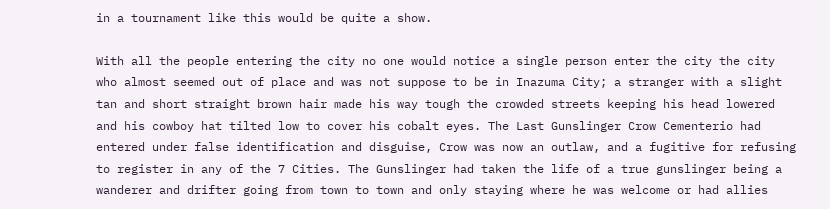in a tournament like this would be quite a show.

With all the people entering the city no one would notice a single person enter the city the city who almost seemed out of place and was not suppose to be in Inazuma City; a stranger with a slight tan and short straight brown hair made his way tough the crowded streets keeping his head lowered and his cowboy hat tilted low to cover his cobalt eyes. The Last Gunslinger Crow Cementerio had entered under false identification and disguise, Crow was now an outlaw, and a fugitive for refusing to register in any of the 7 Cities. The Gunslinger had taken the life of a true gunslinger being a wanderer and drifter going from town to town and only staying where he was welcome or had allies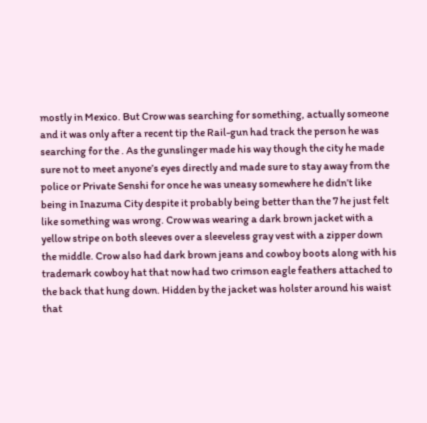mostly in Mexico. But Crow was searching for something, actually someone and it was only after a recent tip the Rail-gun had track the person he was searching for the . As the gunslinger made his way though the city he made sure not to meet anyone’s eyes directly and made sure to stay away from the police or Private Senshi for once he was uneasy somewhere he didn’t like being in Inazuma City despite it probably being better than the 7 he just felt like something was wrong. Crow was wearing a dark brown jacket with a yellow stripe on both sleeves over a sleeveless gray vest with a zipper down the middle. Crow also had dark brown jeans and cowboy boots along with his trademark cowboy hat that now had two crimson eagle feathers attached to the back that hung down. Hidden by the jacket was holster around his waist that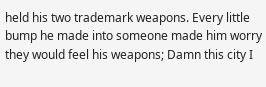held his two trademark weapons. Every little bump he made into someone made him worry they would feel his weapons; Damn this city I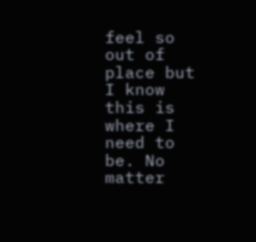feel so out of place but I know this is where I need to be. No matter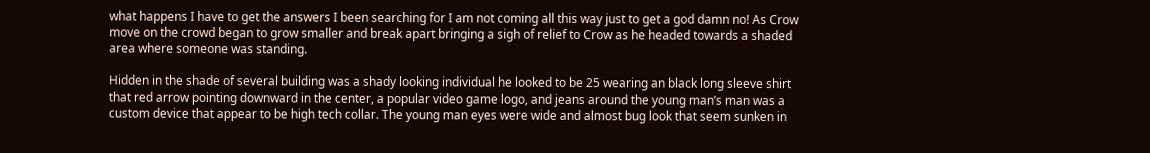what happens I have to get the answers I been searching for I am not coming all this way just to get a god damn no! As Crow move on the crowd began to grow smaller and break apart bringing a sigh of relief to Crow as he headed towards a shaded area where someone was standing.

Hidden in the shade of several building was a shady looking individual he looked to be 25 wearing an black long sleeve shirt that red arrow pointing downward in the center, a popular video game logo, and jeans around the young man’s man was a custom device that appear to be high tech collar. The young man eyes were wide and almost bug look that seem sunken in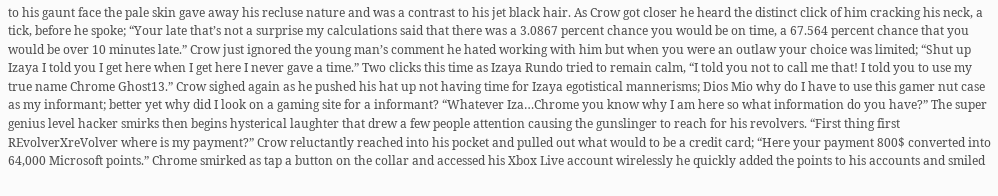to his gaunt face the pale skin gave away his recluse nature and was a contrast to his jet black hair. As Crow got closer he heard the distinct click of him cracking his neck, a tick, before he spoke; “Your late that’s not a surprise my calculations said that there was a 3.0867 percent chance you would be on time, a 67.564 percent chance that you would be over 10 minutes late.” Crow just ignored the young man’s comment he hated working with him but when you were an outlaw your choice was limited; “Shut up Izaya I told you I get here when I get here I never gave a time.” Two clicks this time as Izaya Rundo tried to remain calm, “I told you not to call me that! I told you to use my true name Chrome Ghost13.” Crow sighed again as he pushed his hat up not having time for Izaya egotistical mannerisms; Dios Mio why do I have to use this gamer nut case as my informant; better yet why did I look on a gaming site for a informant? “Whatever Iza…Chrome you know why I am here so what information do you have?” The super genius level hacker smirks then begins hysterical laughter that drew a few people attention causing the gunslinger to reach for his revolvers. “First thing first REvolverXreVolver where is my payment?” Crow reluctantly reached into his pocket and pulled out what would to be a credit card; “Here your payment 800$ converted into 64,000 Microsoft points.” Chrome smirked as tap a button on the collar and accessed his Xbox Live account wirelessly he quickly added the points to his accounts and smiled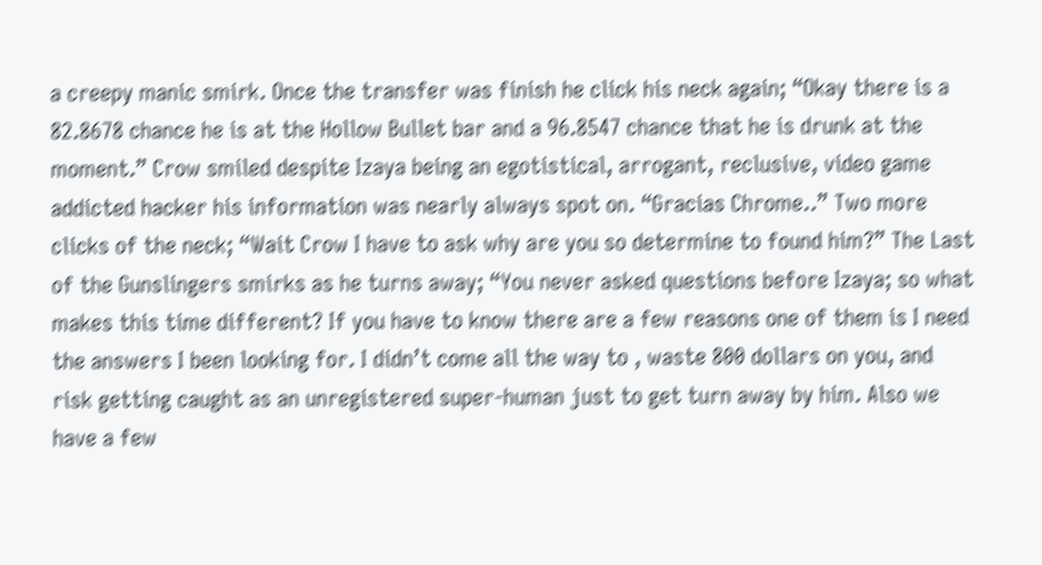a creepy manic smirk. Once the transfer was finish he click his neck again; “Okay there is a 82.8678 chance he is at the Hollow Bullet bar and a 96.8547 chance that he is drunk at the moment.” Crow smiled despite Izaya being an egotistical, arrogant, reclusive, video game addicted hacker his information was nearly always spot on. “Gracias Chrome..” Two more clicks of the neck; “Wait Crow I have to ask why are you so determine to found him?” The Last of the Gunslingers smirks as he turns away; “You never asked questions before Izaya; so what makes this time different? If you have to know there are a few reasons one of them is I need the answers I been looking for. I didn’t come all the way to , waste 800 dollars on you, and risk getting caught as an unregistered super-human just to get turn away by him. Also we have a few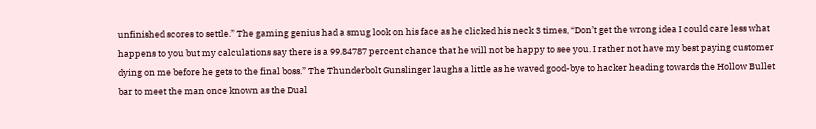unfinished scores to settle.” The gaming genius had a smug look on his face as he clicked his neck 3 times, “Don’t get the wrong idea I could care less what happens to you but my calculations say there is a 99.84787 percent chance that he will not be happy to see you. I rather not have my best paying customer dying on me before he gets to the final boss.” The Thunderbolt Gunslinger laughs a little as he waved good-bye to hacker heading towards the Hollow Bullet bar to meet the man once known as the Dual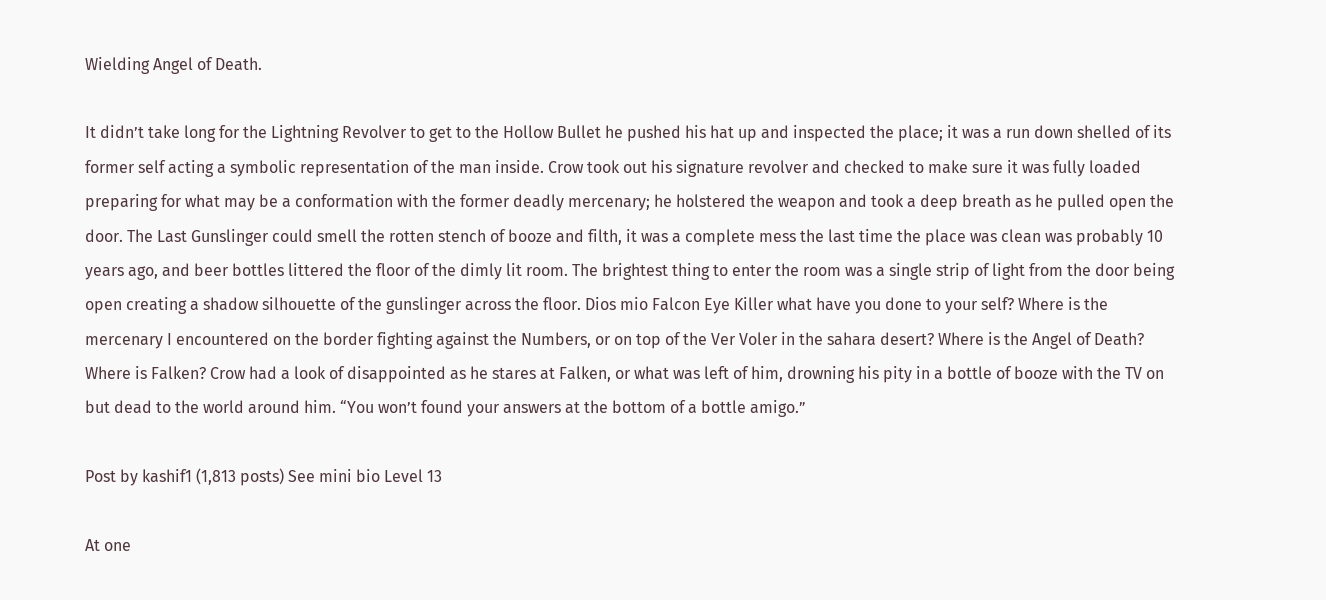Wielding Angel of Death.

It didn’t take long for the Lightning Revolver to get to the Hollow Bullet he pushed his hat up and inspected the place; it was a run down shelled of its former self acting a symbolic representation of the man inside. Crow took out his signature revolver and checked to make sure it was fully loaded preparing for what may be a conformation with the former deadly mercenary; he holstered the weapon and took a deep breath as he pulled open the door. The Last Gunslinger could smell the rotten stench of booze and filth, it was a complete mess the last time the place was clean was probably 10 years ago, and beer bottles littered the floor of the dimly lit room. The brightest thing to enter the room was a single strip of light from the door being open creating a shadow silhouette of the gunslinger across the floor. Dios mio Falcon Eye Killer what have you done to your self? Where is the mercenary I encountered on the border fighting against the Numbers, or on top of the Ver Voler in the sahara desert? Where is the Angel of Death? Where is Falken? Crow had a look of disappointed as he stares at Falken, or what was left of him, drowning his pity in a bottle of booze with the TV on but dead to the world around him. “You won’t found your answers at the bottom of a bottle amigo.”

Post by kashif1 (1,813 posts) See mini bio Level 13

At one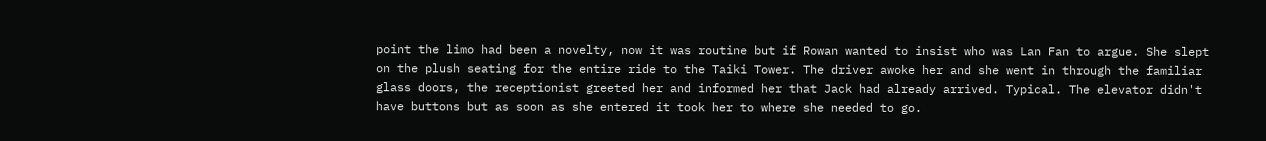point the limo had been a novelty, now it was routine but if Rowan wanted to insist who was Lan Fan to argue. She slept on the plush seating for the entire ride to the Taiki Tower. The driver awoke her and she went in through the familiar glass doors, the receptionist greeted her and informed her that Jack had already arrived. Typical. The elevator didn't have buttons but as soon as she entered it took her to where she needed to go.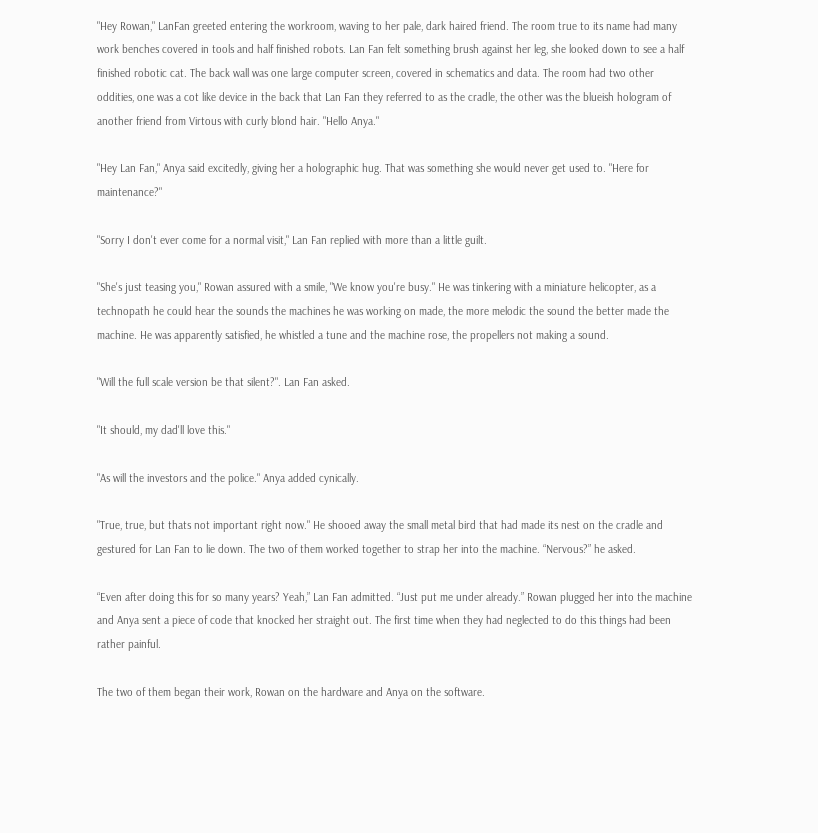"Hey Rowan," LanFan greeted entering the workroom, waving to her pale, dark haired friend. The room true to its name had many work benches covered in tools and half finished robots. Lan Fan felt something brush against her leg, she looked down to see a half finished robotic cat. The back wall was one large computer screen, covered in schematics and data. The room had two other oddities, one was a cot like device in the back that Lan Fan they referred to as the cradle, the other was the blueish hologram of another friend from Virtous with curly blond hair. "Hello Anya."

"Hey Lan Fan," Anya said excitedly, giving her a holographic hug. That was something she would never get used to. "Here for maintenance?"

"Sorry I don't ever come for a normal visit," Lan Fan replied with more than a little guilt.

"She's just teasing you," Rowan assured with a smile, "We know you're busy." He was tinkering with a miniature helicopter, as a technopath he could hear the sounds the machines he was working on made, the more melodic the sound the better made the machine. He was apparently satisfied, he whistled a tune and the machine rose, the propellers not making a sound.

"Will the full scale version be that silent?". Lan Fan asked.

"It should, my dad'll love this."

"As will the investors and the police." Anya added cynically.

"True, true, but thats not important right now." He shooed away the small metal bird that had made its nest on the cradle and gestured for Lan Fan to lie down. The two of them worked together to strap her into the machine. “Nervous?” he asked.

“Even after doing this for so many years? Yeah,” Lan Fan admitted. “Just put me under already.” Rowan plugged her into the machine and Anya sent a piece of code that knocked her straight out. The first time when they had neglected to do this things had been rather painful.

The two of them began their work, Rowan on the hardware and Anya on the software.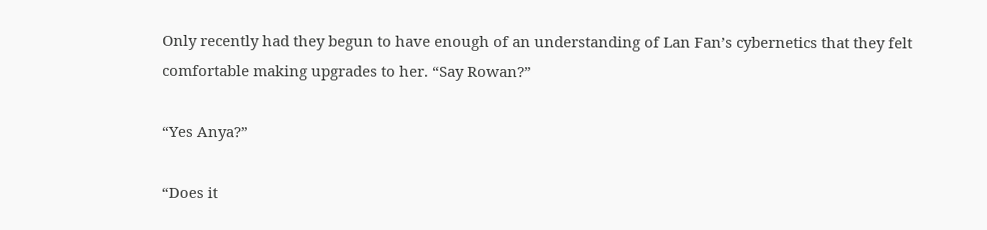Only recently had they begun to have enough of an understanding of Lan Fan’s cybernetics that they felt comfortable making upgrades to her. “Say Rowan?”

“Yes Anya?”

“Does it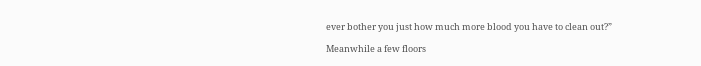ever bother you just how much more blood you have to clean out?”

Meanwhile a few floors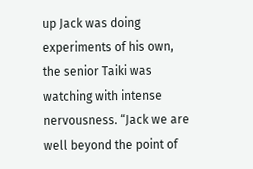up Jack was doing experiments of his own, the senior Taiki was watching with intense nervousness. “Jack we are well beyond the point of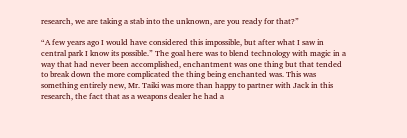research, we are taking a stab into the unknown, are you ready for that?”

“A few years ago I would have considered this impossible, but after what I saw in central park I know its possible.” The goal here was to blend technology with magic in a way that had never been accomplished, enchantment was one thing but that tended to break down the more complicated the thing being enchanted was. This was something entirely new, Mr. Taiki was more than happy to partner with Jack in this research, the fact that as a weapons dealer he had a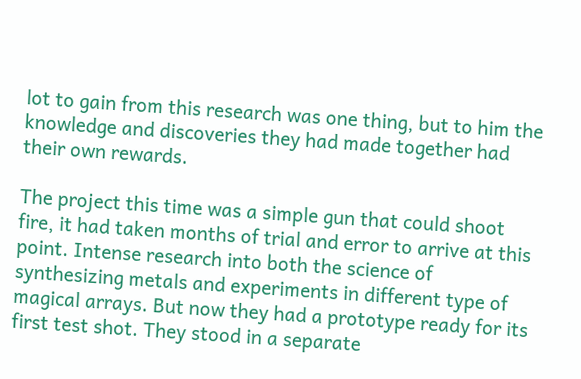lot to gain from this research was one thing, but to him the knowledge and discoveries they had made together had their own rewards.

The project this time was a simple gun that could shoot fire, it had taken months of trial and error to arrive at this point. Intense research into both the science of synthesizing metals and experiments in different type of magical arrays. But now they had a prototype ready for its first test shot. They stood in a separate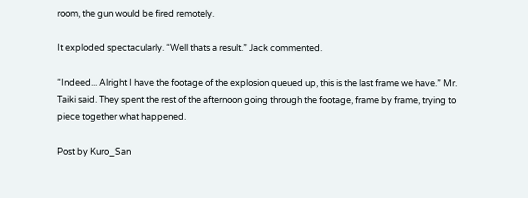room, the gun would be fired remotely.

It exploded spectacularly. “Well thats a result.” Jack commented.

“Indeed... Alright I have the footage of the explosion queued up, this is the last frame we have.” Mr. Taiki said. They spent the rest of the afternoon going through the footage, frame by frame, trying to piece together what happened.

Post by Kuro_San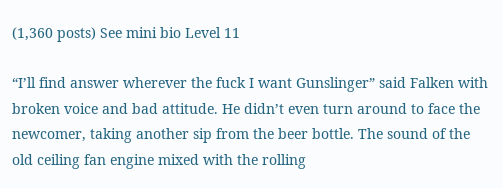(1,360 posts) See mini bio Level 11

“I’ll find answer wherever the fuck I want Gunslinger” said Falken with broken voice and bad attitude. He didn’t even turn around to face the newcomer, taking another sip from the beer bottle. The sound of the old ceiling fan engine mixed with the rolling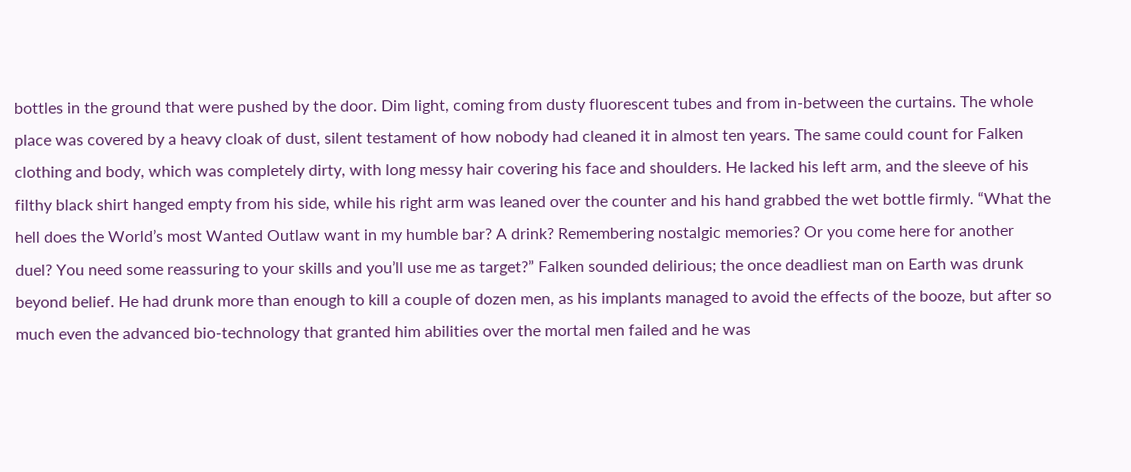bottles in the ground that were pushed by the door. Dim light, coming from dusty fluorescent tubes and from in-between the curtains. The whole place was covered by a heavy cloak of dust, silent testament of how nobody had cleaned it in almost ten years. The same could count for Falken clothing and body, which was completely dirty, with long messy hair covering his face and shoulders. He lacked his left arm, and the sleeve of his filthy black shirt hanged empty from his side, while his right arm was leaned over the counter and his hand grabbed the wet bottle firmly. “What the hell does the World’s most Wanted Outlaw want in my humble bar? A drink? Remembering nostalgic memories? Or you come here for another duel? You need some reassuring to your skills and you’ll use me as target?” Falken sounded delirious; the once deadliest man on Earth was drunk beyond belief. He had drunk more than enough to kill a couple of dozen men, as his implants managed to avoid the effects of the booze, but after so much even the advanced bio-technology that granted him abilities over the mortal men failed and he was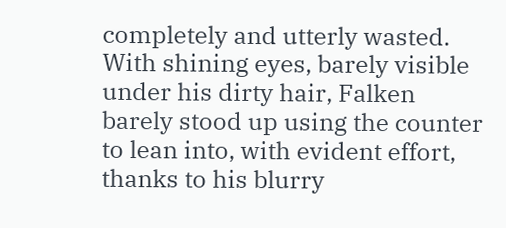completely and utterly wasted. With shining eyes, barely visible under his dirty hair, Falken barely stood up using the counter to lean into, with evident effort, thanks to his blurry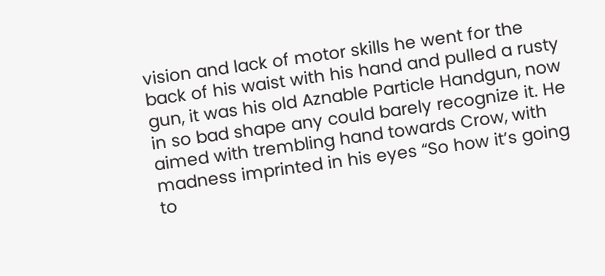vision and lack of motor skills he went for the back of his waist with his hand and pulled a rusty gun, it was his old Aznable Particle Handgun, now in so bad shape any could barely recognize it. He aimed with trembling hand towards Crow, with madness imprinted in his eyes “So how it’s going to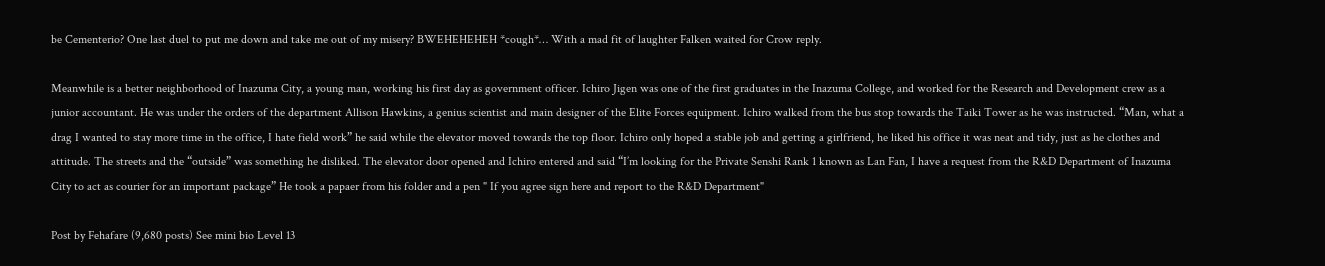be Cementerio? One last duel to put me down and take me out of my misery? BWEHEHEHEH *cough*… With a mad fit of laughter Falken waited for Crow reply.

Meanwhile is a better neighborhood of Inazuma City, a young man, working his first day as government officer. Ichiro Jigen was one of the first graduates in the Inazuma College, and worked for the Research and Development crew as a junior accountant. He was under the orders of the department Allison Hawkins, a genius scientist and main designer of the Elite Forces equipment. Ichiro walked from the bus stop towards the Taiki Tower as he was instructed. “Man, what a drag I wanted to stay more time in the office, I hate field work” he said while the elevator moved towards the top floor. Ichiro only hoped a stable job and getting a girlfriend, he liked his office it was neat and tidy, just as he clothes and attitude. The streets and the “outside” was something he disliked. The elevator door opened and Ichiro entered and said “I’m looking for the Private Senshi Rank 1 known as Lan Fan, I have a request from the R&D Department of Inazuma City to act as courier for an important package” He took a papaer from his folder and a pen " If you agree sign here and report to the R&D Department"

Post by Fehafare (9,680 posts) See mini bio Level 13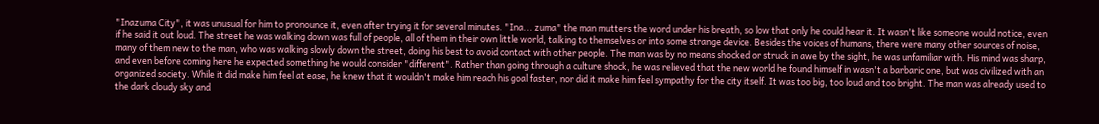"Inazuma City", it was unusual for him to pronounce it, even after trying it for several minutes. "Ina... zuma" the man mutters the word under his breath, so low that only he could hear it. It wasn't like someone would notice, even if he said it out loud. The street he was walking down was full of people, all of them in their own little world, talking to themselves or into some strange device. Besides the voices of humans, there were many other sources of noise, many of them new to the man, who was walking slowly down the street, doing his best to avoid contact with other people. The man was by no means shocked or struck in awe by the sight, he was unfamiliar with. His mind was sharp, and even before coming here he expected something he would consider "different". Rather than going through a culture shock, he was relieved that the new world he found himself in wasn't a barbaric one, but was civilized with an organized society. While it did make him feel at ease, he knew that it wouldn't make him reach his goal faster, nor did it make him feel sympathy for the city itself. It was too big, too loud and too bright. The man was already used to the dark cloudy sky and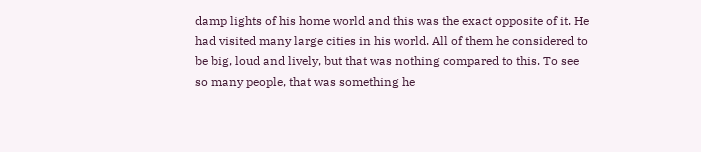damp lights of his home world and this was the exact opposite of it. He had visited many large cities in his world. All of them he considered to be big, loud and lively, but that was nothing compared to this. To see so many people, that was something he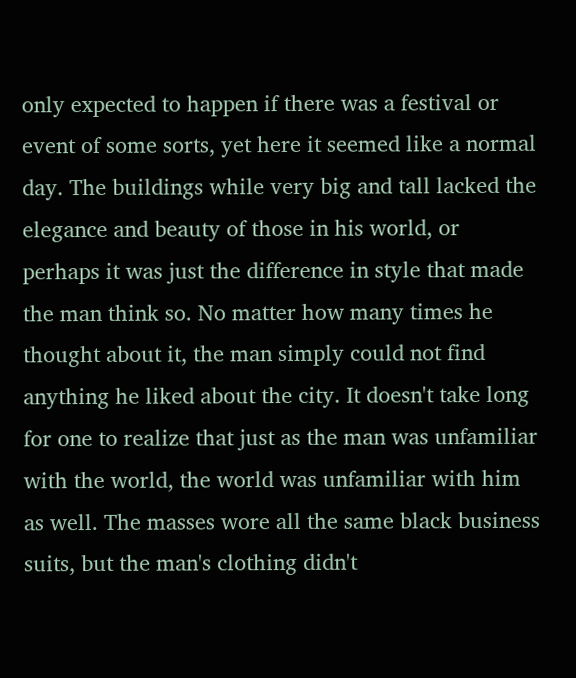only expected to happen if there was a festival or event of some sorts, yet here it seemed like a normal day. The buildings while very big and tall lacked the elegance and beauty of those in his world, or perhaps it was just the difference in style that made the man think so. No matter how many times he thought about it, the man simply could not find anything he liked about the city. It doesn't take long for one to realize that just as the man was unfamiliar with the world, the world was unfamiliar with him as well. The masses wore all the same black business suits, but the man's clothing didn't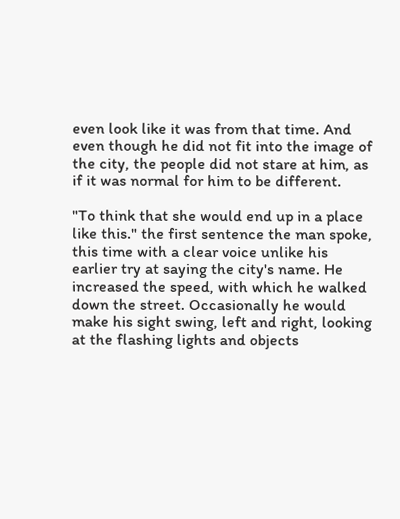even look like it was from that time. And even though he did not fit into the image of the city, the people did not stare at him, as if it was normal for him to be different.

"To think that she would end up in a place like this." the first sentence the man spoke, this time with a clear voice unlike his earlier try at saying the city's name. He increased the speed, with which he walked down the street. Occasionally he would make his sight swing, left and right, looking at the flashing lights and objects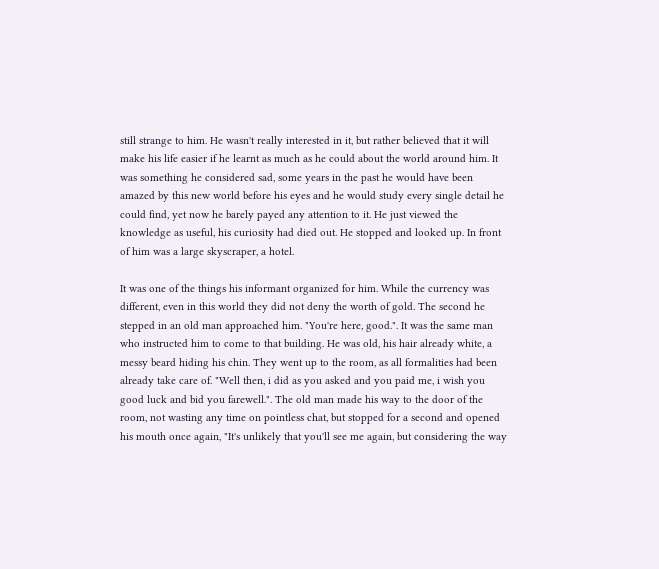still strange to him. He wasn't really interested in it, but rather believed that it will make his life easier if he learnt as much as he could about the world around him. It was something he considered sad, some years in the past he would have been amazed by this new world before his eyes and he would study every single detail he could find, yet now he barely payed any attention to it. He just viewed the knowledge as useful, his curiosity had died out. He stopped and looked up. In front of him was a large skyscraper, a hotel.

It was one of the things his informant organized for him. While the currency was different, even in this world they did not deny the worth of gold. The second he stepped in an old man approached him. "You're here, good.". It was the same man who instructed him to come to that building. He was old, his hair already white, a messy beard hiding his chin. They went up to the room, as all formalities had been already take care of. "Well then, i did as you asked and you paid me, i wish you good luck and bid you farewell.". The old man made his way to the door of the room, not wasting any time on pointless chat, but stopped for a second and opened his mouth once again, "It's unlikely that you'll see me again, but considering the way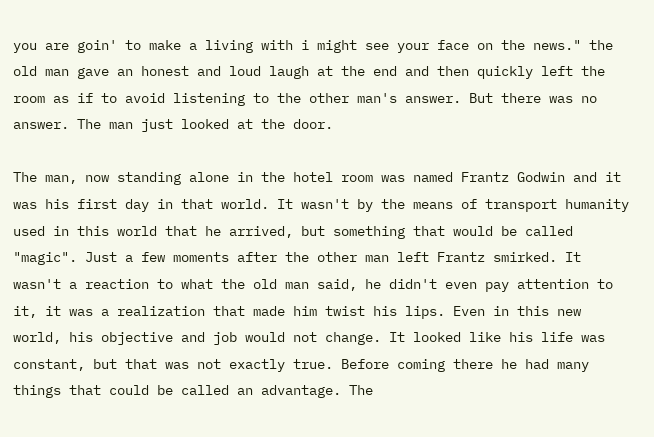you are goin' to make a living with i might see your face on the news." the old man gave an honest and loud laugh at the end and then quickly left the room as if to avoid listening to the other man's answer. But there was no answer. The man just looked at the door.

The man, now standing alone in the hotel room was named Frantz Godwin and it was his first day in that world. It wasn't by the means of transport humanity used in this world that he arrived, but something that would be called "magic". Just a few moments after the other man left Frantz smirked. It wasn't a reaction to what the old man said, he didn't even pay attention to it, it was a realization that made him twist his lips. Even in this new world, his objective and job would not change. It looked like his life was constant, but that was not exactly true. Before coming there he had many things that could be called an advantage. The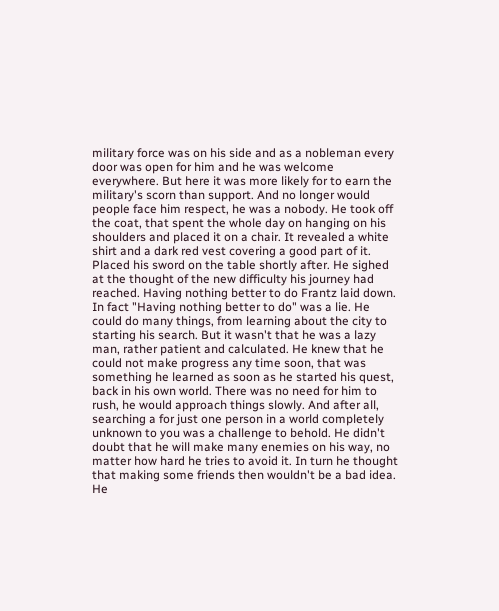military force was on his side and as a nobleman every door was open for him and he was welcome everywhere. But here it was more likely for to earn the military's scorn than support. And no longer would people face him respect, he was a nobody. He took off the coat, that spent the whole day on hanging on his shoulders and placed it on a chair. It revealed a white shirt and a dark red vest covering a good part of it. Placed his sword on the table shortly after. He sighed at the thought of the new difficulty his journey had reached. Having nothing better to do Frantz laid down. In fact "Having nothing better to do" was a lie. He could do many things, from learning about the city to starting his search. But it wasn't that he was a lazy man, rather patient and calculated. He knew that he could not make progress any time soon, that was something he learned as soon as he started his quest, back in his own world. There was no need for him to rush, he would approach things slowly. And after all, searching a for just one person in a world completely unknown to you was a challenge to behold. He didn't doubt that he will make many enemies on his way, no matter how hard he tries to avoid it. In turn he thought that making some friends then wouldn't be a bad idea. He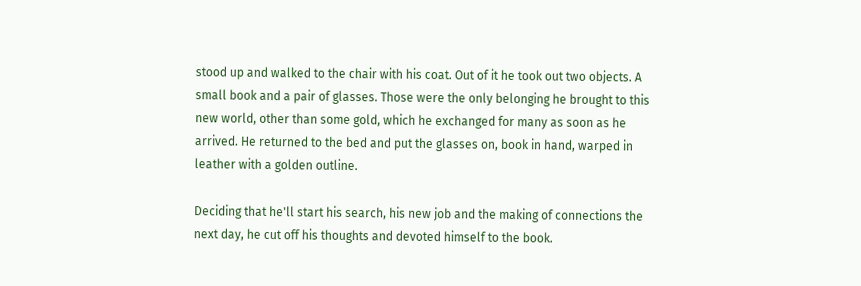stood up and walked to the chair with his coat. Out of it he took out two objects. A small book and a pair of glasses. Those were the only belonging he brought to this new world, other than some gold, which he exchanged for many as soon as he arrived. He returned to the bed and put the glasses on, book in hand, warped in leather with a golden outline.

Deciding that he'll start his search, his new job and the making of connections the next day, he cut off his thoughts and devoted himself to the book.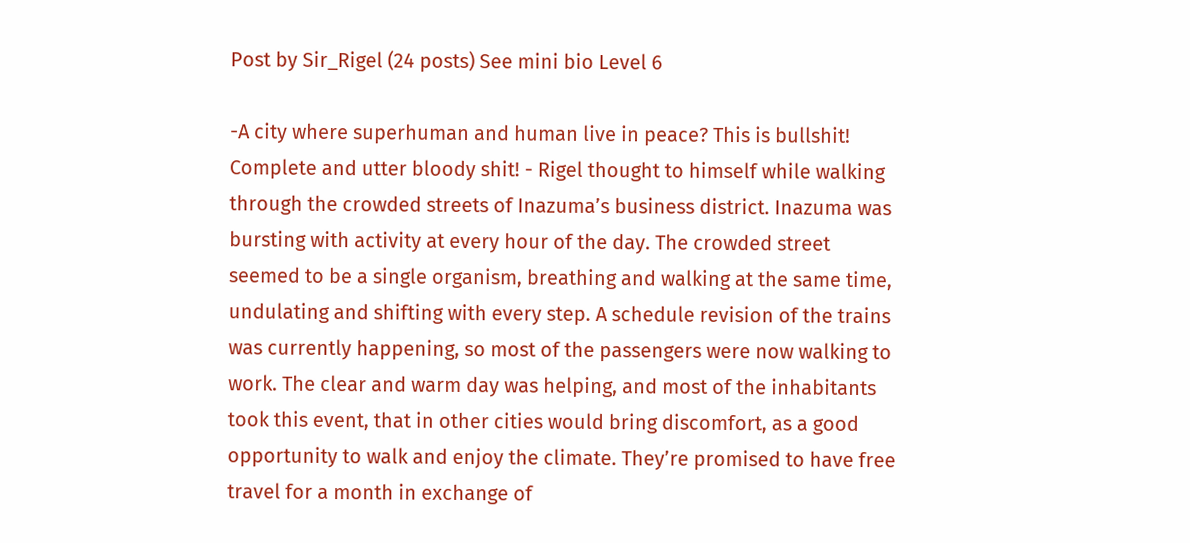Post by Sir_Rigel (24 posts) See mini bio Level 6

-A city where superhuman and human live in peace? This is bullshit! Complete and utter bloody shit! - Rigel thought to himself while walking through the crowded streets of Inazuma’s business district. Inazuma was bursting with activity at every hour of the day. The crowded street seemed to be a single organism, breathing and walking at the same time, undulating and shifting with every step. A schedule revision of the trains was currently happening, so most of the passengers were now walking to work. The clear and warm day was helping, and most of the inhabitants took this event, that in other cities would bring discomfort, as a good opportunity to walk and enjoy the climate. They’re promised to have free travel for a month in exchange of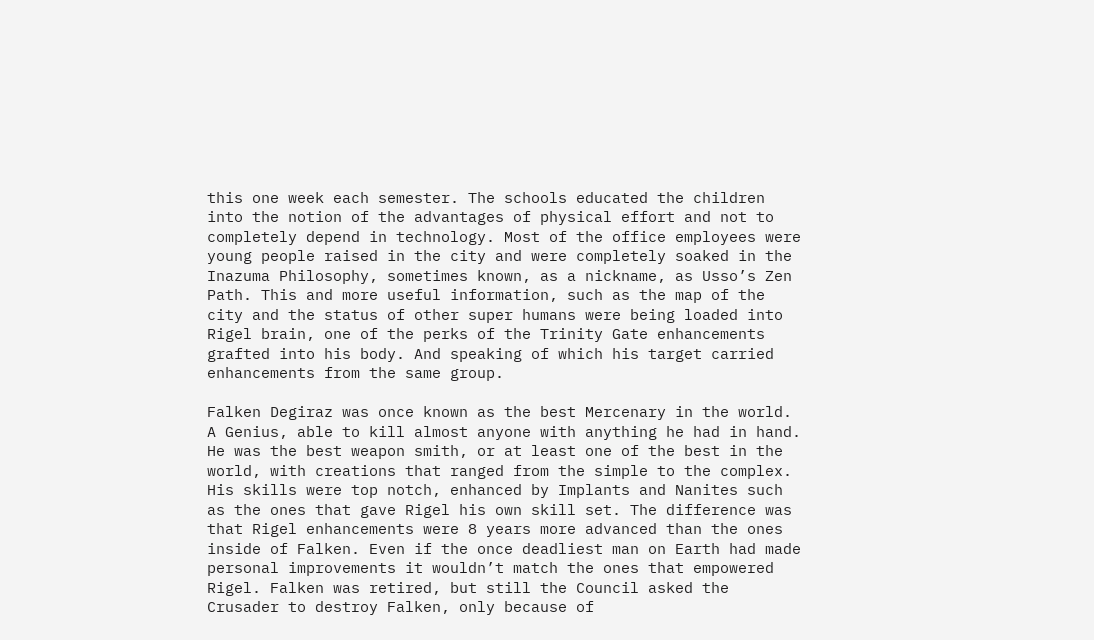this one week each semester. The schools educated the children into the notion of the advantages of physical effort and not to completely depend in technology. Most of the office employees were young people raised in the city and were completely soaked in the Inazuma Philosophy, sometimes known, as a nickname, as Usso’s Zen Path. This and more useful information, such as the map of the city and the status of other super humans were being loaded into Rigel brain, one of the perks of the Trinity Gate enhancements grafted into his body. And speaking of which his target carried enhancements from the same group.

Falken Degiraz was once known as the best Mercenary in the world. A Genius, able to kill almost anyone with anything he had in hand. He was the best weapon smith, or at least one of the best in the world, with creations that ranged from the simple to the complex. His skills were top notch, enhanced by Implants and Nanites such as the ones that gave Rigel his own skill set. The difference was that Rigel enhancements were 8 years more advanced than the ones inside of Falken. Even if the once deadliest man on Earth had made personal improvements it wouldn’t match the ones that empowered Rigel. Falken was retired, but still the Council asked the Crusader to destroy Falken, only because of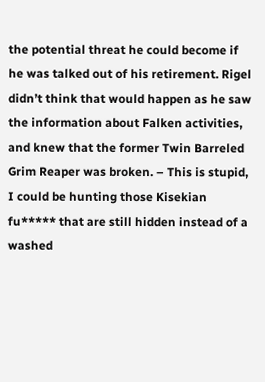the potential threat he could become if he was talked out of his retirement. Rigel didn’t think that would happen as he saw the information about Falken activities, and knew that the former Twin Barreled Grim Reaper was broken. – This is stupid, I could be hunting those Kisekian fu***** that are still hidden instead of a washed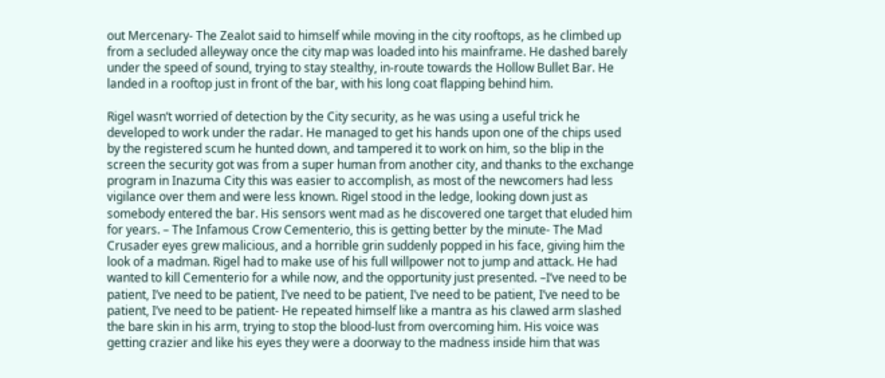out Mercenary- The Zealot said to himself while moving in the city rooftops, as he climbed up from a secluded alleyway once the city map was loaded into his mainframe. He dashed barely under the speed of sound, trying to stay stealthy, in-route towards the Hollow Bullet Bar. He landed in a rooftop just in front of the bar, with his long coat flapping behind him.

Rigel wasn’t worried of detection by the City security, as he was using a useful trick he developed to work under the radar. He managed to get his hands upon one of the chips used by the registered scum he hunted down, and tampered it to work on him, so the blip in the screen the security got was from a super human from another city, and thanks to the exchange program in Inazuma City this was easier to accomplish, as most of the newcomers had less vigilance over them and were less known. Rigel stood in the ledge, looking down just as somebody entered the bar. His sensors went mad as he discovered one target that eluded him for years. – The Infamous Crow Cementerio, this is getting better by the minute- The Mad Crusader eyes grew malicious, and a horrible grin suddenly popped in his face, giving him the look of a madman. Rigel had to make use of his full willpower not to jump and attack. He had wanted to kill Cementerio for a while now, and the opportunity just presented. –I’ve need to be patient, I’ve need to be patient, I’ve need to be patient, I’ve need to be patient, I’ve need to be patient, I’ve need to be patient- He repeated himself like a mantra as his clawed arm slashed the bare skin in his arm, trying to stop the blood-lust from overcoming him. His voice was getting crazier and like his eyes they were a doorway to the madness inside him that was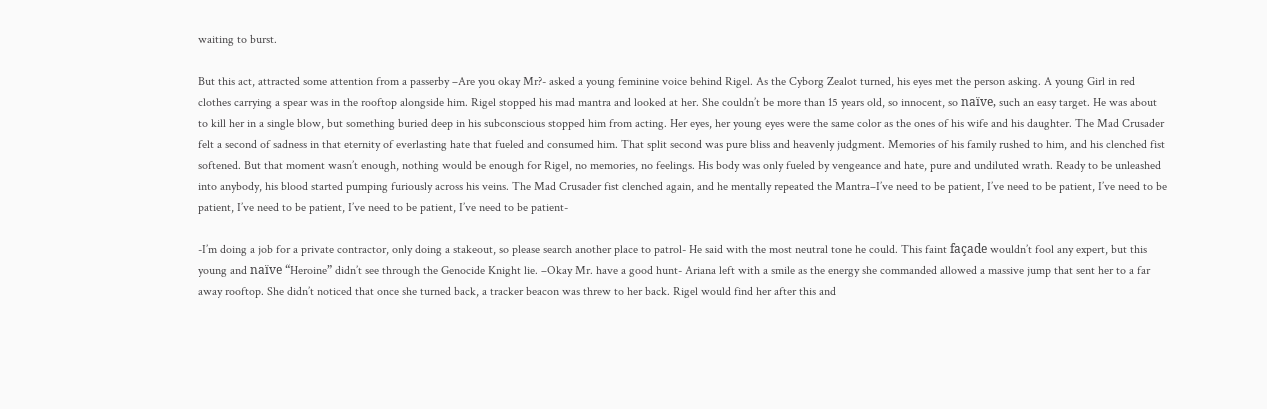waiting to burst.

But this act, attracted some attention from a passerby –Are you okay Mr?- asked a young feminine voice behind Rigel. As the Cyborg Zealot turned, his eyes met the person asking. A young Girl in red clothes carrying a spear was in the rooftop alongside him. Rigel stopped his mad mantra and looked at her. She couldn’t be more than 15 years old, so innocent, so naïve, such an easy target. He was about to kill her in a single blow, but something buried deep in his subconscious stopped him from acting. Her eyes, her young eyes were the same color as the ones of his wife and his daughter. The Mad Crusader felt a second of sadness in that eternity of everlasting hate that fueled and consumed him. That split second was pure bliss and heavenly judgment. Memories of his family rushed to him, and his clenched fist softened. But that moment wasn’t enough, nothing would be enough for Rigel, no memories, no feelings. His body was only fueled by vengeance and hate, pure and undiluted wrath. Ready to be unleashed into anybody, his blood started pumping furiously across his veins. The Mad Crusader fist clenched again, and he mentally repeated the Mantra–I’ve need to be patient, I’ve need to be patient, I’ve need to be patient, I’ve need to be patient, I’ve need to be patient, I’ve need to be patient-

-I’m doing a job for a private contractor, only doing a stakeout, so please search another place to patrol- He said with the most neutral tone he could. This faint façade wouldn’t fool any expert, but this young and naïve “Heroine” didn’t see through the Genocide Knight lie. –Okay Mr. have a good hunt- Ariana left with a smile as the energy she commanded allowed a massive jump that sent her to a far away rooftop. She didn’t noticed that once she turned back, a tracker beacon was threw to her back. Rigel would find her after this and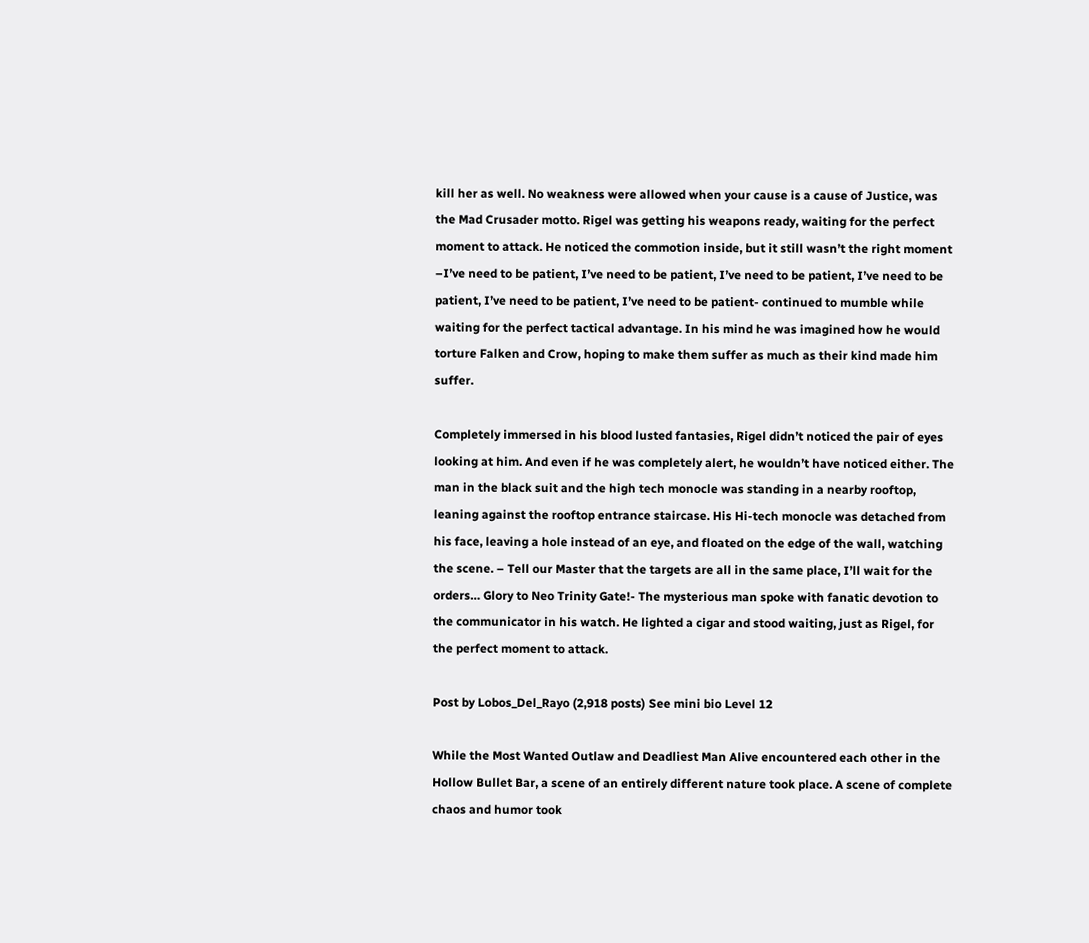kill her as well. No weakness were allowed when your cause is a cause of Justice, was the Mad Crusader motto. Rigel was getting his weapons ready, waiting for the perfect moment to attack. He noticed the commotion inside, but it still wasn’t the right moment –I’ve need to be patient, I’ve need to be patient, I’ve need to be patient, I’ve need to be patient, I’ve need to be patient, I’ve need to be patient- continued to mumble while waiting for the perfect tactical advantage. In his mind he was imagined how he would torture Falken and Crow, hoping to make them suffer as much as their kind made him suffer.

Completely immersed in his blood lusted fantasies, Rigel didn’t noticed the pair of eyes looking at him. And even if he was completely alert, he wouldn’t have noticed either. The man in the black suit and the high tech monocle was standing in a nearby rooftop, leaning against the rooftop entrance staircase. His Hi-tech monocle was detached from his face, leaving a hole instead of an eye, and floated on the edge of the wall, watching the scene. – Tell our Master that the targets are all in the same place, I’ll wait for the orders… Glory to Neo Trinity Gate!- The mysterious man spoke with fanatic devotion to the communicator in his watch. He lighted a cigar and stood waiting, just as Rigel, for the perfect moment to attack.

Post by Lobos_Del_Rayo (2,918 posts) See mini bio Level 12

While the Most Wanted Outlaw and Deadliest Man Alive encountered each other in the Hollow Bullet Bar, a scene of an entirely different nature took place. A scene of complete chaos and humor took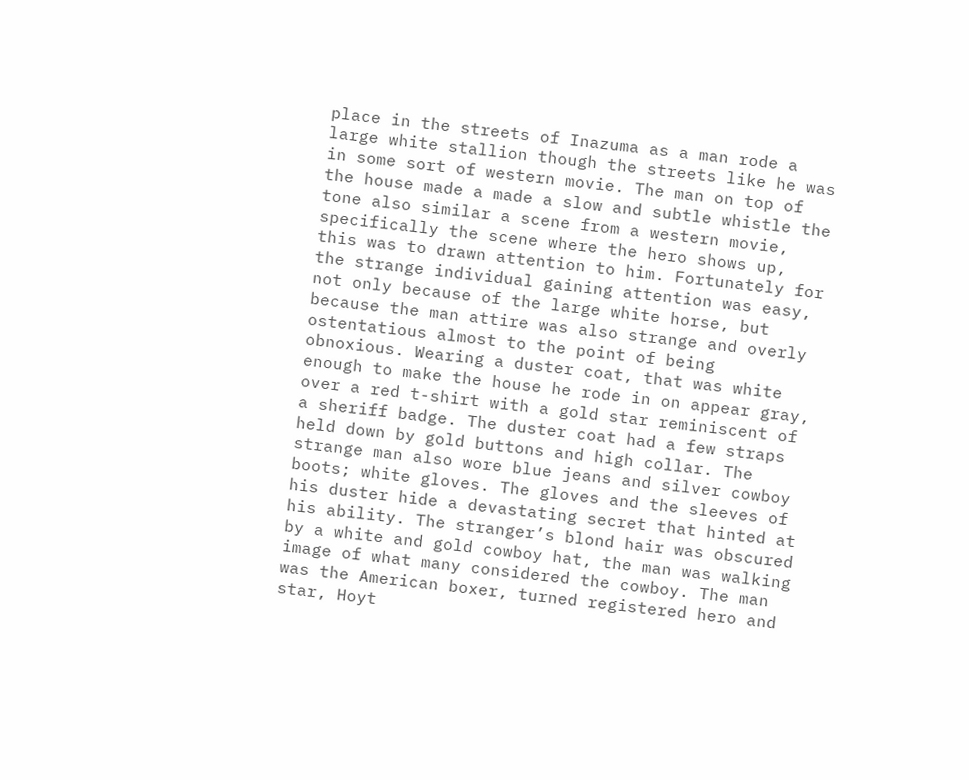place in the streets of Inazuma as a man rode a large white stallion though the streets like he was in some sort of western movie. The man on top of the house made a made a slow and subtle whistle the tone also similar a scene from a western movie, specifically the scene where the hero shows up, this was to drawn attention to him. Fortunately for the strange individual gaining attention was easy, not only because of the large white horse, but because the man attire was also strange and overly ostentatious almost to the point of being obnoxious. Wearing a duster coat, that was white enough to make the house he rode in on appear gray, over a red t-shirt with a gold star reminiscent of a sheriff badge. The duster coat had a few straps held down by gold buttons and high collar. The strange man also wore blue jeans and silver cowboy boots; white gloves. The gloves and the sleeves of his duster hide a devastating secret that hinted at his ability. The stranger’s blond hair was obscured by a white and gold cowboy hat, the man was walking image of what many considered the cowboy. The man was the American boxer, turned registered hero and star, Hoyt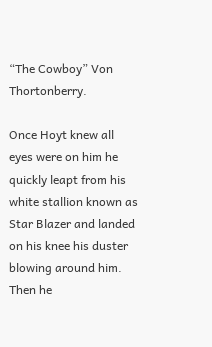“The Cowboy” Von Thortonberry.

Once Hoyt knew all eyes were on him he quickly leapt from his white stallion known as Star Blazer and landed on his knee his duster blowing around him. Then he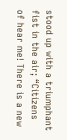stood up with a triumphant fist in the air; “Citizens of hear me! There is a new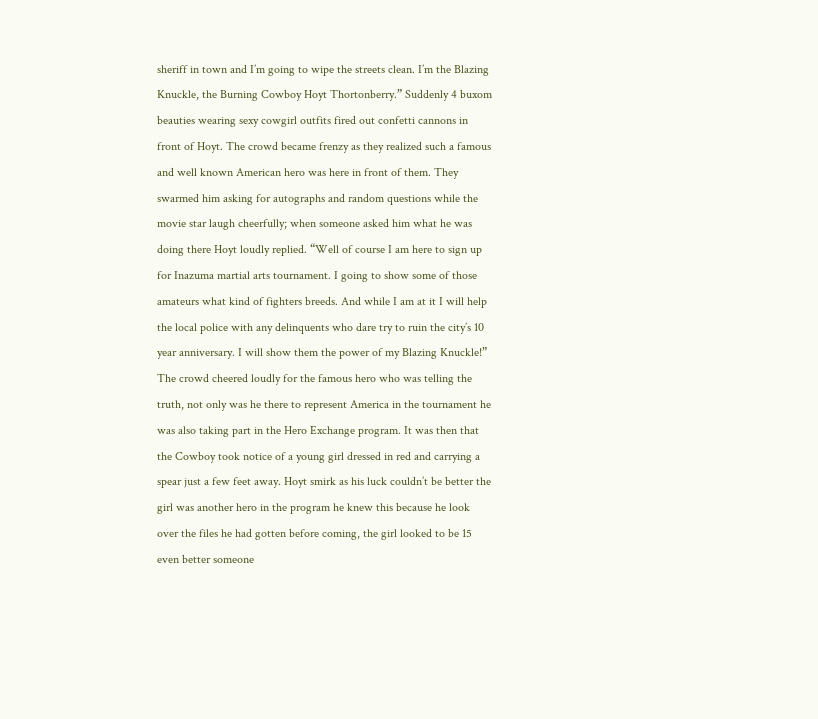sheriff in town and I’m going to wipe the streets clean. I’m the Blazing Knuckle, the Burning Cowboy Hoyt Thortonberry.” Suddenly 4 buxom beauties wearing sexy cowgirl outfits fired out confetti cannons in front of Hoyt. The crowd became frenzy as they realized such a famous and well known American hero was here in front of them. They swarmed him asking for autographs and random questions while the movie star laugh cheerfully; when someone asked him what he was doing there Hoyt loudly replied. “Well of course I am here to sign up for Inazuma martial arts tournament. I going to show some of those amateurs what kind of fighters breeds. And while I am at it I will help the local police with any delinquents who dare try to ruin the city’s 10 year anniversary. I will show them the power of my Blazing Knuckle!” The crowd cheered loudly for the famous hero who was telling the truth, not only was he there to represent America in the tournament he was also taking part in the Hero Exchange program. It was then that the Cowboy took notice of a young girl dressed in red and carrying a spear just a few feet away. Hoyt smirk as his luck couldn’t be better the girl was another hero in the program he knew this because he look over the files he had gotten before coming, the girl looked to be 15 even better someone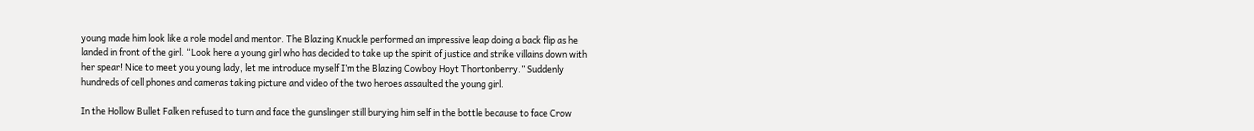young made him look like a role model and mentor. The Blazing Knuckle performed an impressive leap doing a back flip as he landed in front of the girl. “Look here a young girl who has decided to take up the spirit of justice and strike villains down with her spear! Nice to meet you young lady, let me introduce myself I’m the Blazing Cowboy Hoyt Thortonberry.” Suddenly hundreds of cell phones and cameras taking picture and video of the two heroes assaulted the young girl.

In the Hollow Bullet Falken refused to turn and face the gunslinger still burying him self in the bottle because to face Crow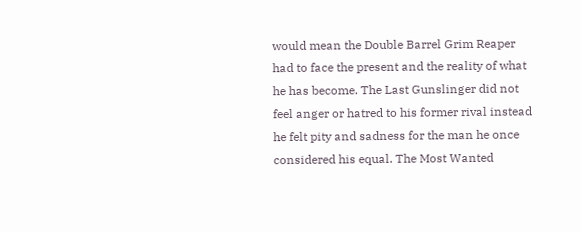would mean the Double Barrel Grim Reaper had to face the present and the reality of what he has become. The Last Gunslinger did not feel anger or hatred to his former rival instead he felt pity and sadness for the man he once considered his equal. The Most Wanted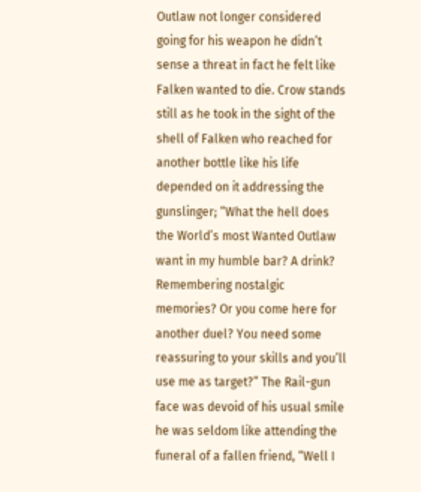Outlaw not longer considered going for his weapon he didn’t sense a threat in fact he felt like Falken wanted to die. Crow stands still as he took in the sight of the shell of Falken who reached for another bottle like his life depended on it addressing the gunslinger; “What the hell does the World’s most Wanted Outlaw want in my humble bar? A drink? Remembering nostalgic memories? Or you come here for another duel? You need some reassuring to your skills and you’ll use me as target?” The Rail-gun face was devoid of his usual smile he was seldom like attending the funeral of a fallen friend, “Well I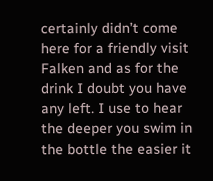certainly didn’t come here for a friendly visit Falken and as for the drink I doubt you have any left. I use to hear the deeper you swim in the bottle the easier it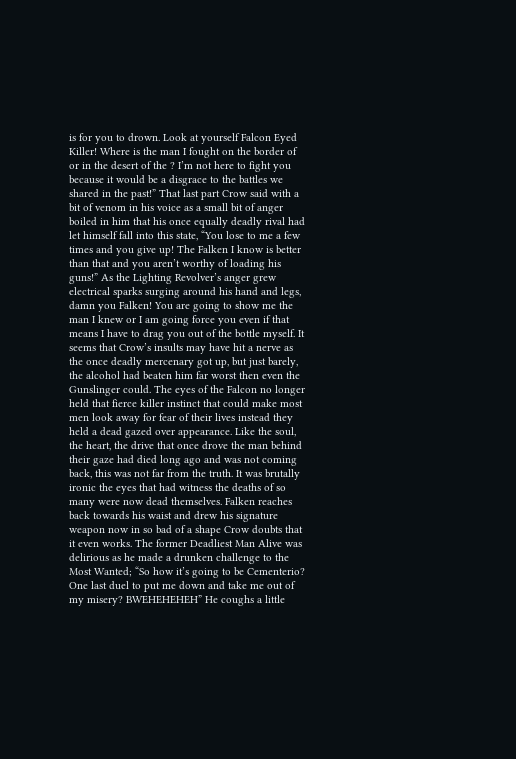is for you to drown. Look at yourself Falcon Eyed Killer! Where is the man I fought on the border of or in the desert of the ? I’m not here to fight you because it would be a disgrace to the battles we shared in the past!” That last part Crow said with a bit of venom in his voice as a small bit of anger boiled in him that his once equally deadly rival had let himself fall into this state, “You lose to me a few times and you give up! The Falken I know is better than that and you aren’t worthy of loading his guns!” As the Lighting Revolver’s anger grew electrical sparks surging around his hand and legs, damn you Falken! You are going to show me the man I knew or I am going force you even if that means I have to drag you out of the bottle myself. It seems that Crow’s insults may have hit a nerve as the once deadly mercenary got up, but just barely, the alcohol had beaten him far worst then even the Gunslinger could. The eyes of the Falcon no longer held that fierce killer instinct that could make most men look away for fear of their lives instead they held a dead gazed over appearance. Like the soul, the heart, the drive that once drove the man behind their gaze had died long ago and was not coming back, this was not far from the truth. It was brutally ironic the eyes that had witness the deaths of so many were now dead themselves. Falken reaches back towards his waist and drew his signature weapon now in so bad of a shape Crow doubts that it even works. The former Deadliest Man Alive was delirious as he made a drunken challenge to the Most Wanted; “So how it’s going to be Cementerio? One last duel to put me down and take me out of my misery? BWEHEHEHEH” He coughs a little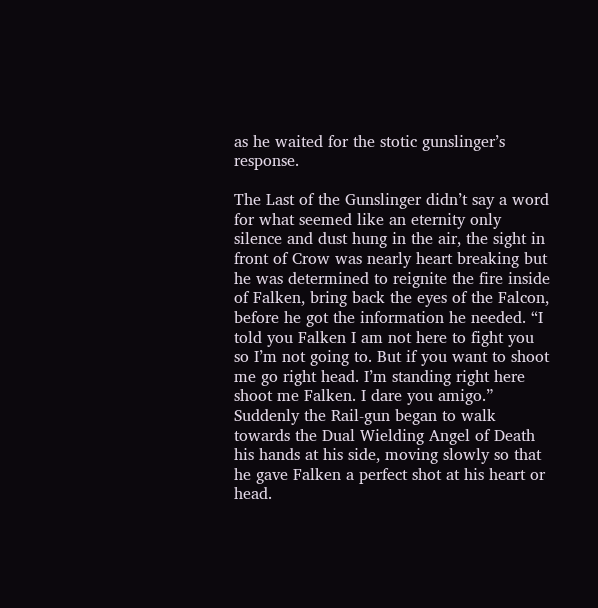as he waited for the stotic gunslinger’s response.

The Last of the Gunslinger didn’t say a word for what seemed like an eternity only silence and dust hung in the air, the sight in front of Crow was nearly heart breaking but he was determined to reignite the fire inside of Falken, bring back the eyes of the Falcon, before he got the information he needed. “I told you Falken I am not here to fight you so I’m not going to. But if you want to shoot me go right head. I’m standing right here shoot me Falken. I dare you amigo.” Suddenly the Rail-gun began to walk towards the Dual Wielding Angel of Death his hands at his side, moving slowly so that he gave Falken a perfect shot at his heart or head.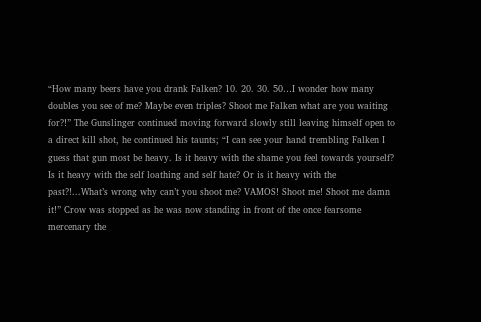“How many beers have you drank Falken? 10. 20. 30. 50…I wonder how many doubles you see of me? Maybe even triples? Shoot me Falken what are you waiting for?!” The Gunslinger continued moving forward slowly still leaving himself open to a direct kill shot, he continued his taunts; “I can see your hand trembling Falken I guess that gun most be heavy. Is it heavy with the shame you feel towards yourself? Is it heavy with the self loathing and self hate? Or is it heavy with the past?!...What’s wrong why can’t you shoot me? VAMOS! Shoot me! Shoot me damn it!” Crow was stopped as he was now standing in front of the once fearsome mercenary the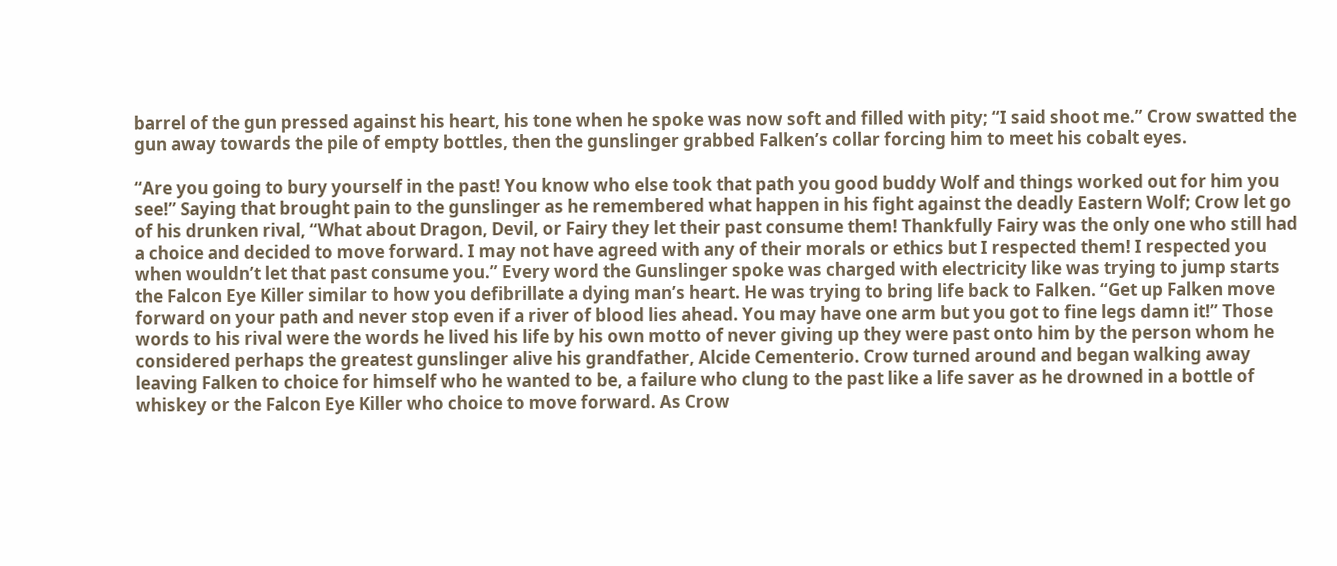barrel of the gun pressed against his heart, his tone when he spoke was now soft and filled with pity; “I said shoot me.” Crow swatted the gun away towards the pile of empty bottles, then the gunslinger grabbed Falken’s collar forcing him to meet his cobalt eyes.

“Are you going to bury yourself in the past! You know who else took that path you good buddy Wolf and things worked out for him you see!” Saying that brought pain to the gunslinger as he remembered what happen in his fight against the deadly Eastern Wolf; Crow let go of his drunken rival, “What about Dragon, Devil, or Fairy they let their past consume them! Thankfully Fairy was the only one who still had a choice and decided to move forward. I may not have agreed with any of their morals or ethics but I respected them! I respected you when wouldn’t let that past consume you.” Every word the Gunslinger spoke was charged with electricity like was trying to jump starts the Falcon Eye Killer similar to how you defibrillate a dying man’s heart. He was trying to bring life back to Falken. “Get up Falken move forward on your path and never stop even if a river of blood lies ahead. You may have one arm but you got to fine legs damn it!” Those words to his rival were the words he lived his life by his own motto of never giving up they were past onto him by the person whom he considered perhaps the greatest gunslinger alive his grandfather, Alcide Cementerio. Crow turned around and began walking away leaving Falken to choice for himself who he wanted to be, a failure who clung to the past like a life saver as he drowned in a bottle of whiskey or the Falcon Eye Killer who choice to move forward. As Crow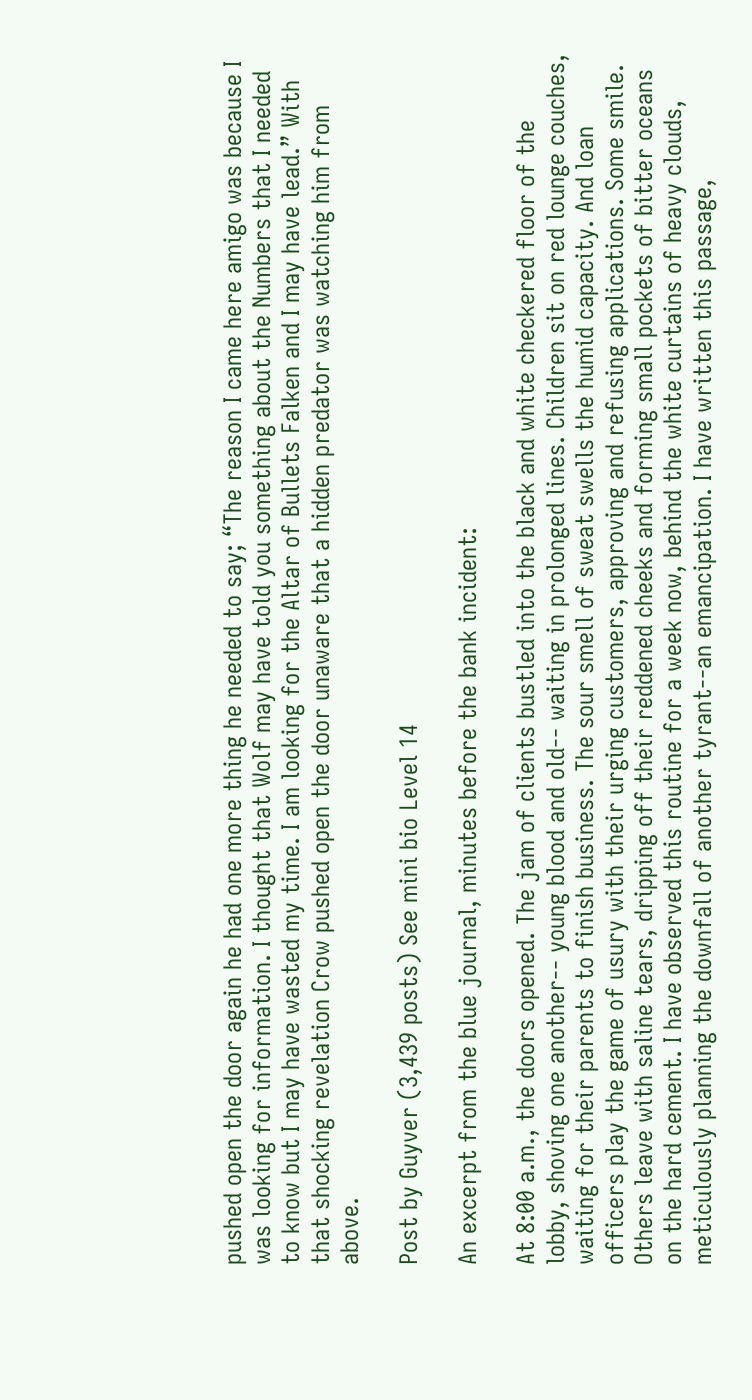pushed open the door again he had one more thing he needed to say; “The reason I came here amigo was because I was looking for information. I thought that Wolf may have told you something about the Numbers that I needed to know but I may have wasted my time. I am looking for the Altar of Bullets Falken and I may have lead.” With that shocking revelation Crow pushed open the door unaware that a hidden predator was watching him from above.

Post by Guyver (3,439 posts) See mini bio Level 14

An excerpt from the blue journal, minutes before the bank incident:

At 8:00 a.m., the doors opened. The jam of clients bustled into the black and white checkered floor of the lobby, shoving one another-- young blood and old-- waiting in prolonged lines. Children sit on red lounge couches, waiting for their parents to finish business. The sour smell of sweat swells the humid capacity. And loan officers play the game of usury with their urging customers, approving and refusing applications. Some smile. Others leave with saline tears, dripping off their reddened cheeks and forming small pockets of bitter oceans on the hard cement. I have observed this routine for a week now, behind the white curtains of heavy clouds, meticulously planning the downfall of another tyrant--an emancipation. I have written this passage,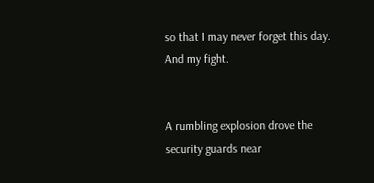so that I may never forget this day. And my fight.


A rumbling explosion drove the security guards near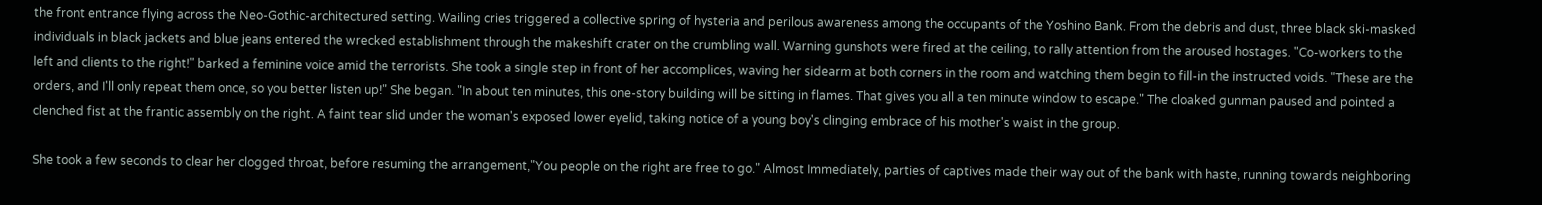the front entrance flying across the Neo-Gothic-architectured setting. Wailing cries triggered a collective spring of hysteria and perilous awareness among the occupants of the Yoshino Bank. From the debris and dust, three black ski-masked individuals in black jackets and blue jeans entered the wrecked establishment through the makeshift crater on the crumbling wall. Warning gunshots were fired at the ceiling, to rally attention from the aroused hostages. "Co-workers to the left and clients to the right!" barked a feminine voice amid the terrorists. She took a single step in front of her accomplices, waving her sidearm at both corners in the room and watching them begin to fill-in the instructed voids. "These are the orders, and I'll only repeat them once, so you better listen up!" She began. "In about ten minutes, this one-story building will be sitting in flames. That gives you all a ten minute window to escape." The cloaked gunman paused and pointed a clenched fist at the frantic assembly on the right. A faint tear slid under the woman's exposed lower eyelid, taking notice of a young boy's clinging embrace of his mother's waist in the group.

She took a few seconds to clear her clogged throat, before resuming the arrangement,"You people on the right are free to go." Almost Immediately, parties of captives made their way out of the bank with haste, running towards neighboring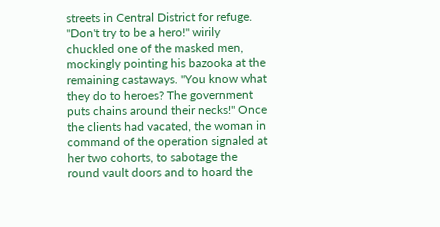streets in Central District for refuge. "Don't try to be a hero!" wirily chuckled one of the masked men, mockingly pointing his bazooka at the remaining castaways. "You know what they do to heroes? The government puts chains around their necks!" Once the clients had vacated, the woman in command of the operation signaled at her two cohorts, to sabotage the round vault doors and to hoard the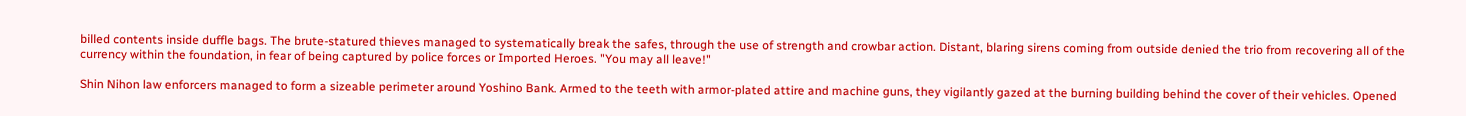billed contents inside duffle bags. The brute-statured thieves managed to systematically break the safes, through the use of strength and crowbar action. Distant, blaring sirens coming from outside denied the trio from recovering all of the currency within the foundation, in fear of being captured by police forces or Imported Heroes. "You may all leave!"

Shin Nihon law enforcers managed to form a sizeable perimeter around Yoshino Bank. Armed to the teeth with armor-plated attire and machine guns, they vigilantly gazed at the burning building behind the cover of their vehicles. Opened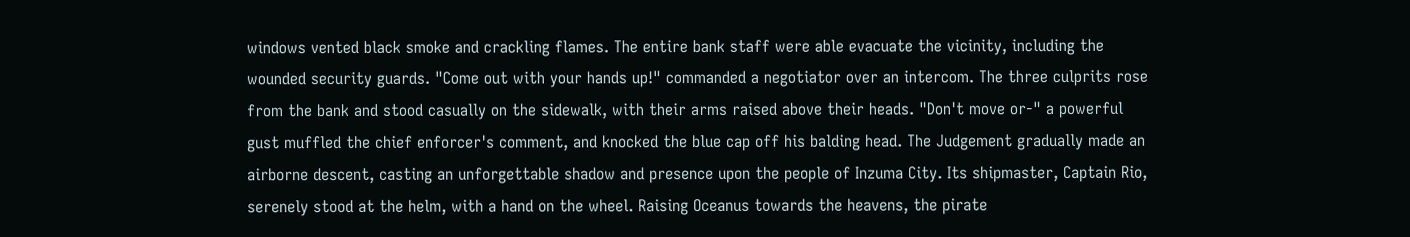windows vented black smoke and crackling flames. The entire bank staff were able evacuate the vicinity, including the wounded security guards. "Come out with your hands up!" commanded a negotiator over an intercom. The three culprits rose from the bank and stood casually on the sidewalk, with their arms raised above their heads. "Don't move or-" a powerful gust muffled the chief enforcer's comment, and knocked the blue cap off his balding head. The Judgement gradually made an airborne descent, casting an unforgettable shadow and presence upon the people of Inzuma City. Its shipmaster, Captain Rio, serenely stood at the helm, with a hand on the wheel. Raising Oceanus towards the heavens, the pirate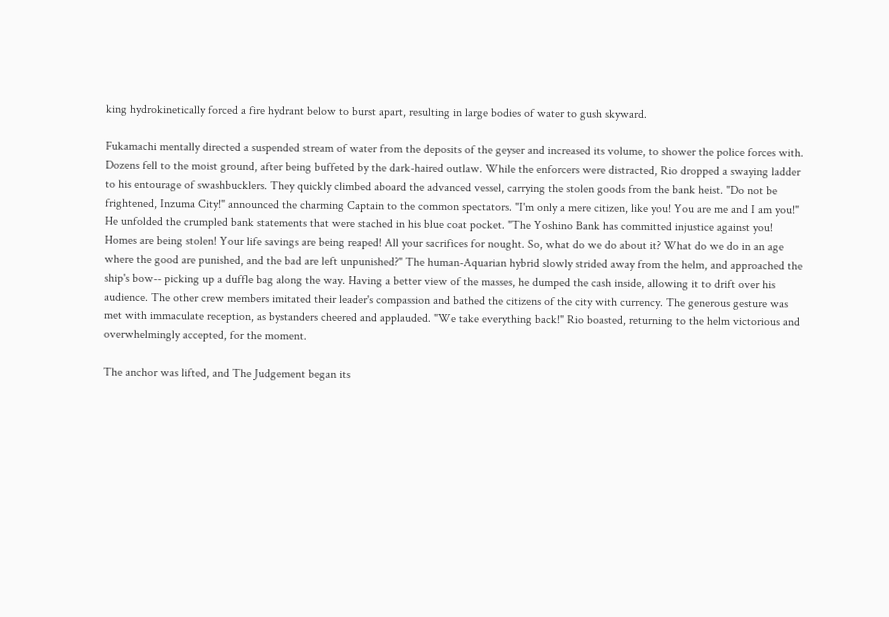king hydrokinetically forced a fire hydrant below to burst apart, resulting in large bodies of water to gush skyward.

Fukamachi mentally directed a suspended stream of water from the deposits of the geyser and increased its volume, to shower the police forces with. Dozens fell to the moist ground, after being buffeted by the dark-haired outlaw. While the enforcers were distracted, Rio dropped a swaying ladder to his entourage of swashbucklers. They quickly climbed aboard the advanced vessel, carrying the stolen goods from the bank heist. "Do not be frightened, Inzuma City!" announced the charming Captain to the common spectators. "I'm only a mere citizen, like you! You are me and I am you!" He unfolded the crumpled bank statements that were stached in his blue coat pocket. "The Yoshino Bank has committed injustice against you! Homes are being stolen! Your life savings are being reaped! All your sacrifices for nought. So, what do we do about it? What do we do in an age where the good are punished, and the bad are left unpunished?" The human-Aquarian hybrid slowly strided away from the helm, and approached the ship's bow-- picking up a duffle bag along the way. Having a better view of the masses, he dumped the cash inside, allowing it to drift over his audience. The other crew members imitated their leader's compassion and bathed the citizens of the city with currency. The generous gesture was met with immaculate reception, as bystanders cheered and applauded. "We take everything back!" Rio boasted, returning to the helm victorious and overwhelmingly accepted, for the moment.

The anchor was lifted, and The Judgement began its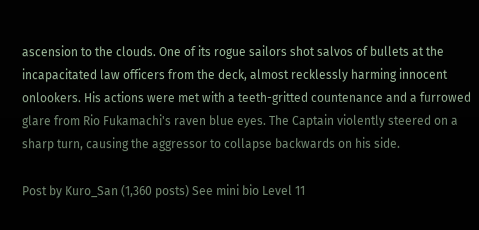ascension to the clouds. One of its rogue sailors shot salvos of bullets at the incapacitated law officers from the deck, almost recklessly harming innocent onlookers. His actions were met with a teeth-gritted countenance and a furrowed glare from Rio Fukamachi's raven blue eyes. The Captain violently steered on a sharp turn, causing the aggressor to collapse backwards on his side.

Post by Kuro_San (1,360 posts) See mini bio Level 11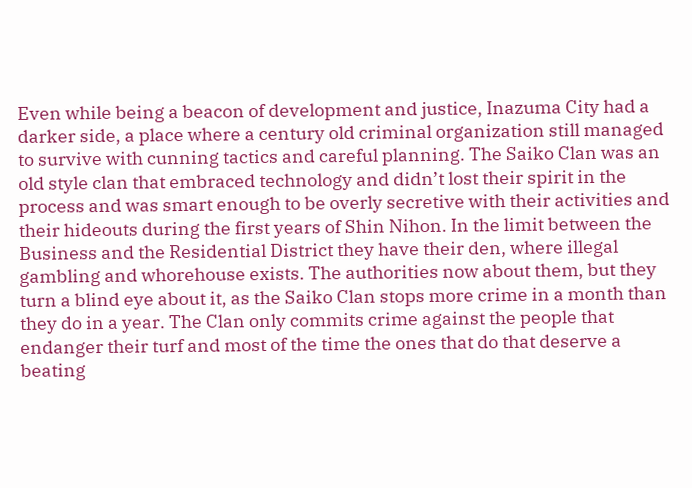Even while being a beacon of development and justice, Inazuma City had a darker side, a place where a century old criminal organization still managed to survive with cunning tactics and careful planning. The Saiko Clan was an old style clan that embraced technology and didn’t lost their spirit in the process and was smart enough to be overly secretive with their activities and their hideouts during the first years of Shin Nihon. In the limit between the Business and the Residential District they have their den, where illegal gambling and whorehouse exists. The authorities now about them, but they turn a blind eye about it, as the Saiko Clan stops more crime in a month than they do in a year. The Clan only commits crime against the people that endanger their turf and most of the time the ones that do that deserve a beating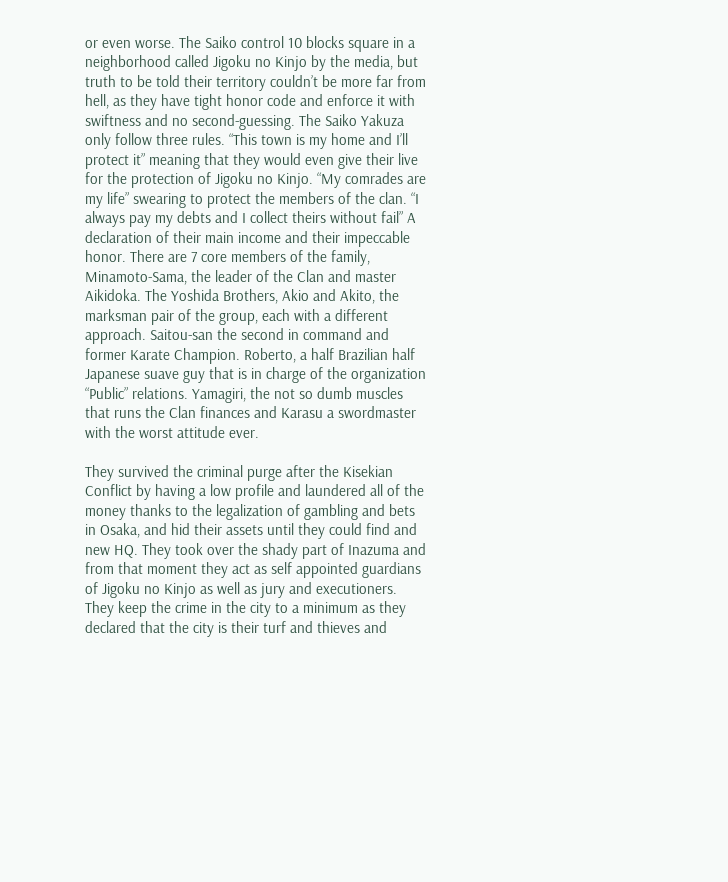or even worse. The Saiko control 10 blocks square in a neighborhood called Jigoku no Kinjo by the media, but truth to be told their territory couldn’t be more far from hell, as they have tight honor code and enforce it with swiftness and no second-guessing. The Saiko Yakuza only follow three rules. “This town is my home and I’ll protect it” meaning that they would even give their live for the protection of Jigoku no Kinjo. “My comrades are my life” swearing to protect the members of the clan. “I always pay my debts and I collect theirs without fail” A declaration of their main income and their impeccable honor. There are 7 core members of the family, Minamoto-Sama, the leader of the Clan and master Aikidoka. The Yoshida Brothers, Akio and Akito, the marksman pair of the group, each with a different approach. Saitou-san the second in command and former Karate Champion. Roberto, a half Brazilian half Japanese suave guy that is in charge of the organization “Public” relations. Yamagiri, the not so dumb muscles that runs the Clan finances and Karasu a swordmaster with the worst attitude ever.

They survived the criminal purge after the Kisekian Conflict by having a low profile and laundered all of the money thanks to the legalization of gambling and bets in Osaka, and hid their assets until they could find and new HQ. They took over the shady part of Inazuma and from that moment they act as self appointed guardians of Jigoku no Kinjo as well as jury and executioners. They keep the crime in the city to a minimum as they declared that the city is their turf and thieves and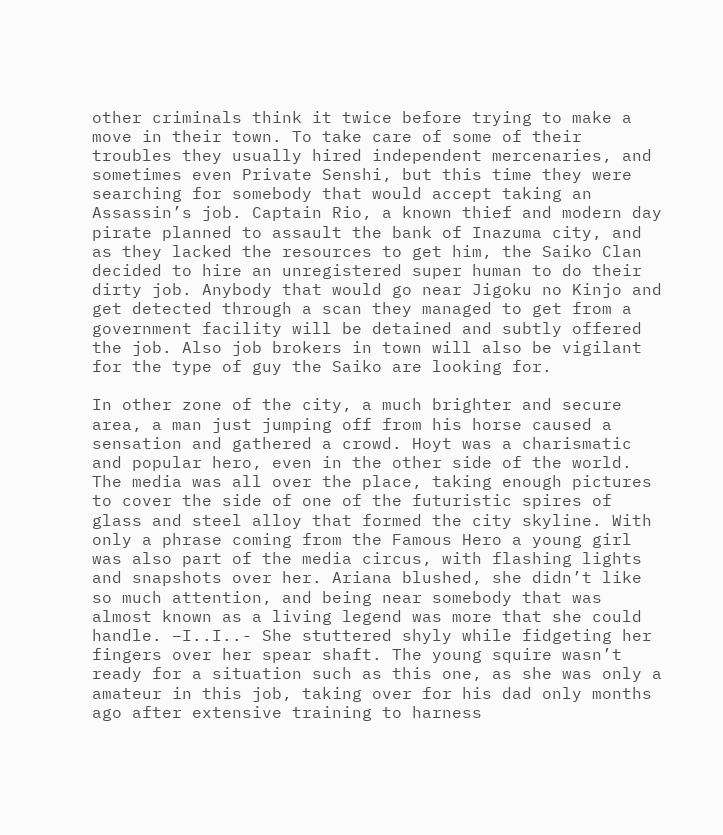other criminals think it twice before trying to make a move in their town. To take care of some of their troubles they usually hired independent mercenaries, and sometimes even Private Senshi, but this time they were searching for somebody that would accept taking an Assassin’s job. Captain Rio, a known thief and modern day pirate planned to assault the bank of Inazuma city, and as they lacked the resources to get him, the Saiko Clan decided to hire an unregistered super human to do their dirty job. Anybody that would go near Jigoku no Kinjo and get detected through a scan they managed to get from a government facility will be detained and subtly offered the job. Also job brokers in town will also be vigilant for the type of guy the Saiko are looking for.

In other zone of the city, a much brighter and secure area, a man just jumping off from his horse caused a sensation and gathered a crowd. Hoyt was a charismatic and popular hero, even in the other side of the world. The media was all over the place, taking enough pictures to cover the side of one of the futuristic spires of glass and steel alloy that formed the city skyline. With only a phrase coming from the Famous Hero a young girl was also part of the media circus, with flashing lights and snapshots over her. Ariana blushed, she didn’t like so much attention, and being near somebody that was almost known as a living legend was more that she could handle. –I..I..- She stuttered shyly while fidgeting her fingers over her spear shaft. The young squire wasn’t ready for a situation such as this one, as she was only a amateur in this job, taking over for his dad only months ago after extensive training to harness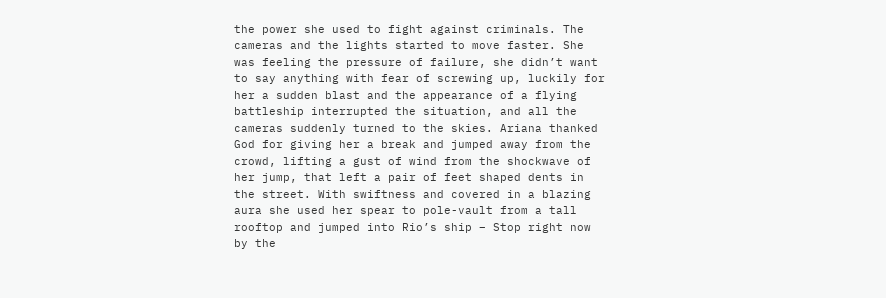the power she used to fight against criminals. The cameras and the lights started to move faster. She was feeling the pressure of failure, she didn’t want to say anything with fear of screwing up, luckily for her a sudden blast and the appearance of a flying battleship interrupted the situation, and all the cameras suddenly turned to the skies. Ariana thanked God for giving her a break and jumped away from the crowd, lifting a gust of wind from the shockwave of her jump, that left a pair of feet shaped dents in the street. With swiftness and covered in a blazing aura she used her spear to pole-vault from a tall rooftop and jumped into Rio’s ship – Stop right now by the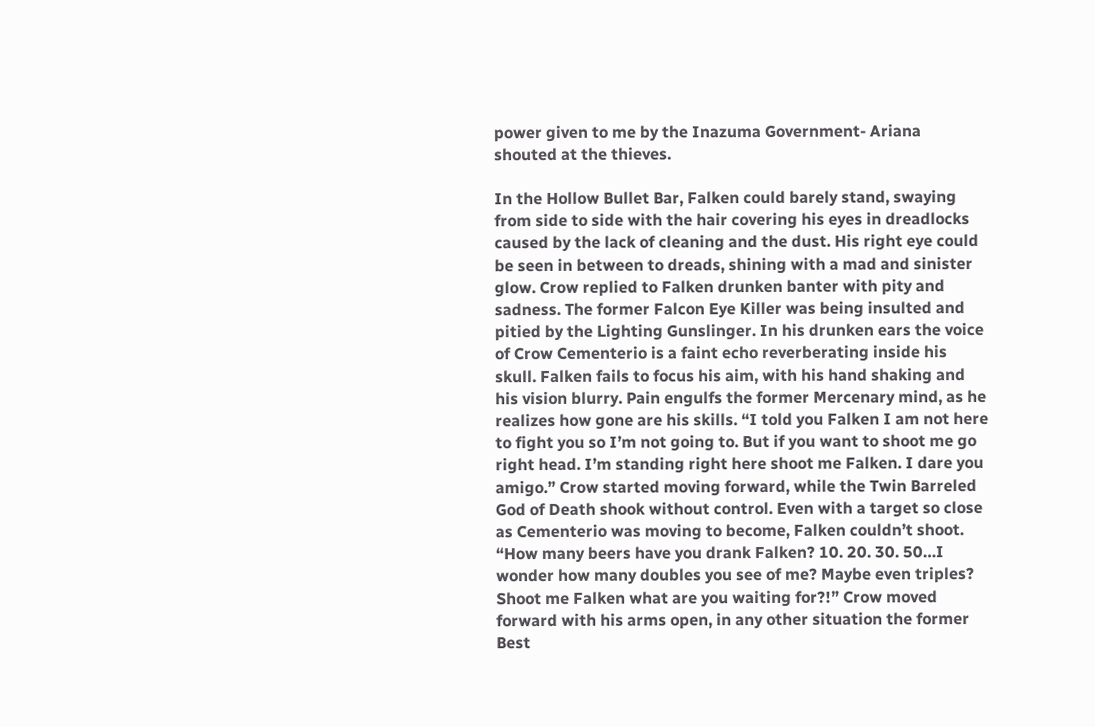power given to me by the Inazuma Government- Ariana shouted at the thieves.

In the Hollow Bullet Bar, Falken could barely stand, swaying from side to side with the hair covering his eyes in dreadlocks caused by the lack of cleaning and the dust. His right eye could be seen in between to dreads, shining with a mad and sinister glow. Crow replied to Falken drunken banter with pity and sadness. The former Falcon Eye Killer was being insulted and pitied by the Lighting Gunslinger. In his drunken ears the voice of Crow Cementerio is a faint echo reverberating inside his skull. Falken fails to focus his aim, with his hand shaking and his vision blurry. Pain engulfs the former Mercenary mind, as he realizes how gone are his skills. “I told you Falken I am not here to fight you so I’m not going to. But if you want to shoot me go right head. I’m standing right here shoot me Falken. I dare you amigo.” Crow started moving forward, while the Twin Barreled God of Death shook without control. Even with a target so close as Cementerio was moving to become, Falken couldn’t shoot. “How many beers have you drank Falken? 10. 20. 30. 50…I wonder how many doubles you see of me? Maybe even triples? Shoot me Falken what are you waiting for?!” Crow moved forward with his arms open, in any other situation the former Best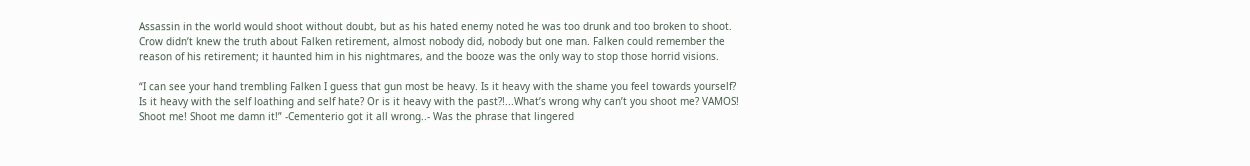Assassin in the world would shoot without doubt, but as his hated enemy noted he was too drunk and too broken to shoot. Crow didn’t knew the truth about Falken retirement, almost nobody did, nobody but one man. Falken could remember the reason of his retirement; it haunted him in his nightmares, and the booze was the only way to stop those horrid visions.

“I can see your hand trembling Falken I guess that gun most be heavy. Is it heavy with the shame you feel towards yourself? Is it heavy with the self loathing and self hate? Or is it heavy with the past?!...What’s wrong why can’t you shoot me? VAMOS! Shoot me! Shoot me damn it!” -Cementerio got it all wrong..- Was the phrase that lingered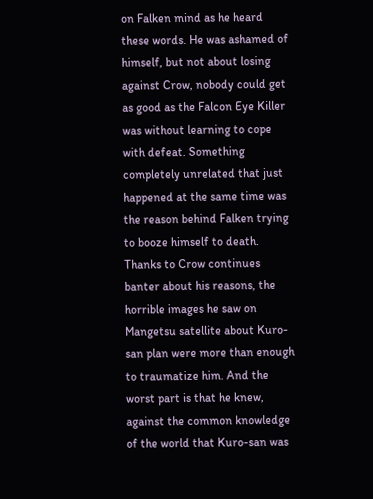on Falken mind as he heard these words. He was ashamed of himself, but not about losing against Crow, nobody could get as good as the Falcon Eye Killer was without learning to cope with defeat. Something completely unrelated that just happened at the same time was the reason behind Falken trying to booze himself to death. Thanks to Crow continues banter about his reasons, the horrible images he saw on Mangetsu satellite about Kuro-san plan were more than enough to traumatize him. And the worst part is that he knew, against the common knowledge of the world that Kuro-san was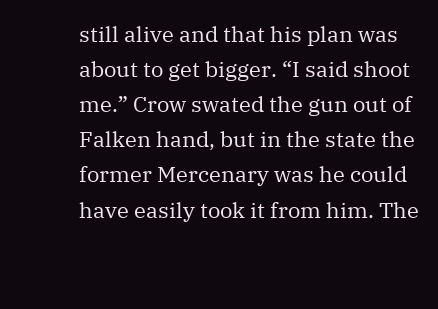still alive and that his plan was about to get bigger. “I said shoot me.” Crow swated the gun out of Falken hand, but in the state the former Mercenary was he could have easily took it from him. The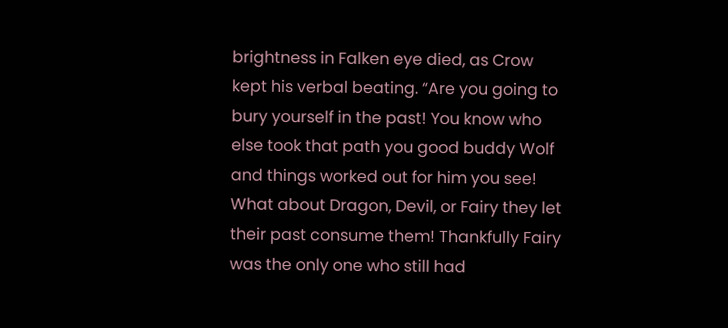brightness in Falken eye died, as Crow kept his verbal beating. “Are you going to bury yourself in the past! You know who else took that path you good buddy Wolf and things worked out for him you see! What about Dragon, Devil, or Fairy they let their past consume them! Thankfully Fairy was the only one who still had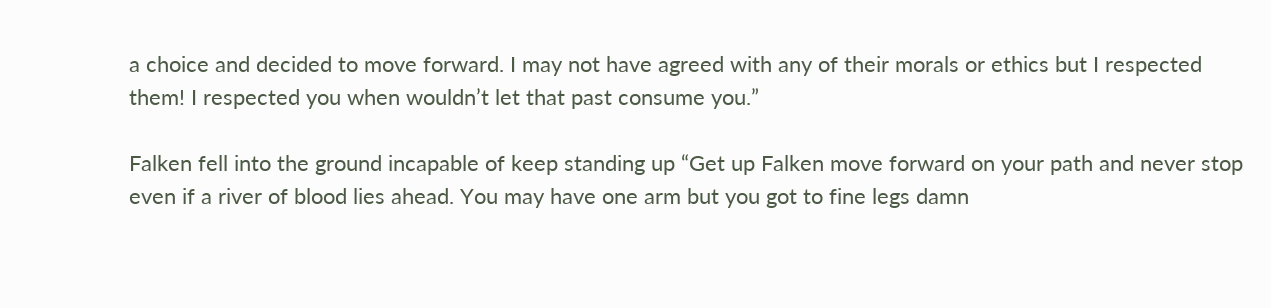a choice and decided to move forward. I may not have agreed with any of their morals or ethics but I respected them! I respected you when wouldn’t let that past consume you.”

Falken fell into the ground incapable of keep standing up “Get up Falken move forward on your path and never stop even if a river of blood lies ahead. You may have one arm but you got to fine legs damn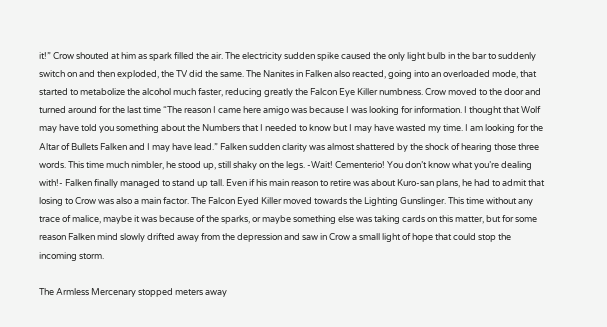it!” Crow shouted at him as spark filled the air. The electricity sudden spike caused the only light bulb in the bar to suddenly switch on and then exploded, the TV did the same. The Nanites in Falken also reacted, going into an overloaded mode, that started to metabolize the alcohol much faster, reducing greatly the Falcon Eye Killer numbness. Crow moved to the door and turned around for the last time “The reason I came here amigo was because I was looking for information. I thought that Wolf may have told you something about the Numbers that I needed to know but I may have wasted my time. I am looking for the Altar of Bullets Falken and I may have lead.” Falken sudden clarity was almost shattered by the shock of hearing those three words. This time much nimbler, he stood up, still shaky on the legs. -Wait! Cementerio! You don’t know what you’re dealing with!- Falken finally managed to stand up tall. Even if his main reason to retire was about Kuro-san plans, he had to admit that losing to Crow was also a main factor. The Falcon Eyed Killer moved towards the Lighting Gunslinger. This time without any trace of malice, maybe it was because of the sparks, or maybe something else was taking cards on this matter, but for some reason Falken mind slowly drifted away from the depression and saw in Crow a small light of hope that could stop the incoming storm.

The Armless Mercenary stopped meters away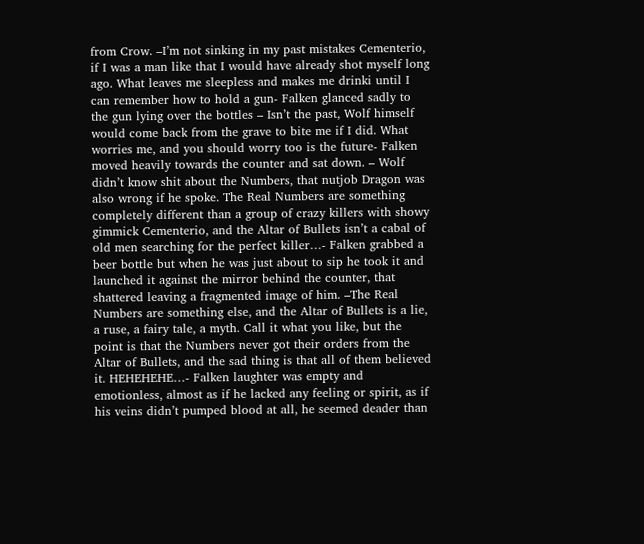from Crow. –I’m not sinking in my past mistakes Cementerio, if I was a man like that I would have already shot myself long ago. What leaves me sleepless and makes me drinki until I can remember how to hold a gun- Falken glanced sadly to the gun lying over the bottles – Isn’t the past, Wolf himself would come back from the grave to bite me if I did. What worries me, and you should worry too is the future- Falken moved heavily towards the counter and sat down. – Wolf didn’t know shit about the Numbers, that nutjob Dragon was also wrong if he spoke. The Real Numbers are something completely different than a group of crazy killers with showy gimmick Cementerio, and the Altar of Bullets isn’t a cabal of old men searching for the perfect killer…- Falken grabbed a beer bottle but when he was just about to sip he took it and launched it against the mirror behind the counter, that shattered leaving a fragmented image of him. –The Real Numbers are something else, and the Altar of Bullets is a lie, a ruse, a fairy tale, a myth. Call it what you like, but the point is that the Numbers never got their orders from the Altar of Bullets, and the sad thing is that all of them believed it. HEHEHEHE…- Falken laughter was empty and emotionless, almost as if he lacked any feeling or spirit, as if his veins didn’t pumped blood at all, he seemed deader than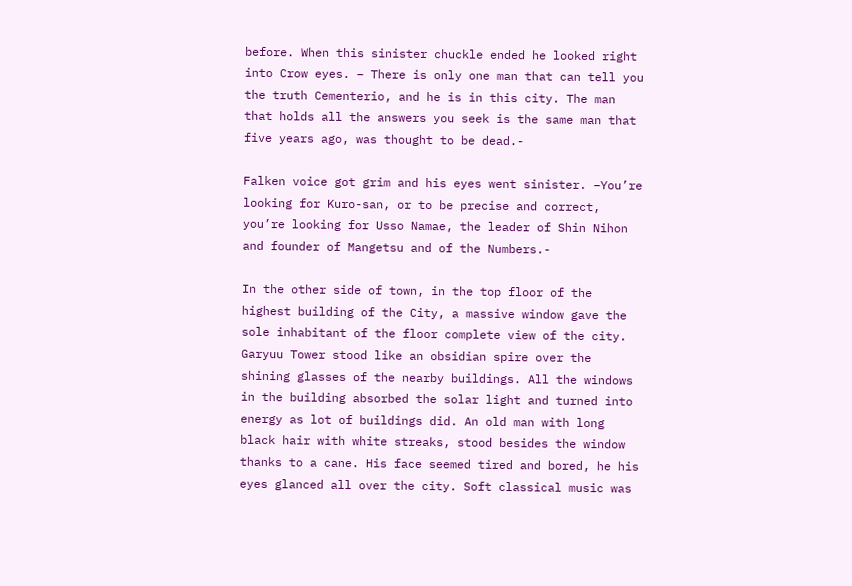before. When this sinister chuckle ended he looked right into Crow eyes. – There is only one man that can tell you the truth Cementerio, and he is in this city. The man that holds all the answers you seek is the same man that five years ago, was thought to be dead.-

Falken voice got grim and his eyes went sinister. –You’re looking for Kuro-san, or to be precise and correct, you’re looking for Usso Namae, the leader of Shin Nihon and founder of Mangetsu and of the Numbers.-

In the other side of town, in the top floor of the highest building of the City, a massive window gave the sole inhabitant of the floor complete view of the city. Garyuu Tower stood like an obsidian spire over the shining glasses of the nearby buildings. All the windows in the building absorbed the solar light and turned into energy as lot of buildings did. An old man with long black hair with white streaks, stood besides the window thanks to a cane. His face seemed tired and bored, he his eyes glanced all over the city. Soft classical music was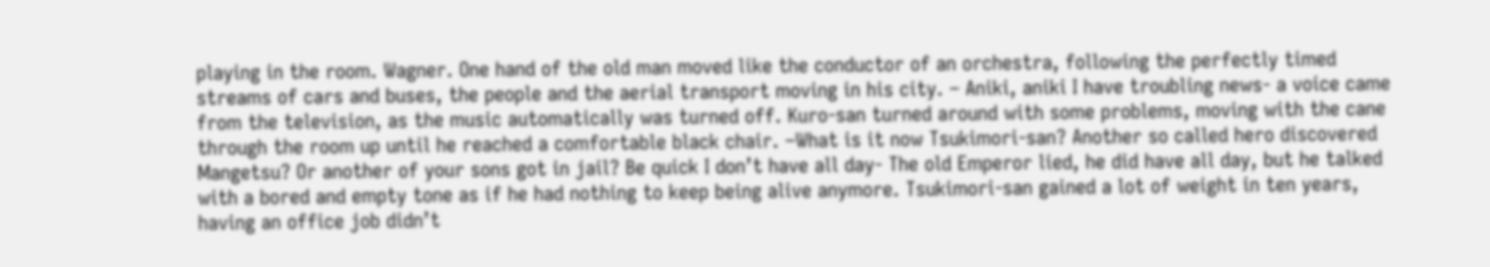playing in the room. Wagner. One hand of the old man moved like the conductor of an orchestra, following the perfectly timed streams of cars and buses, the people and the aerial transport moving in his city. – Aniki, aniki I have troubling news- a voice came from the television, as the music automatically was turned off. Kuro-san turned around with some problems, moving with the cane through the room up until he reached a comfortable black chair. –What is it now Tsukimori-san? Another so called hero discovered Mangetsu? Or another of your sons got in jail? Be quick I don’t have all day- The old Emperor lied, he did have all day, but he talked with a bored and empty tone as if he had nothing to keep being alive anymore. Tsukimori-san gained a lot of weight in ten years, having an office job didn’t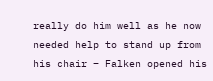really do him well as he now needed help to stand up from his chair – Falken opened his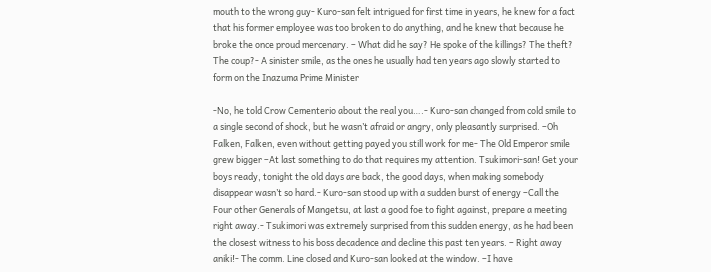mouth to the wrong guy- Kuro-san felt intrigued for first time in years, he knew for a fact that his former employee was too broken to do anything, and he knew that because he broke the once proud mercenary. – What did he say? He spoke of the killings? The theft? The coup?- A sinister smile, as the ones he usually had ten years ago slowly started to form on the Inazuma Prime Minister

-No, he told Crow Cementerio about the real you….- Kuro-san changed from cold smile to a single second of shock, but he wasn’t afraid or angry, only pleasantly surprised. –Oh Falken, Falken, even without getting payed you still work for me- The Old Emperor smile grew bigger –At last something to do that requires my attention. Tsukimori-san! Get your boys ready, tonight the old days are back, the good days, when making somebody disappear wasn’t so hard.- Kuro-san stood up with a sudden burst of energy –Call the Four other Generals of Mangetsu, at last a good foe to fight against, prepare a meeting right away.- Tsukimori was extremely surprised from this sudden energy, as he had been the closest witness to his boss decadence and decline this past ten years. – Right away aniki!- The comm. Line closed and Kuro-san looked at the window. –I have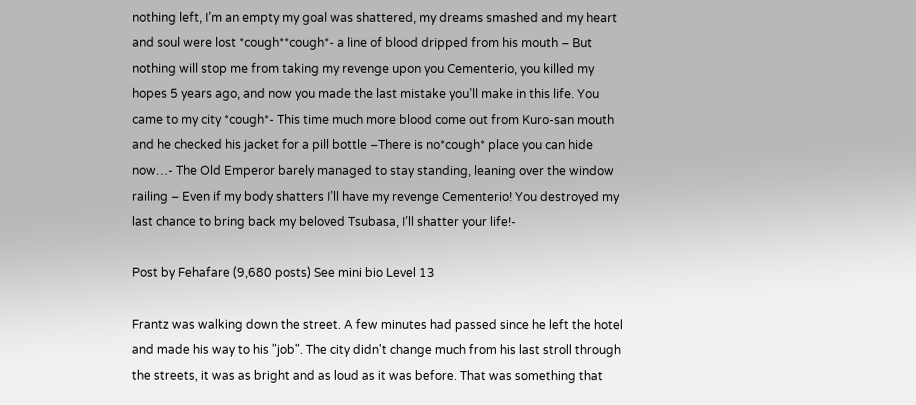nothing left, I’m an empty my goal was shattered, my dreams smashed and my heart and soul were lost *cough**cough*- a line of blood dripped from his mouth – But nothing will stop me from taking my revenge upon you Cementerio, you killed my hopes 5 years ago, and now you made the last mistake you’ll make in this life. You came to my city *cough*- This time much more blood come out from Kuro-san mouth and he checked his jacket for a pill bottle –There is no*cough* place you can hide now…- The Old Emperor barely managed to stay standing, leaning over the window railing – Even if my body shatters I’ll have my revenge Cementerio! You destroyed my last chance to bring back my beloved Tsubasa, I’ll shatter your life!-

Post by Fehafare (9,680 posts) See mini bio Level 13

Frantz was walking down the street. A few minutes had passed since he left the hotel and made his way to his "job". The city didn't change much from his last stroll through the streets, it was as bright and as loud as it was before. That was something that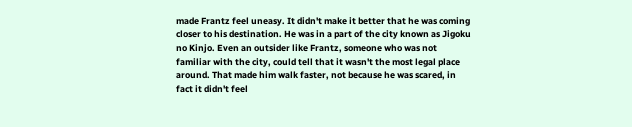made Frantz feel uneasy. It didn't make it better that he was coming closer to his destination. He was in a part of the city known as Jigoku no Kinjo. Even an outsider like Frantz, someone who was not familiar with the city, could tell that it wasn't the most legal place around. That made him walk faster, not because he was scared, in fact it didn't feel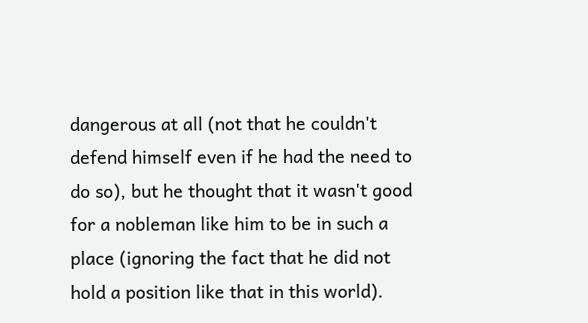dangerous at all (not that he couldn't defend himself even if he had the need to do so), but he thought that it wasn't good for a nobleman like him to be in such a place (ignoring the fact that he did not hold a position like that in this world).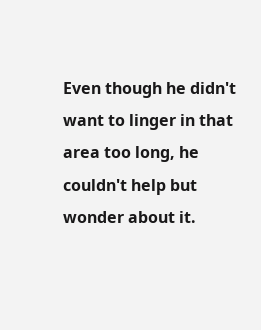Even though he didn't want to linger in that area too long, he couldn't help but wonder about it.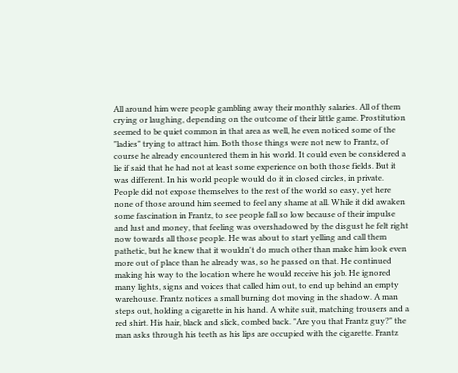All around him were people gambling away their monthly salaries. All of them crying or laughing, depending on the outcome of their little game. Prostitution seemed to be quiet common in that area as well, he even noticed some of the "ladies" trying to attract him. Both those things were not new to Frantz, of course he already encountered them in his world. It could even be considered a lie if said that he had not at least some experience on both those fields. But it was different. In his world people would do it in closed circles, in private. People did not expose themselves to the rest of the world so easy, yet here none of those around him seemed to feel any shame at all. While it did awaken some fascination in Frantz, to see people fall so low because of their impulse and lust and money, that feeling was overshadowed by the disgust he felt right now towards all those people. He was about to start yelling and call them pathetic, but he knew that it wouldn't do much other than make him look even more out of place than he already was, so he passed on that. He continued making his way to the location where he would receive his job. He ignored many lights, signs and voices that called him out, to end up behind an empty warehouse. Frantz notices a small burning dot moving in the shadow. A man steps out, holding a cigarette in his hand. A white suit, matching trousers and a red shirt. His hair, black and slick, combed back. "Are you that Frantz guy?" the man asks through his teeth as his lips are occupied with the cigarette. Frantz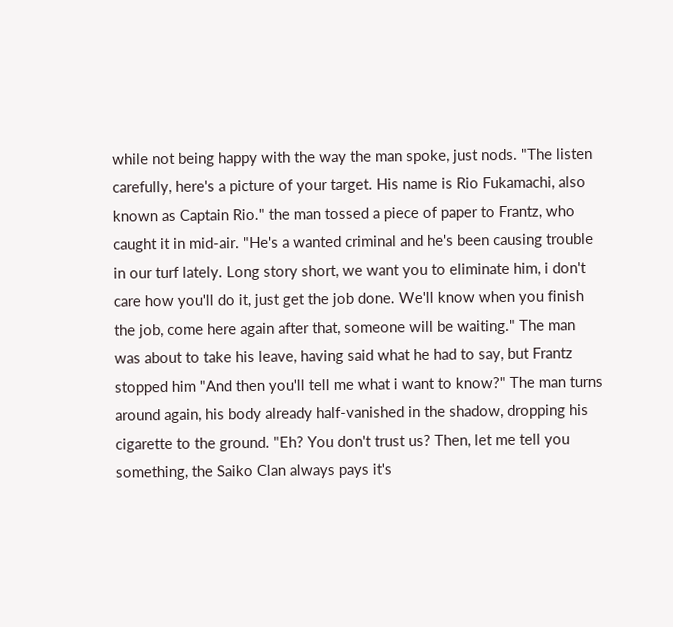while not being happy with the way the man spoke, just nods. "The listen carefully, here's a picture of your target. His name is Rio Fukamachi, also known as Captain Rio." the man tossed a piece of paper to Frantz, who caught it in mid-air. "He's a wanted criminal and he's been causing trouble in our turf lately. Long story short, we want you to eliminate him, i don't care how you'll do it, just get the job done. We'll know when you finish the job, come here again after that, someone will be waiting." The man was about to take his leave, having said what he had to say, but Frantz stopped him "And then you'll tell me what i want to know?" The man turns around again, his body already half-vanished in the shadow, dropping his cigarette to the ground. "Eh? You don't trust us? Then, let me tell you something, the Saiko Clan always pays it's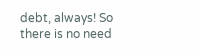debt, always! So there is no need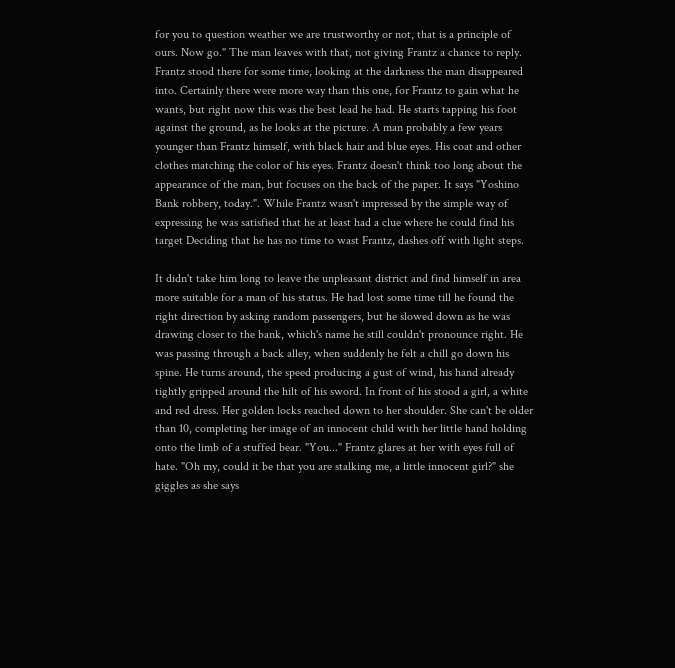for you to question weather we are trustworthy or not, that is a principle of ours. Now go." The man leaves with that, not giving Frantz a chance to reply. Frantz stood there for some time, looking at the darkness the man disappeared into. Certainly there were more way than this one, for Frantz to gain what he wants, but right now this was the best lead he had. He starts tapping his foot against the ground, as he looks at the picture. A man probably a few years younger than Frantz himself, with black hair and blue eyes. His coat and other clothes matching the color of his eyes. Frantz doesn't think too long about the appearance of the man, but focuses on the back of the paper. It says "Yoshino Bank robbery, today.". While Frantz wasn't impressed by the simple way of expressing he was satisfied that he at least had a clue where he could find his target Deciding that he has no time to wast Frantz, dashes off with light steps.

It didn't take him long to leave the unpleasant district and find himself in area more suitable for a man of his status. He had lost some time till he found the right direction by asking random passengers, but he slowed down as he was drawing closer to the bank, which's name he still couldn't pronounce right. He was passing through a back alley, when suddenly he felt a chill go down his spine. He turns around, the speed producing a gust of wind, his hand already tightly gripped around the hilt of his sword. In front of his stood a girl, a white and red dress. Her golden locks reached down to her shoulder. She can't be older than 10, completing her image of an innocent child with her little hand holding onto the limb of a stuffed bear. "You..." Frantz glares at her with eyes full of hate. "Oh my, could it be that you are stalking me, a little innocent girl?" she giggles as she says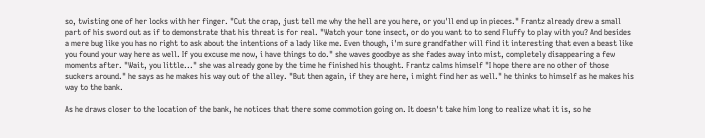so, twisting one of her locks with her finger. "Cut the crap, just tell me why the hell are you here, or you'll end up in pieces." Frantz already drew a small part of his sword out as if to demonstrate that his threat is for real. "Watch your tone insect, or do you want to to send Fluffy to play with you? And besides a mere bug like you has no right to ask about the intentions of a lady like me. Even though, i'm sure grandfather will find it interesting that even a beast like you found your way here as well. If you excuse me now, i have things to do." she waves goodbye as she fades away into mist, completely disappearing a few moments after. "Wait, you little..." she was already gone by the time he finished his thought. Frantz calms himself "I hope there are no other of those suckers around." he says as he makes his way out of the alley. "But then again, if they are here, i might find her as well." he thinks to himself as he makes his way to the bank.

As he draws closer to the location of the bank, he notices that there some commotion going on. It doesn't take him long to realize what it is, so he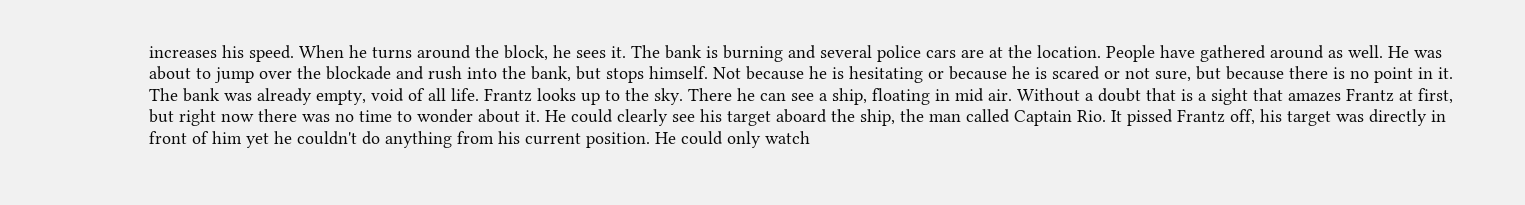increases his speed. When he turns around the block, he sees it. The bank is burning and several police cars are at the location. People have gathered around as well. He was about to jump over the blockade and rush into the bank, but stops himself. Not because he is hesitating or because he is scared or not sure, but because there is no point in it. The bank was already empty, void of all life. Frantz looks up to the sky. There he can see a ship, floating in mid air. Without a doubt that is a sight that amazes Frantz at first, but right now there was no time to wonder about it. He could clearly see his target aboard the ship, the man called Captain Rio. It pissed Frantz off, his target was directly in front of him yet he couldn't do anything from his current position. He could only watch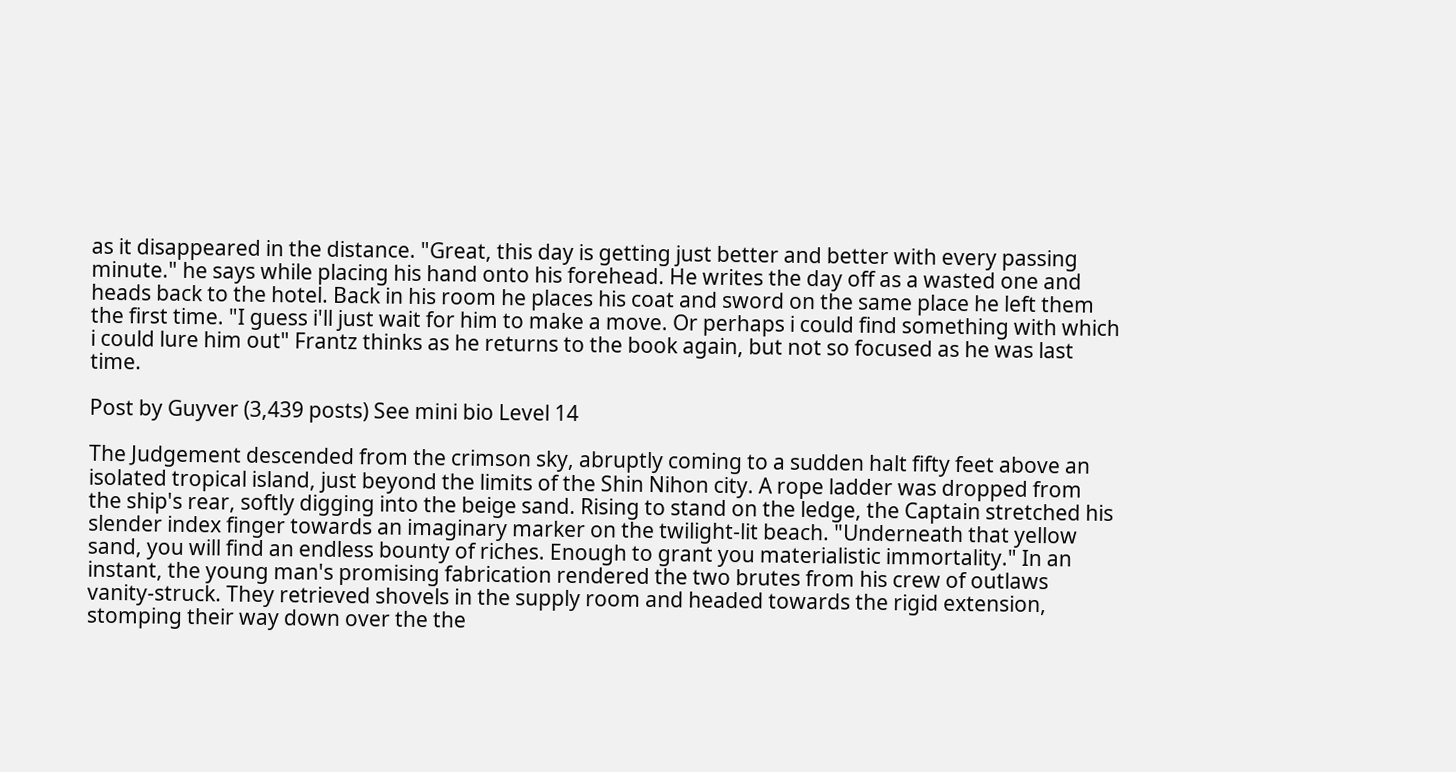as it disappeared in the distance. "Great, this day is getting just better and better with every passing minute." he says while placing his hand onto his forehead. He writes the day off as a wasted one and heads back to the hotel. Back in his room he places his coat and sword on the same place he left them the first time. "I guess i'll just wait for him to make a move. Or perhaps i could find something with which i could lure him out" Frantz thinks as he returns to the book again, but not so focused as he was last time.

Post by Guyver (3,439 posts) See mini bio Level 14

The Judgement descended from the crimson sky, abruptly coming to a sudden halt fifty feet above an isolated tropical island, just beyond the limits of the Shin Nihon city. A rope ladder was dropped from the ship's rear, softly digging into the beige sand. Rising to stand on the ledge, the Captain stretched his slender index finger towards an imaginary marker on the twilight-lit beach. "Underneath that yellow sand, you will find an endless bounty of riches. Enough to grant you materialistic immortality." In an instant, the young man's promising fabrication rendered the two brutes from his crew of outlaws vanity-struck. They retrieved shovels in the supply room and headed towards the rigid extension, stomping their way down over the the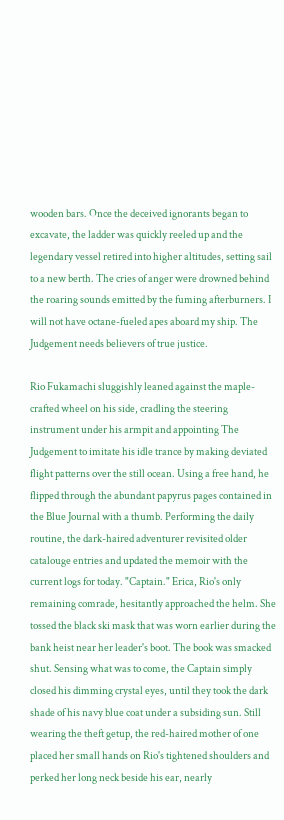wooden bars. Once the deceived ignorants began to excavate, the ladder was quickly reeled up and the legendary vessel retired into higher altitudes, setting sail to a new berth. The cries of anger were drowned behind the roaring sounds emitted by the fuming afterburners. I will not have octane-fueled apes aboard my ship. The Judgement needs believers of true justice.

Rio Fukamachi sluggishly leaned against the maple-crafted wheel on his side, cradling the steering instrument under his armpit and appointing The Judgement to imitate his idle trance by making deviated flight patterns over the still ocean. Using a free hand, he flipped through the abundant papyrus pages contained in the Blue Journal with a thumb. Performing the daily routine, the dark-haired adventurer revisited older catalouge entries and updated the memoir with the current logs for today. "Captain." Erica, Rio's only remaining comrade, hesitantly approached the helm. She tossed the black ski mask that was worn earlier during the bank heist near her leader's boot. The book was smacked shut. Sensing what was to come, the Captain simply closed his dimming crystal eyes, until they took the dark shade of his navy blue coat under a subsiding sun. Still wearing the theft getup, the red-haired mother of one placed her small hands on Rio's tightened shoulders and perked her long neck beside his ear, nearly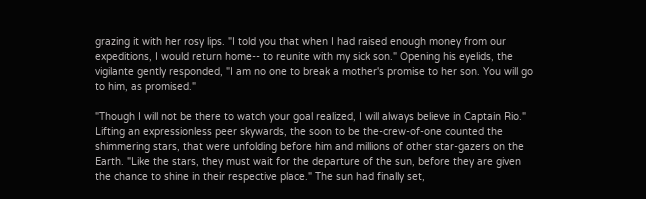grazing it with her rosy lips. "I told you that when I had raised enough money from our expeditions, I would return home-- to reunite with my sick son." Opening his eyelids, the vigilante gently responded, "I am no one to break a mother's promise to her son. You will go to him, as promised."

"Though I will not be there to watch your goal realized, I will always believe in Captain Rio." Lifting an expressionless peer skywards, the soon to be the-crew-of-one counted the shimmering stars, that were unfolding before him and millions of other star-gazers on the Earth. "Like the stars, they must wait for the departure of the sun, before they are given the chance to shine in their respective place." The sun had finally set,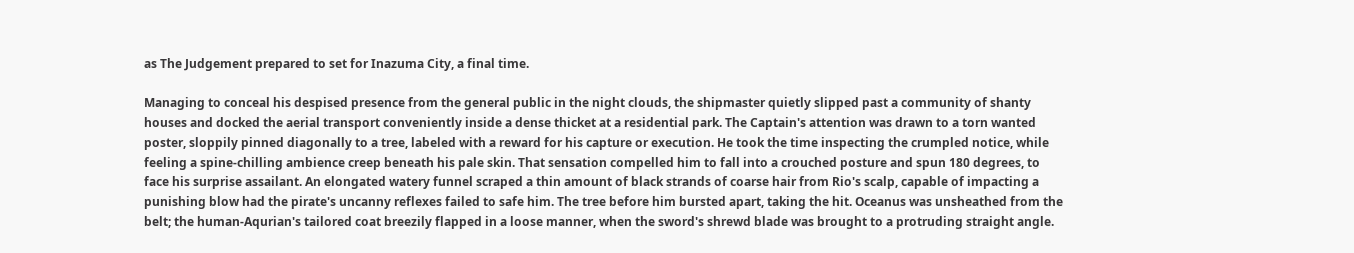as The Judgement prepared to set for Inazuma City, a final time.

Managing to conceal his despised presence from the general public in the night clouds, the shipmaster quietly slipped past a community of shanty houses and docked the aerial transport conveniently inside a dense thicket at a residential park. The Captain's attention was drawn to a torn wanted poster, sloppily pinned diagonally to a tree, labeled with a reward for his capture or execution. He took the time inspecting the crumpled notice, while feeling a spine-chilling ambience creep beneath his pale skin. That sensation compelled him to fall into a crouched posture and spun 180 degrees, to face his surprise assailant. An elongated watery funnel scraped a thin amount of black strands of coarse hair from Rio's scalp, capable of impacting a punishing blow had the pirate's uncanny reflexes failed to safe him. The tree before him bursted apart, taking the hit. Oceanus was unsheathed from the belt; the human-Aqurian's tailored coat breezily flapped in a loose manner, when the sword's shrewd blade was brought to a protruding straight angle.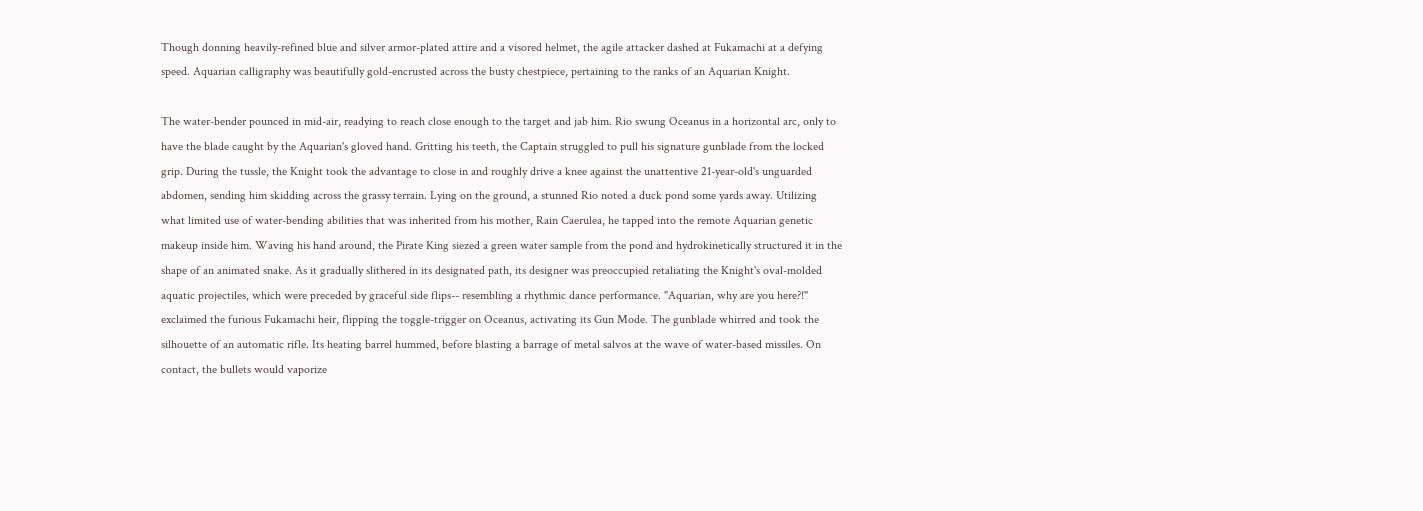Though donning heavily-refined blue and silver armor-plated attire and a visored helmet, the agile attacker dashed at Fukamachi at a defying speed. Aquarian calligraphy was beautifully gold-encrusted across the busty chestpiece, pertaining to the ranks of an Aquarian Knight.

The water-bender pounced in mid-air, readying to reach close enough to the target and jab him. Rio swung Oceanus in a horizontal arc, only to have the blade caught by the Aquarian's gloved hand. Gritting his teeth, the Captain struggled to pull his signature gunblade from the locked grip. During the tussle, the Knight took the advantage to close in and roughly drive a knee against the unattentive 21-year-old's unguarded abdomen, sending him skidding across the grassy terrain. Lying on the ground, a stunned Rio noted a duck pond some yards away. Utilizing what limited use of water-bending abilities that was inherited from his mother, Rain Caerulea, he tapped into the remote Aquarian genetic makeup inside him. Waving his hand around, the Pirate King siezed a green water sample from the pond and hydrokinetically structured it in the shape of an animated snake. As it gradually slithered in its designated path, its designer was preoccupied retaliating the Knight's oval-molded aquatic projectiles, which were preceded by graceful side flips-- resembling a rhythmic dance performance. "Aquarian, why are you here?!" exclaimed the furious Fukamachi heir, flipping the toggle-trigger on Oceanus, activating its Gun Mode. The gunblade whirred and took the silhouette of an automatic rifle. Its heating barrel hummed, before blasting a barrage of metal salvos at the wave of water-based missiles. On contact, the bullets would vaporize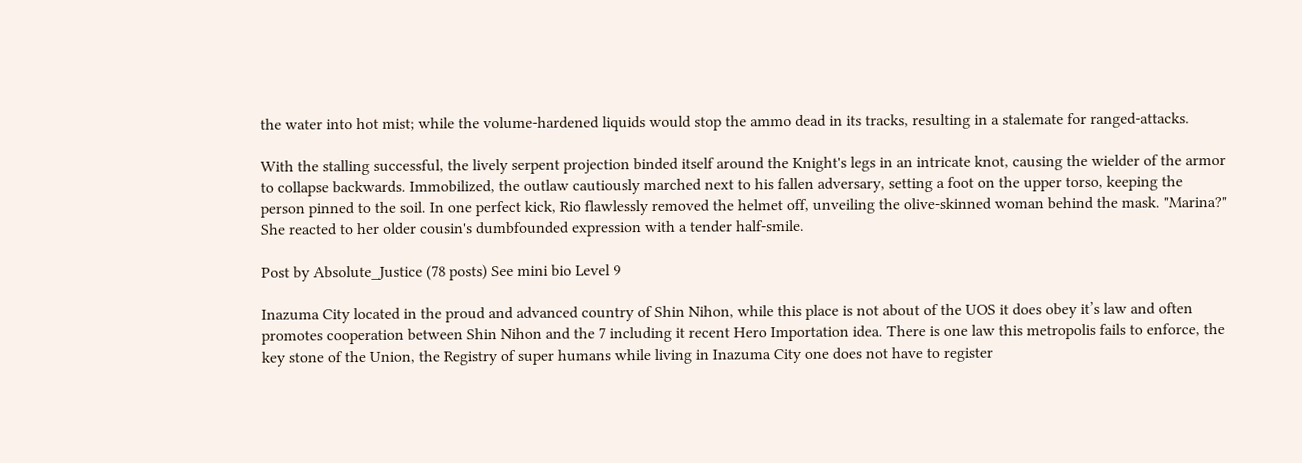the water into hot mist; while the volume-hardened liquids would stop the ammo dead in its tracks, resulting in a stalemate for ranged-attacks.

With the stalling successful, the lively serpent projection binded itself around the Knight's legs in an intricate knot, causing the wielder of the armor to collapse backwards. Immobilized, the outlaw cautiously marched next to his fallen adversary, setting a foot on the upper torso, keeping the person pinned to the soil. In one perfect kick, Rio flawlessly removed the helmet off, unveiling the olive-skinned woman behind the mask. "Marina?" She reacted to her older cousin's dumbfounded expression with a tender half-smile.

Post by Absolute_Justice (78 posts) See mini bio Level 9

Inazuma City located in the proud and advanced country of Shin Nihon, while this place is not about of the UOS it does obey it’s law and often promotes cooperation between Shin Nihon and the 7 including it recent Hero Importation idea. There is one law this metropolis fails to enforce, the key stone of the Union, the Registry of super humans while living in Inazuma City one does not have to register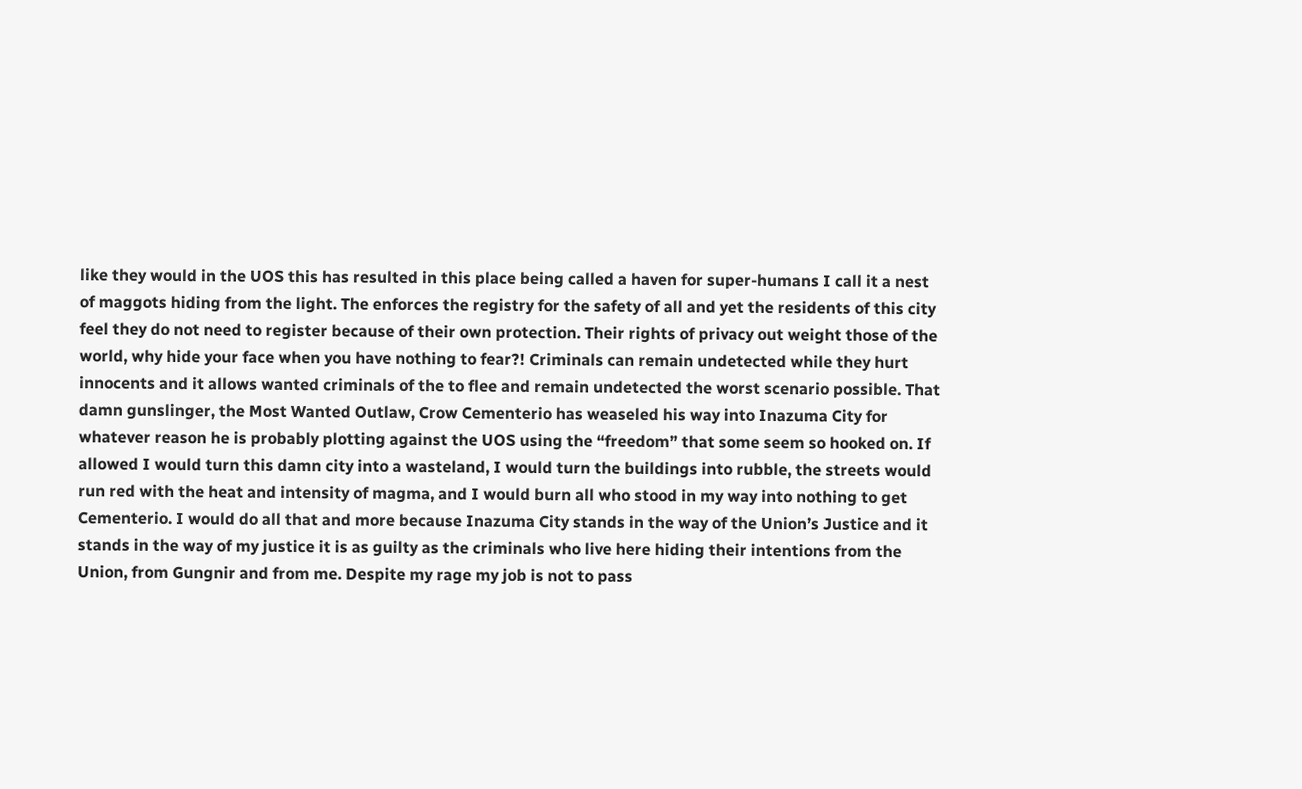like they would in the UOS this has resulted in this place being called a haven for super-humans I call it a nest of maggots hiding from the light. The enforces the registry for the safety of all and yet the residents of this city feel they do not need to register because of their own protection. Their rights of privacy out weight those of the world, why hide your face when you have nothing to fear?! Criminals can remain undetected while they hurt innocents and it allows wanted criminals of the to flee and remain undetected the worst scenario possible. That damn gunslinger, the Most Wanted Outlaw, Crow Cementerio has weaseled his way into Inazuma City for whatever reason he is probably plotting against the UOS using the “freedom” that some seem so hooked on. If allowed I would turn this damn city into a wasteland, I would turn the buildings into rubble, the streets would run red with the heat and intensity of magma, and I would burn all who stood in my way into nothing to get Cementerio. I would do all that and more because Inazuma City stands in the way of the Union’s Justice and it stands in the way of my justice it is as guilty as the criminals who live here hiding their intentions from the Union, from Gungnir and from me. Despite my rage my job is not to pass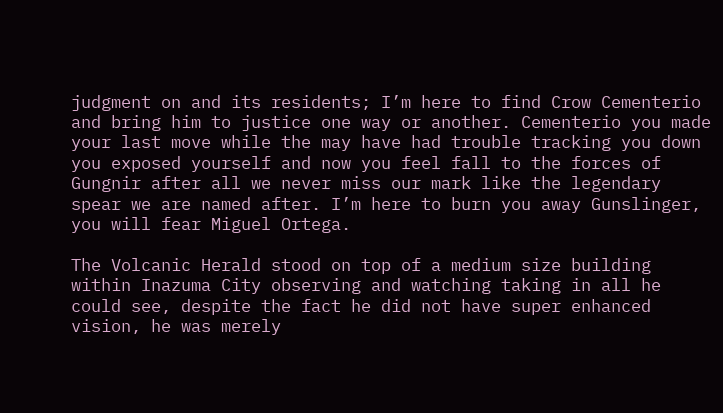judgment on and its residents; I’m here to find Crow Cementerio and bring him to justice one way or another. Cementerio you made your last move while the may have had trouble tracking you down you exposed yourself and now you feel fall to the forces of Gungnir after all we never miss our mark like the legendary spear we are named after. I’m here to burn you away Gunslinger, you will fear Miguel Ortega.

The Volcanic Herald stood on top of a medium size building within Inazuma City observing and watching taking in all he could see, despite the fact he did not have super enhanced vision, he was merely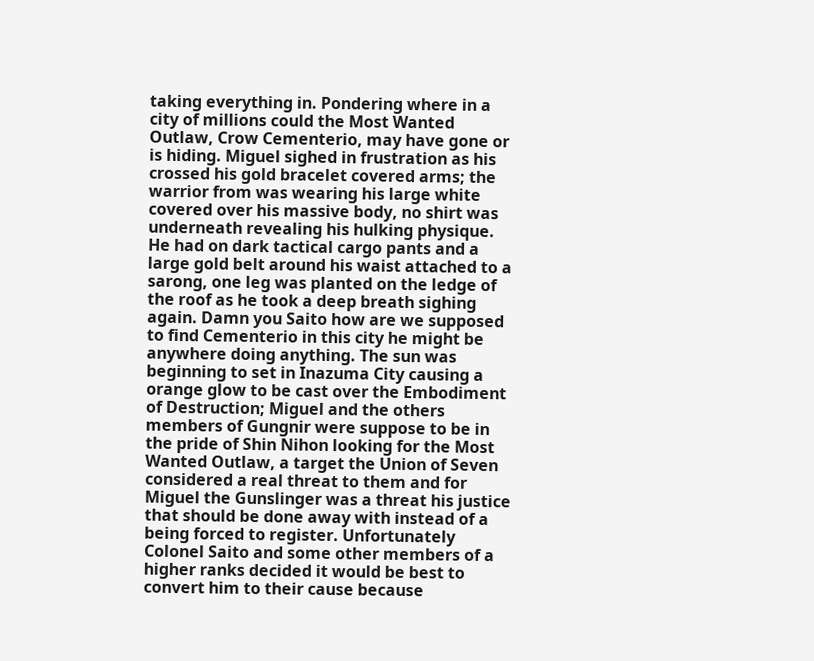taking everything in. Pondering where in a city of millions could the Most Wanted Outlaw, Crow Cementerio, may have gone or is hiding. Miguel sighed in frustration as his crossed his gold bracelet covered arms; the warrior from was wearing his large white covered over his massive body, no shirt was underneath revealing his hulking physique. He had on dark tactical cargo pants and a large gold belt around his waist attached to a sarong, one leg was planted on the ledge of the roof as he took a deep breath sighing again. Damn you Saito how are we supposed to find Cementerio in this city he might be anywhere doing anything. The sun was beginning to set in Inazuma City causing a orange glow to be cast over the Embodiment of Destruction; Miguel and the others members of Gungnir were suppose to be in the pride of Shin Nihon looking for the Most Wanted Outlaw, a target the Union of Seven considered a real threat to them and for Miguel the Gunslinger was a threat his justice that should be done away with instead of a being forced to register. Unfortunately Colonel Saito and some other members of a higher ranks decided it would be best to convert him to their cause because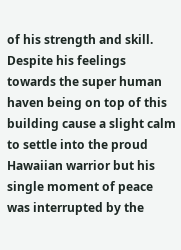of his strength and skill. Despite his feelings towards the super human haven being on top of this building cause a slight calm to settle into the proud Hawaiian warrior but his single moment of peace was interrupted by the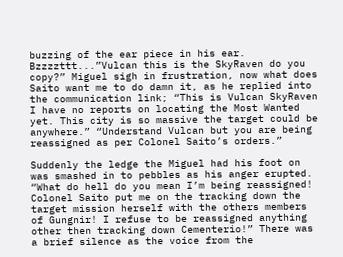buzzing of the ear piece in his ear. Bzzzzttt...”Vulcan this is the SkyRaven do you copy?” Miguel sigh in frustration, now what does Saito want me to do damn it, as he replied into the communication link; “This is Vulcan SkyRaven I have no reports on locating the Most Wanted yet. This city is so massive the target could be anywhere.” “Understand Vulcan but you are being reassigned as per Colonel Saito’s orders.”

Suddenly the ledge the Miguel had his foot on was smashed in to pebbles as his anger erupted. “What do hell do you mean I’m being reassigned! Colonel Saito put me on the tracking down the target mission herself with the others members of Gungnir! I refuse to be reassigned anything other then tracking down Cementerio!” There was a brief silence as the voice from the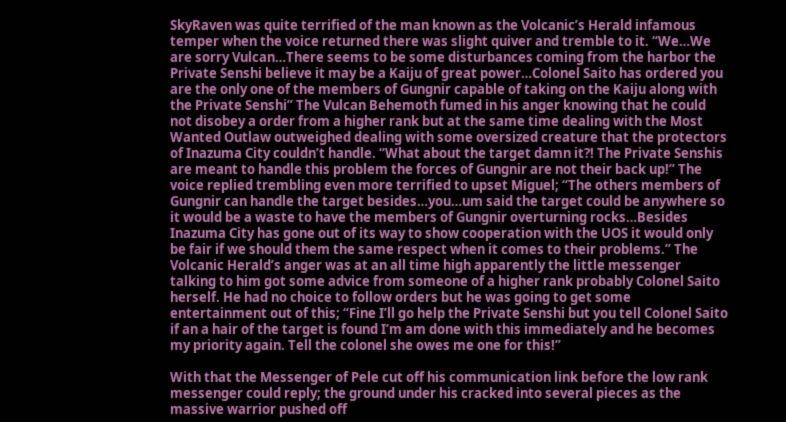SkyRaven was quite terrified of the man known as the Volcanic’s Herald infamous temper when the voice returned there was slight quiver and tremble to it. “We…We are sorry Vulcan…There seems to be some disturbances coming from the harbor the Private Senshi believe it may be a Kaiju of great power…Colonel Saito has ordered you are the only one of the members of Gungnir capable of taking on the Kaiju along with the Private Senshi” The Vulcan Behemoth fumed in his anger knowing that he could not disobey a order from a higher rank but at the same time dealing with the Most Wanted Outlaw outweighed dealing with some oversized creature that the protectors of Inazuma City couldn’t handle. “What about the target damn it?! The Private Senshis are meant to handle this problem the forces of Gungnir are not their back up!” The voice replied trembling even more terrified to upset Miguel; “The others members of Gungnir can handle the target besides…you…um said the target could be anywhere so it would be a waste to have the members of Gungnir overturning rocks…Besides Inazuma City has gone out of its way to show cooperation with the UOS it would only be fair if we should them the same respect when it comes to their problems.” The Volcanic Herald’s anger was at an all time high apparently the little messenger talking to him got some advice from someone of a higher rank probably Colonel Saito herself. He had no choice to follow orders but he was going to get some entertainment out of this; “Fine I’ll go help the Private Senshi but you tell Colonel Saito if an a hair of the target is found I’m am done with this immediately and he becomes my priority again. Tell the colonel she owes me one for this!”

With that the Messenger of Pele cut off his communication link before the low rank messenger could reply; the ground under his cracked into several pieces as the massive warrior pushed off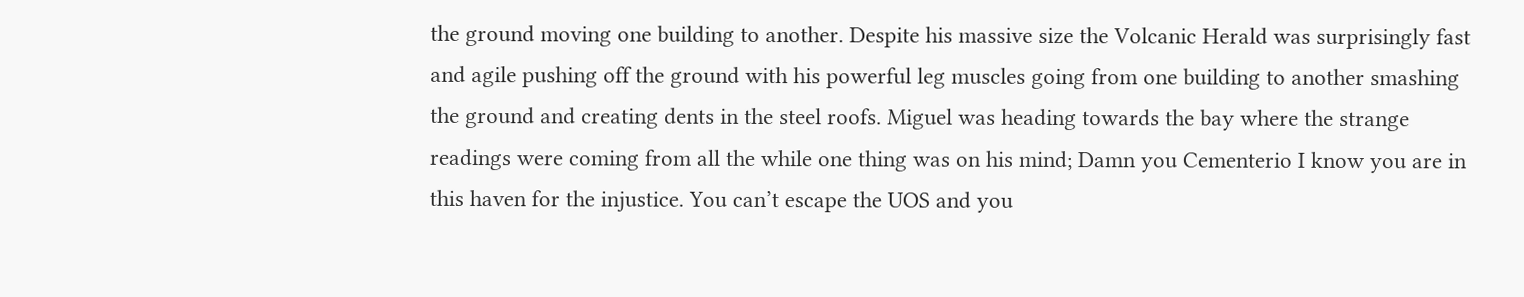the ground moving one building to another. Despite his massive size the Volcanic Herald was surprisingly fast and agile pushing off the ground with his powerful leg muscles going from one building to another smashing the ground and creating dents in the steel roofs. Miguel was heading towards the bay where the strange readings were coming from all the while one thing was on his mind; Damn you Cementerio I know you are in this haven for the injustice. You can’t escape the UOS and you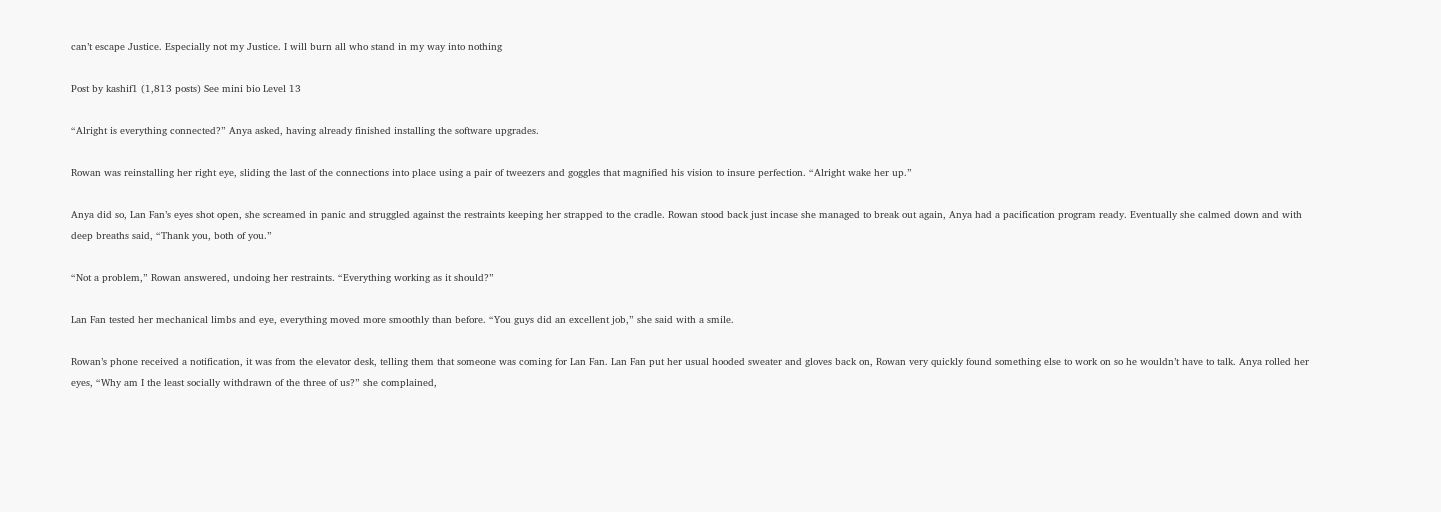can’t escape Justice. Especially not my Justice. I will burn all who stand in my way into nothing

Post by kashif1 (1,813 posts) See mini bio Level 13

“Alright is everything connected?” Anya asked, having already finished installing the software upgrades.

Rowan was reinstalling her right eye, sliding the last of the connections into place using a pair of tweezers and goggles that magnified his vision to insure perfection. “Alright wake her up.”

Anya did so, Lan Fan’s eyes shot open, she screamed in panic and struggled against the restraints keeping her strapped to the cradle. Rowan stood back just incase she managed to break out again, Anya had a pacification program ready. Eventually she calmed down and with deep breaths said, “Thank you, both of you.”

“Not a problem,” Rowan answered, undoing her restraints. “Everything working as it should?”

Lan Fan tested her mechanical limbs and eye, everything moved more smoothly than before. “You guys did an excellent job,” she said with a smile.

Rowan’s phone received a notification, it was from the elevator desk, telling them that someone was coming for Lan Fan. Lan Fan put her usual hooded sweater and gloves back on, Rowan very quickly found something else to work on so he wouldn’t have to talk. Anya rolled her eyes, “Why am I the least socially withdrawn of the three of us?” she complained,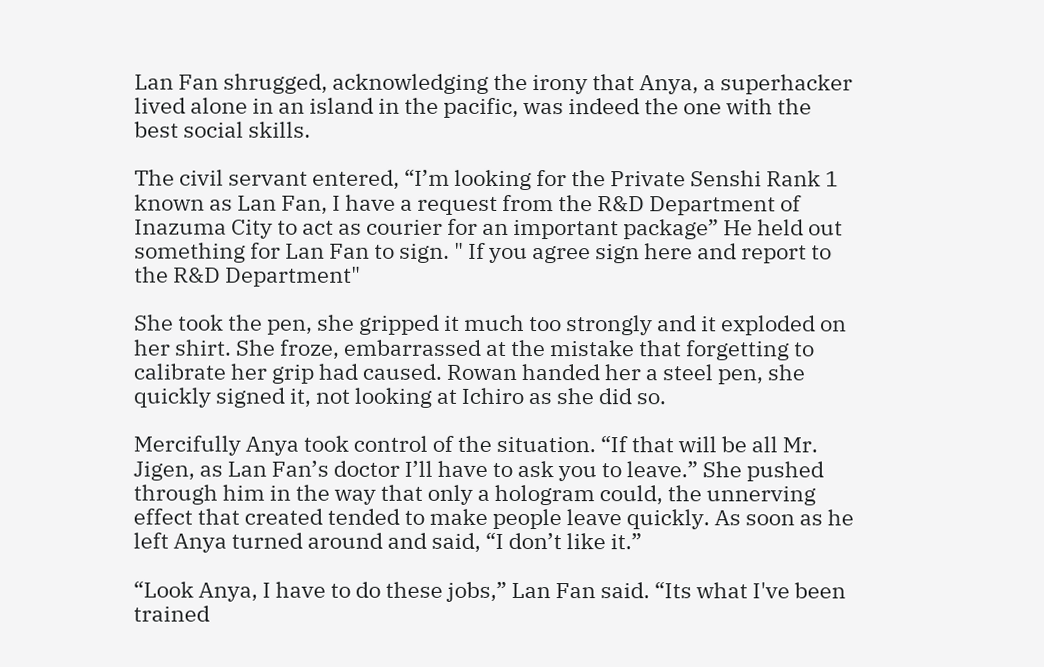Lan Fan shrugged, acknowledging the irony that Anya, a superhacker lived alone in an island in the pacific, was indeed the one with the best social skills.

The civil servant entered, “I’m looking for the Private Senshi Rank 1 known as Lan Fan, I have a request from the R&D Department of Inazuma City to act as courier for an important package” He held out something for Lan Fan to sign. " If you agree sign here and report to the R&D Department"

She took the pen, she gripped it much too strongly and it exploded on her shirt. She froze, embarrassed at the mistake that forgetting to calibrate her grip had caused. Rowan handed her a steel pen, she quickly signed it, not looking at Ichiro as she did so.

Mercifully Anya took control of the situation. “If that will be all Mr. Jigen, as Lan Fan’s doctor I’ll have to ask you to leave.” She pushed through him in the way that only a hologram could, the unnerving effect that created tended to make people leave quickly. As soon as he left Anya turned around and said, “I don’t like it.”

“Look Anya, I have to do these jobs,” Lan Fan said. “Its what I've been trained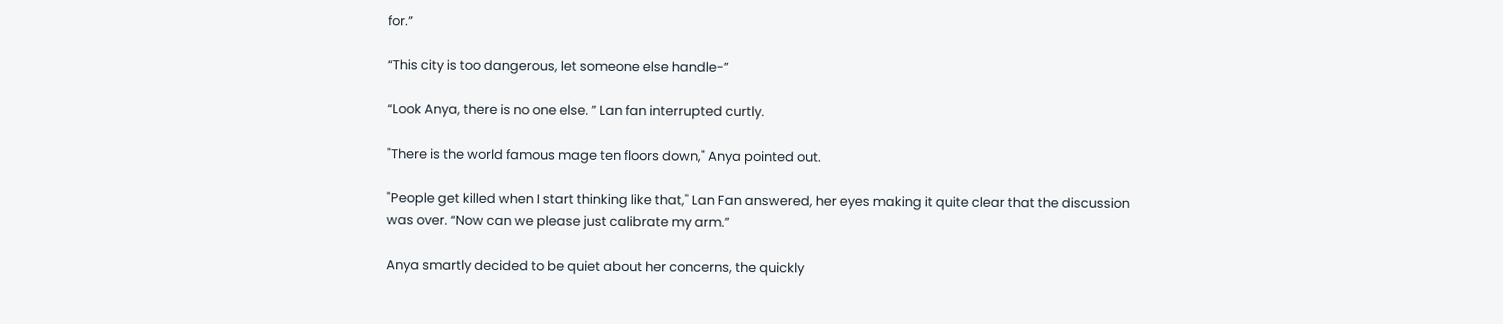for.”

“This city is too dangerous, let someone else handle-”

“Look Anya, there is no one else. ” Lan fan interrupted curtly.

"There is the world famous mage ten floors down," Anya pointed out.

"People get killed when I start thinking like that,'' Lan Fan answered, her eyes making it quite clear that the discussion was over. “Now can we please just calibrate my arm.”

Anya smartly decided to be quiet about her concerns, the quickly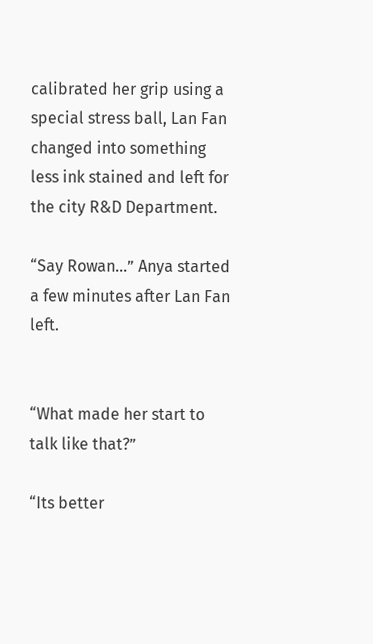calibrated her grip using a special stress ball, Lan Fan changed into something less ink stained and left for the city R&D Department.

“Say Rowan...” Anya started a few minutes after Lan Fan left.


“What made her start to talk like that?”

“Its better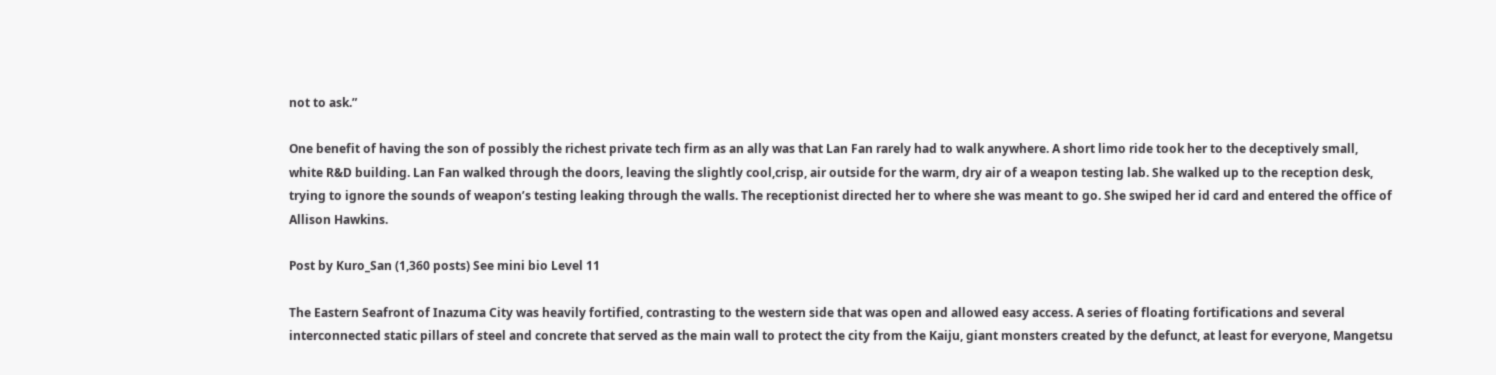not to ask.”

One benefit of having the son of possibly the richest private tech firm as an ally was that Lan Fan rarely had to walk anywhere. A short limo ride took her to the deceptively small, white R&D building. Lan Fan walked through the doors, leaving the slightly cool,crisp, air outside for the warm, dry air of a weapon testing lab. She walked up to the reception desk, trying to ignore the sounds of weapon’s testing leaking through the walls. The receptionist directed her to where she was meant to go. She swiped her id card and entered the office of Allison Hawkins.

Post by Kuro_San (1,360 posts) See mini bio Level 11

The Eastern Seafront of Inazuma City was heavily fortified, contrasting to the western side that was open and allowed easy access. A series of floating fortifications and several interconnected static pillars of steel and concrete that served as the main wall to protect the city from the Kaiju, giant monsters created by the defunct, at least for everyone, Mangetsu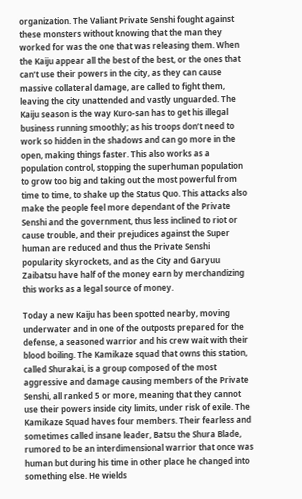organization. The Valiant Private Senshi fought against these monsters without knowing that the man they worked for was the one that was releasing them. When the Kaiju appear all the best of the best, or the ones that can’t use their powers in the city, as they can cause massive collateral damage, are called to fight them, leaving the city unattended and vastly unguarded. The Kaiju season is the way Kuro-san has to get his illegal business running smoothly; as his troops don’t need to work so hidden in the shadows and can go more in the open, making things faster. This also works as a population control, stopping the superhuman population to grow too big and taking out the most powerful from time to time, to shake up the Status Quo. This attacks also make the people feel more dependant of the Private Senshi and the government, thus less inclined to riot or cause trouble, and their prejudices against the Super human are reduced and thus the Private Senshi popularity skyrockets, and as the City and Garyuu Zaibatsu have half of the money earn by merchandizing this works as a legal source of money.

Today a new Kaiju has been spotted nearby, moving underwater and in one of the outposts prepared for the defense, a seasoned warrior and his crew wait with their blood boiling. The Kamikaze squad that owns this station, called Shurakai, is a group composed of the most aggressive and damage causing members of the Private Senshi, all ranked 5 or more, meaning that they cannot use their powers inside city limits, under risk of exile. The Kamikaze Squad haves four members. Their fearless and sometimes called insane leader, Batsu the Shura Blade, rumored to be an interdimensional warrior that once was human but during his time in other place he changed into something else. He wields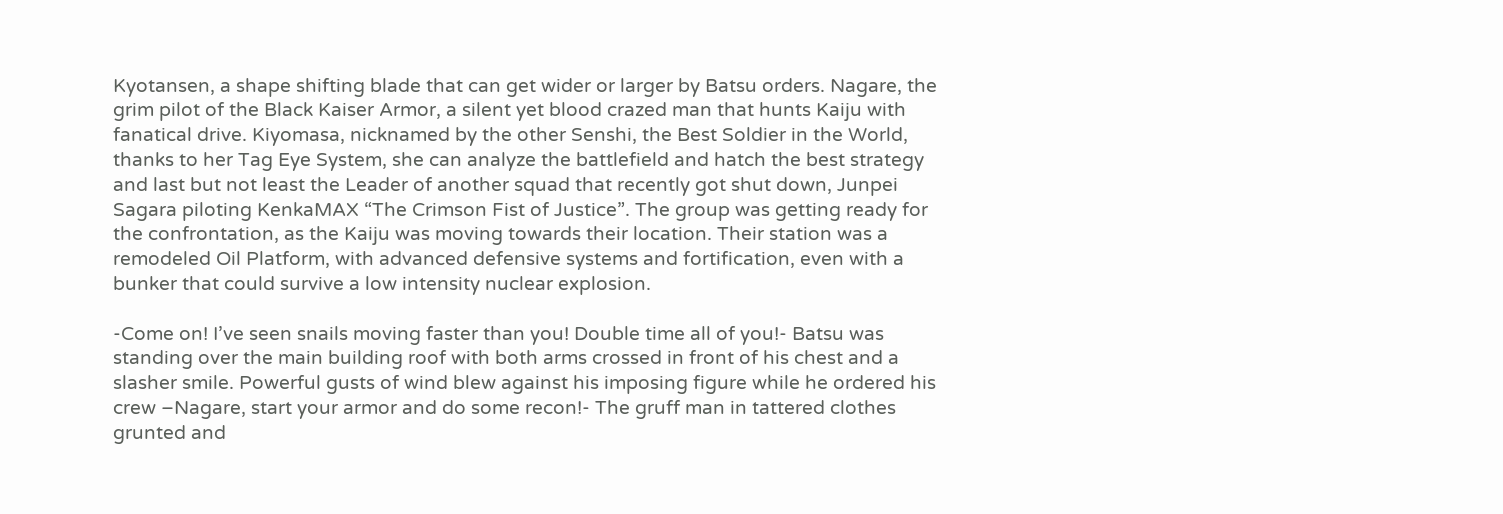Kyotansen, a shape shifting blade that can get wider or larger by Batsu orders. Nagare, the grim pilot of the Black Kaiser Armor, a silent yet blood crazed man that hunts Kaiju with fanatical drive. Kiyomasa, nicknamed by the other Senshi, the Best Soldier in the World, thanks to her Tag Eye System, she can analyze the battlefield and hatch the best strategy and last but not least the Leader of another squad that recently got shut down, Junpei Sagara piloting KenkaMAX “The Crimson Fist of Justice”. The group was getting ready for the confrontation, as the Kaiju was moving towards their location. Their station was a remodeled Oil Platform, with advanced defensive systems and fortification, even with a bunker that could survive a low intensity nuclear explosion.

-Come on! I’ve seen snails moving faster than you! Double time all of you!- Batsu was standing over the main building roof with both arms crossed in front of his chest and a slasher smile. Powerful gusts of wind blew against his imposing figure while he ordered his crew –Nagare, start your armor and do some recon!- The gruff man in tattered clothes grunted and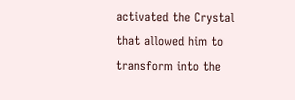activated the Crystal that allowed him to transform into the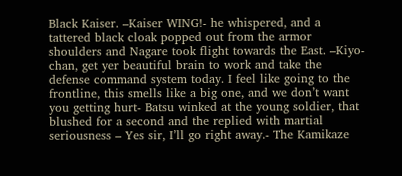Black Kaiser. –Kaiser WING!- he whispered, and a tattered black cloak popped out from the armor shoulders and Nagare took flight towards the East. –Kiyo-chan, get yer beautiful brain to work and take the defense command system today. I feel like going to the frontline, this smells like a big one, and we don’t want you getting hurt- Batsu winked at the young soldier, that blushed for a second and the replied with martial seriousness – Yes sir, I’ll go right away.- The Kamikaze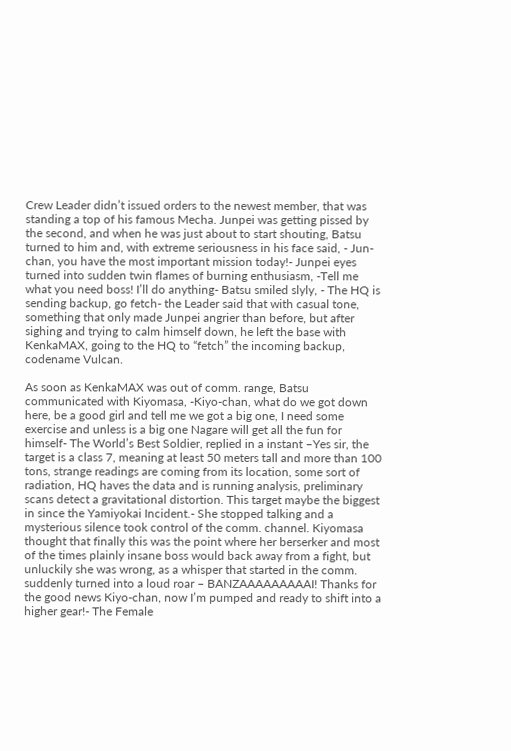Crew Leader didn’t issued orders to the newest member, that was standing a top of his famous Mecha. Junpei was getting pissed by the second, and when he was just about to start shouting, Batsu turned to him and, with extreme seriousness in his face said, - Jun-chan, you have the most important mission today!- Junpei eyes turned into sudden twin flames of burning enthusiasm, -Tell me what you need boss! I’ll do anything- Batsu smiled slyly, - The HQ is sending backup, go fetch- the Leader said that with casual tone, something that only made Junpei angrier than before, but after sighing and trying to calm himself down, he left the base with KenkaMAX, going to the HQ to “fetch” the incoming backup, codename Vulcan.

As soon as KenkaMAX was out of comm. range, Batsu communicated with Kiyomasa, -Kiyo-chan, what do we got down here, be a good girl and tell me we got a big one, I need some exercise and unless is a big one Nagare will get all the fun for himself- The World’s Best Soldier, replied in a instant –Yes sir, the target is a class 7, meaning at least 50 meters tall and more than 100 tons, strange readings are coming from its location, some sort of radiation, HQ haves the data and is running analysis, preliminary scans detect a gravitational distortion. This target maybe the biggest in since the Yamiyokai Incident.- She stopped talking and a mysterious silence took control of the comm. channel. Kiyomasa thought that finally this was the point where her berserker and most of the times plainly insane boss would back away from a fight, but unluckily she was wrong, as a whisper that started in the comm. suddenly turned into a loud roar – BANZAAAAAAAAAI! Thanks for the good news Kiyo-chan, now I’m pumped and ready to shift into a higher gear!- The Female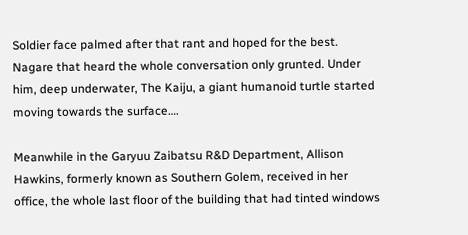Soldier face palmed after that rant and hoped for the best. Nagare that heard the whole conversation only grunted. Under him, deep underwater, The Kaiju, a giant humanoid turtle started moving towards the surface….

Meanwhile in the Garyuu Zaibatsu R&D Department, Allison Hawkins, formerly known as Southern Golem, received in her office, the whole last floor of the building that had tinted windows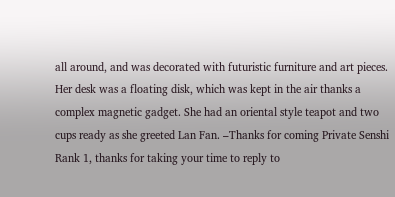all around, and was decorated with futuristic furniture and art pieces. Her desk was a floating disk, which was kept in the air thanks a complex magnetic gadget. She had an oriental style teapot and two cups ready as she greeted Lan Fan. –Thanks for coming Private Senshi Rank 1, thanks for taking your time to reply to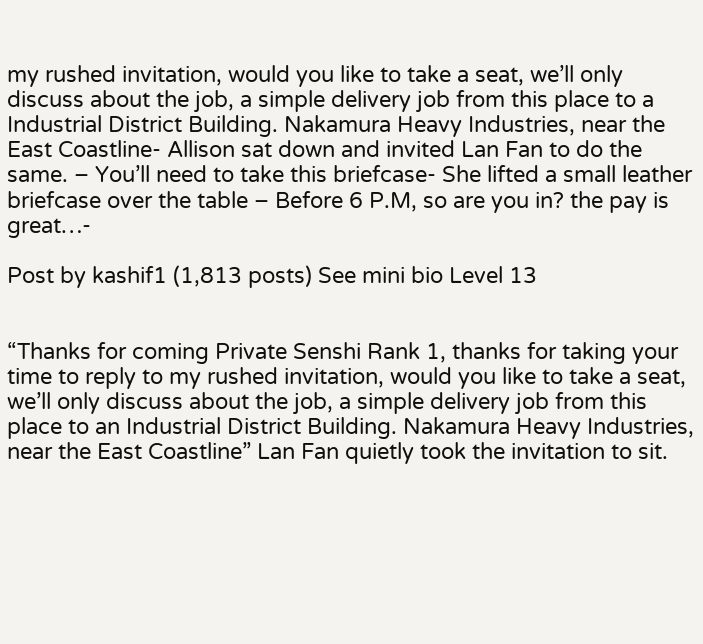my rushed invitation, would you like to take a seat, we’ll only discuss about the job, a simple delivery job from this place to a Industrial District Building. Nakamura Heavy Industries, near the East Coastline- Allison sat down and invited Lan Fan to do the same. – You’ll need to take this briefcase- She lifted a small leather briefcase over the table – Before 6 P.M, so are you in? the pay is great…-

Post by kashif1 (1,813 posts) See mini bio Level 13


“Thanks for coming Private Senshi Rank 1, thanks for taking your time to reply to my rushed invitation, would you like to take a seat, we’ll only discuss about the job, a simple delivery job from this place to an Industrial District Building. Nakamura Heavy Industries, near the East Coastline” Lan Fan quietly took the invitation to sit.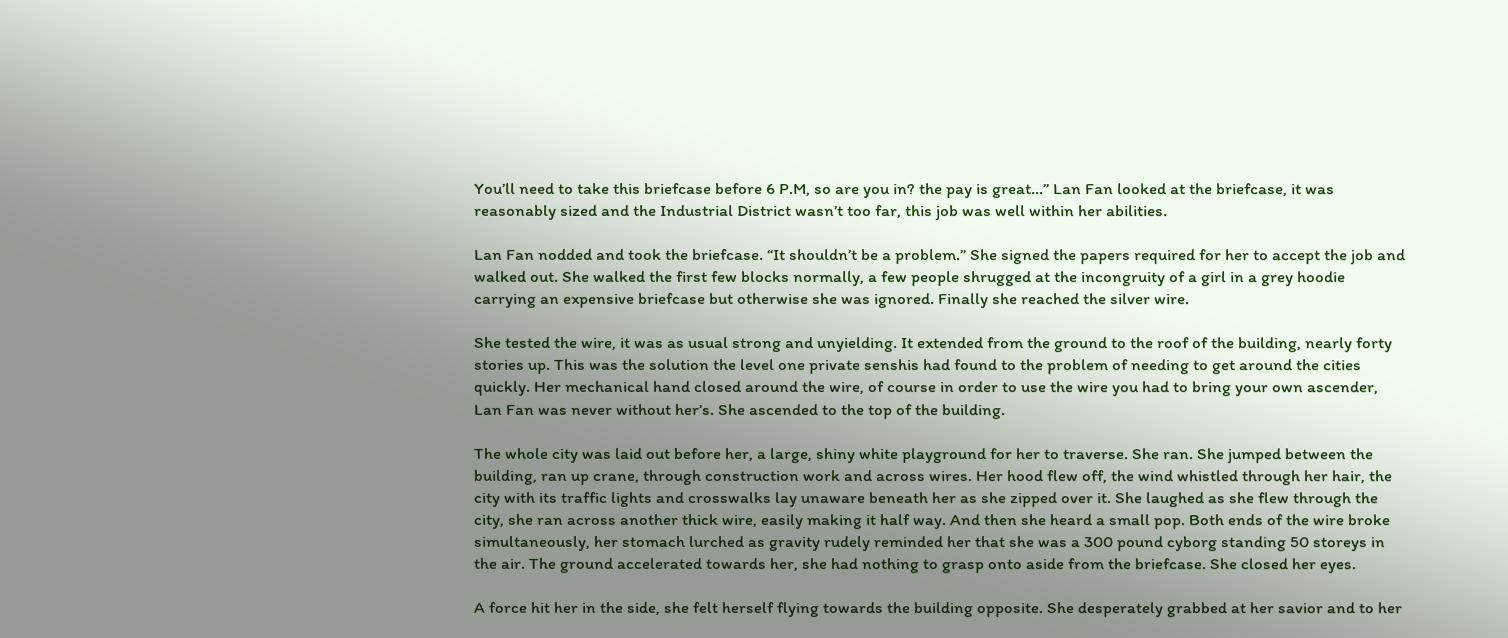You’ll need to take this briefcase before 6 P.M, so are you in? the pay is great…” Lan Fan looked at the briefcase, it was reasonably sized and the Industrial District wasn’t too far, this job was well within her abilities.

Lan Fan nodded and took the briefcase. “It shouldn’t be a problem.” She signed the papers required for her to accept the job and walked out. She walked the first few blocks normally, a few people shrugged at the incongruity of a girl in a grey hoodie carrying an expensive briefcase but otherwise she was ignored. Finally she reached the silver wire.

She tested the wire, it was as usual strong and unyielding. It extended from the ground to the roof of the building, nearly forty stories up. This was the solution the level one private senshis had found to the problem of needing to get around the cities quickly. Her mechanical hand closed around the wire, of course in order to use the wire you had to bring your own ascender, Lan Fan was never without her’s. She ascended to the top of the building.

The whole city was laid out before her, a large, shiny white playground for her to traverse. She ran. She jumped between the building, ran up crane, through construction work and across wires. Her hood flew off, the wind whistled through her hair, the city with its traffic lights and crosswalks lay unaware beneath her as she zipped over it. She laughed as she flew through the city, she ran across another thick wire, easily making it half way. And then she heard a small pop. Both ends of the wire broke simultaneously, her stomach lurched as gravity rudely reminded her that she was a 300 pound cyborg standing 50 storeys in the air. The ground accelerated towards her, she had nothing to grasp onto aside from the briefcase. She closed her eyes.

A force hit her in the side, she felt herself flying towards the building opposite. She desperately grabbed at her savior and to her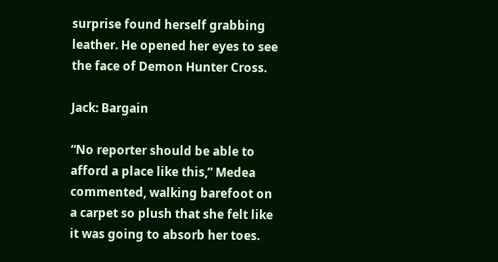surprise found herself grabbing leather. He opened her eyes to see the face of Demon Hunter Cross.

Jack: Bargain

“No reporter should be able to afford a place like this,” Medea commented, walking barefoot on a carpet so plush that she felt like it was going to absorb her toes.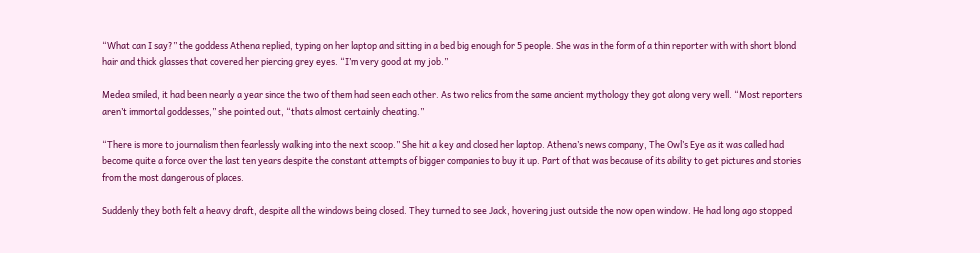“What can I say?” the goddess Athena replied, typing on her laptop and sitting in a bed big enough for 5 people. She was in the form of a thin reporter with with short blond hair and thick glasses that covered her piercing grey eyes. “I’m very good at my job.”

Medea smiled, it had been nearly a year since the two of them had seen each other. As two relics from the same ancient mythology they got along very well. “Most reporters aren’t immortal goddesses,” she pointed out, “thats almost certainly cheating.”

“There is more to journalism then fearlessly walking into the next scoop.” She hit a key and closed her laptop. Athena’s news company, The Owl’s Eye as it was called had become quite a force over the last ten years despite the constant attempts of bigger companies to buy it up. Part of that was because of its ability to get pictures and stories from the most dangerous of places.

Suddenly they both felt a heavy draft, despite all the windows being closed. They turned to see Jack, hovering just outside the now open window. He had long ago stopped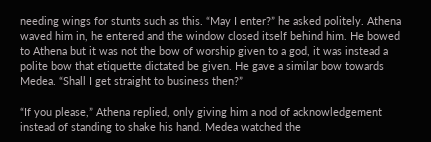needing wings for stunts such as this. “May I enter?” he asked politely. Athena waved him in, he entered and the window closed itself behind him. He bowed to Athena but it was not the bow of worship given to a god, it was instead a polite bow that etiquette dictated be given. He gave a similar bow towards Medea. “Shall I get straight to business then?”

“If you please,” Athena replied, only giving him a nod of acknowledgement instead of standing to shake his hand. Medea watched the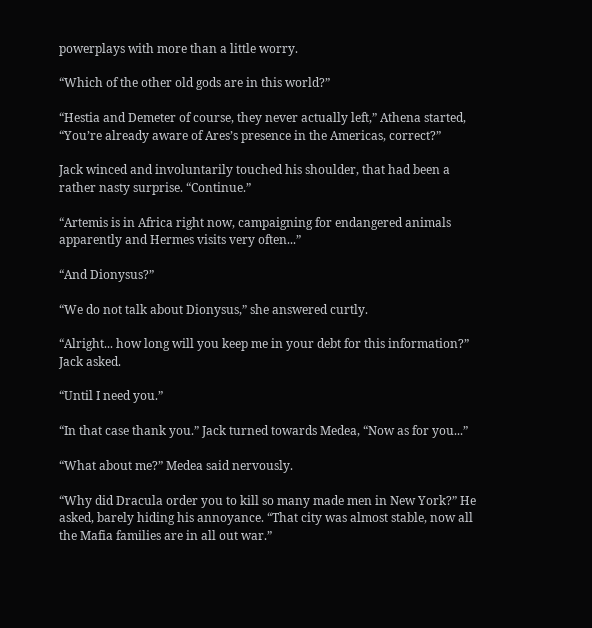powerplays with more than a little worry.

“Which of the other old gods are in this world?”

“Hestia and Demeter of course, they never actually left,” Athena started, “You’re already aware of Ares’s presence in the Americas, correct?”

Jack winced and involuntarily touched his shoulder, that had been a rather nasty surprise. “Continue.”

“Artemis is in Africa right now, campaigning for endangered animals apparently and Hermes visits very often...”

“And Dionysus?”

“We do not talk about Dionysus,” she answered curtly.

“Alright... how long will you keep me in your debt for this information?” Jack asked.

“Until I need you.”

“In that case thank you.” Jack turned towards Medea, “Now as for you...”

“What about me?” Medea said nervously.

“Why did Dracula order you to kill so many made men in New York?” He asked, barely hiding his annoyance. “That city was almost stable, now all the Mafia families are in all out war.”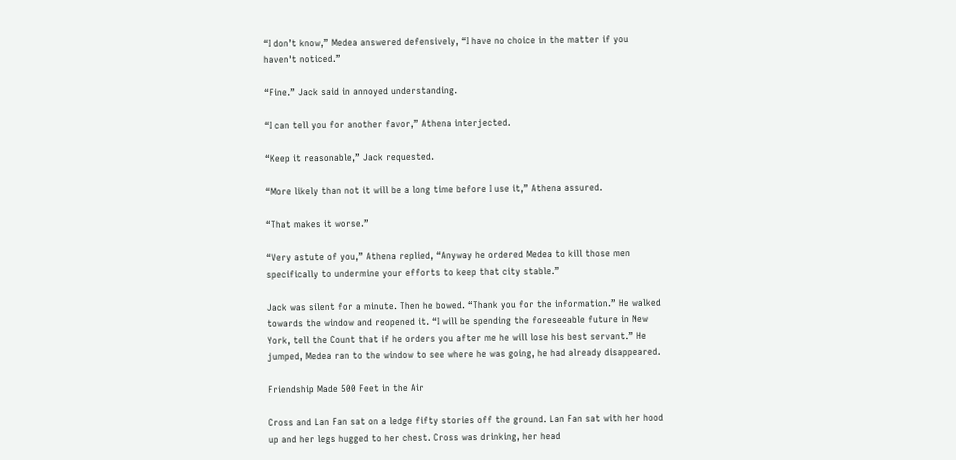“I don’t know,” Medea answered defensively, “I have no choice in the matter if you haven't noticed.”

“Fine.” Jack said in annoyed understanding.

“I can tell you for another favor,” Athena interjected.

“Keep it reasonable,” Jack requested.

“More likely than not it will be a long time before I use it,” Athena assured.

“That makes it worse.”

“Very astute of you,” Athena replied, “Anyway he ordered Medea to kill those men specifically to undermine your efforts to keep that city stable.”

Jack was silent for a minute. Then he bowed. “Thank you for the information.” He walked towards the window and reopened it. “I will be spending the foreseeable future in New York, tell the Count that if he orders you after me he will lose his best servant.” He jumped, Medea ran to the window to see where he was going, he had already disappeared.

Friendship Made 500 Feet in the Air

Cross and Lan Fan sat on a ledge fifty stories off the ground. Lan Fan sat with her hood up and her legs hugged to her chest. Cross was drinking, her head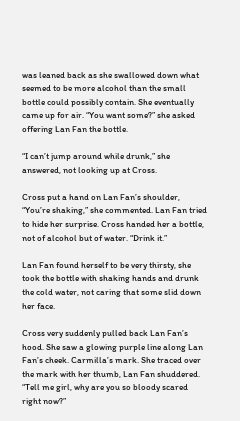was leaned back as she swallowed down what seemed to be more alcohol than the small bottle could possibly contain. She eventually came up for air. “You want some?” she asked offering Lan Fan the bottle.

“I can’t jump around while drunk,” she answered, not looking up at Cross.

Cross put a hand on Lan Fan’s shoulder, “You’re shaking,” she commented. Lan Fan tried to hide her surprise. Cross handed her a bottle, not of alcohol but of water. “Drink it.”

Lan Fan found herself to be very thirsty, she took the bottle with shaking hands and drunk the cold water, not caring that some slid down her face.

Cross very suddenly pulled back Lan Fan’s hood. She saw a glowing purple line along Lan Fan’s cheek. Carmilla’s mark. She traced over the mark with her thumb, Lan Fan shuddered. “Tell me girl, why are you so bloody scared right now?”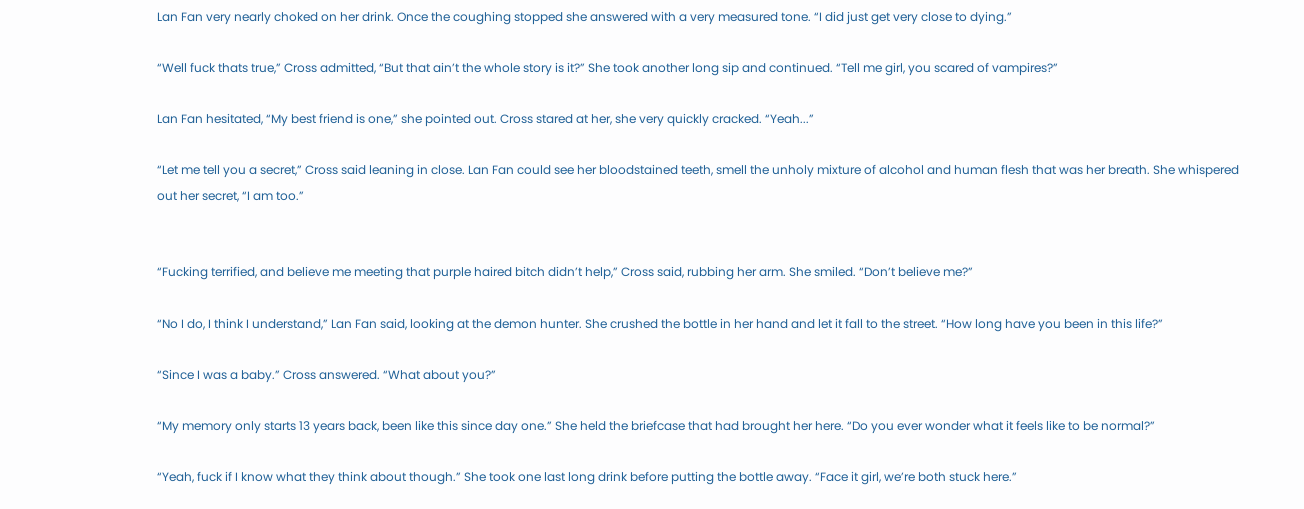Lan Fan very nearly choked on her drink. Once the coughing stopped she answered with a very measured tone. “I did just get very close to dying.”

“Well fuck thats true,” Cross admitted, “But that ain’t the whole story is it?” She took another long sip and continued. “Tell me girl, you scared of vampires?”

Lan Fan hesitated, “My best friend is one,” she pointed out. Cross stared at her, she very quickly cracked. “Yeah...”

“Let me tell you a secret,” Cross said leaning in close. Lan Fan could see her bloodstained teeth, smell the unholy mixture of alcohol and human flesh that was her breath. She whispered out her secret, “I am too.”


“Fucking terrified, and believe me meeting that purple haired bitch didn’t help,” Cross said, rubbing her arm. She smiled. “Don’t believe me?”

“No I do, I think I understand,” Lan Fan said, looking at the demon hunter. She crushed the bottle in her hand and let it fall to the street. “How long have you been in this life?”

“Since I was a baby.” Cross answered. “What about you?”

“My memory only starts 13 years back, been like this since day one.” She held the briefcase that had brought her here. “Do you ever wonder what it feels like to be normal?”

“Yeah, fuck if I know what they think about though.” She took one last long drink before putting the bottle away. “Face it girl, we’re both stuck here.”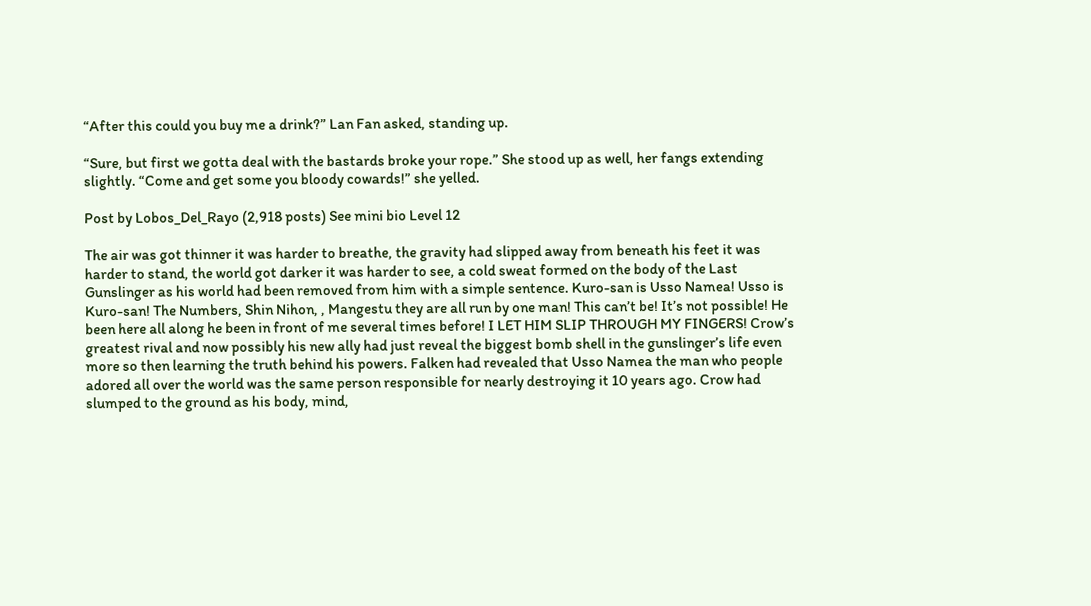“After this could you buy me a drink?” Lan Fan asked, standing up.

“Sure, but first we gotta deal with the bastards broke your rope.” She stood up as well, her fangs extending slightly. “Come and get some you bloody cowards!” she yelled.

Post by Lobos_Del_Rayo (2,918 posts) See mini bio Level 12

The air was got thinner it was harder to breathe, the gravity had slipped away from beneath his feet it was harder to stand, the world got darker it was harder to see, a cold sweat formed on the body of the Last Gunslinger as his world had been removed from him with a simple sentence. Kuro-san is Usso Namea! Usso is Kuro-san! The Numbers, Shin Nihon, , Mangestu they are all run by one man! This can’t be! It’s not possible! He been here all along he been in front of me several times before! I LET HIM SLIP THROUGH MY FINGERS! Crow’s greatest rival and now possibly his new ally had just reveal the biggest bomb shell in the gunslinger’s life even more so then learning the truth behind his powers. Falken had revealed that Usso Namea the man who people adored all over the world was the same person responsible for nearly destroying it 10 years ago. Crow had slumped to the ground as his body, mind,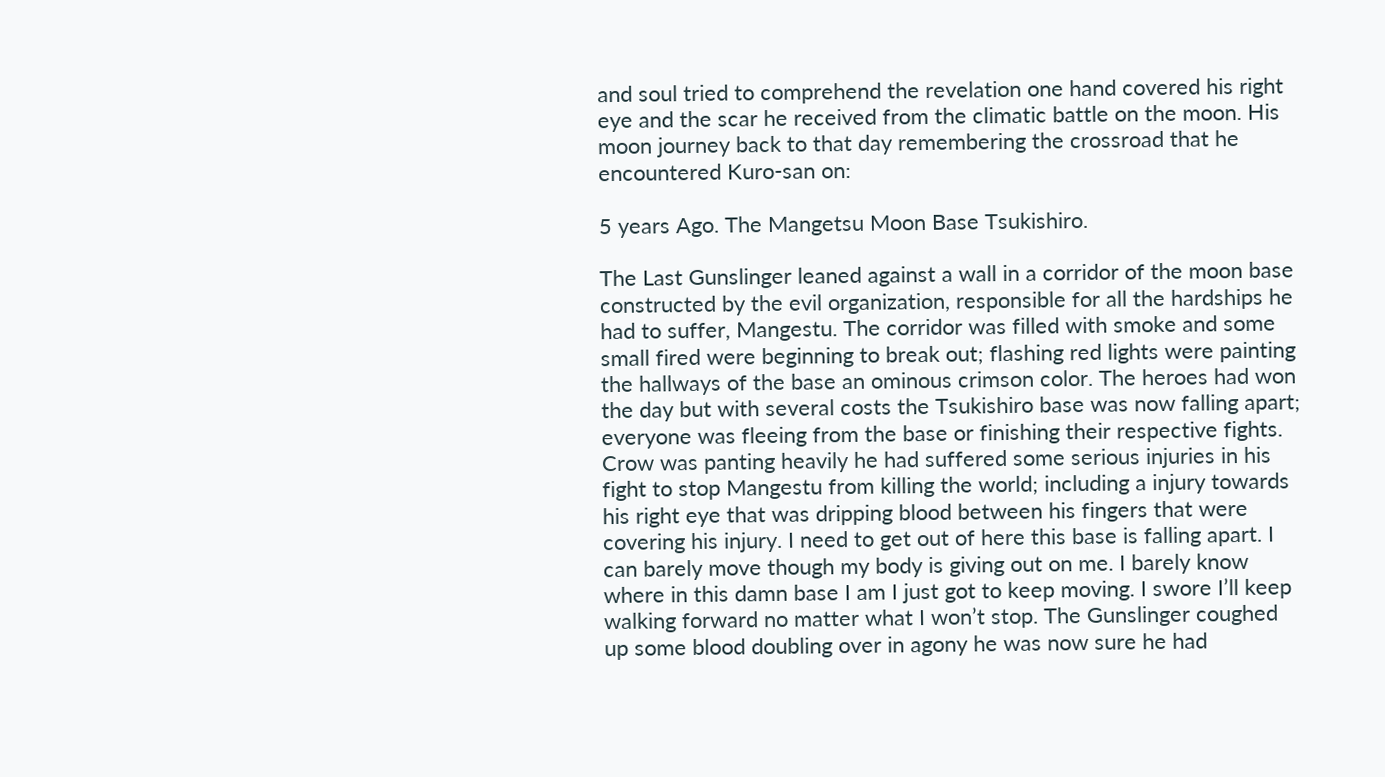and soul tried to comprehend the revelation one hand covered his right eye and the scar he received from the climatic battle on the moon. His moon journey back to that day remembering the crossroad that he encountered Kuro-san on:

5 years Ago. The Mangetsu Moon Base Tsukishiro.

The Last Gunslinger leaned against a wall in a corridor of the moon base constructed by the evil organization, responsible for all the hardships he had to suffer, Mangestu. The corridor was filled with smoke and some small fired were beginning to break out; flashing red lights were painting the hallways of the base an ominous crimson color. The heroes had won the day but with several costs the Tsukishiro base was now falling apart; everyone was fleeing from the base or finishing their respective fights. Crow was panting heavily he had suffered some serious injuries in his fight to stop Mangestu from killing the world; including a injury towards his right eye that was dripping blood between his fingers that were covering his injury. I need to get out of here this base is falling apart. I can barely move though my body is giving out on me. I barely know where in this damn base I am I just got to keep moving. I swore I’ll keep walking forward no matter what I won’t stop. The Gunslinger coughed up some blood doubling over in agony he was now sure he had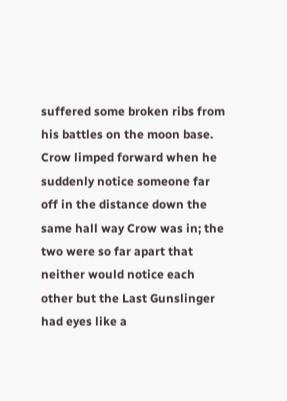suffered some broken ribs from his battles on the moon base. Crow limped forward when he suddenly notice someone far off in the distance down the same hall way Crow was in; the two were so far apart that neither would notice each other but the Last Gunslinger had eyes like a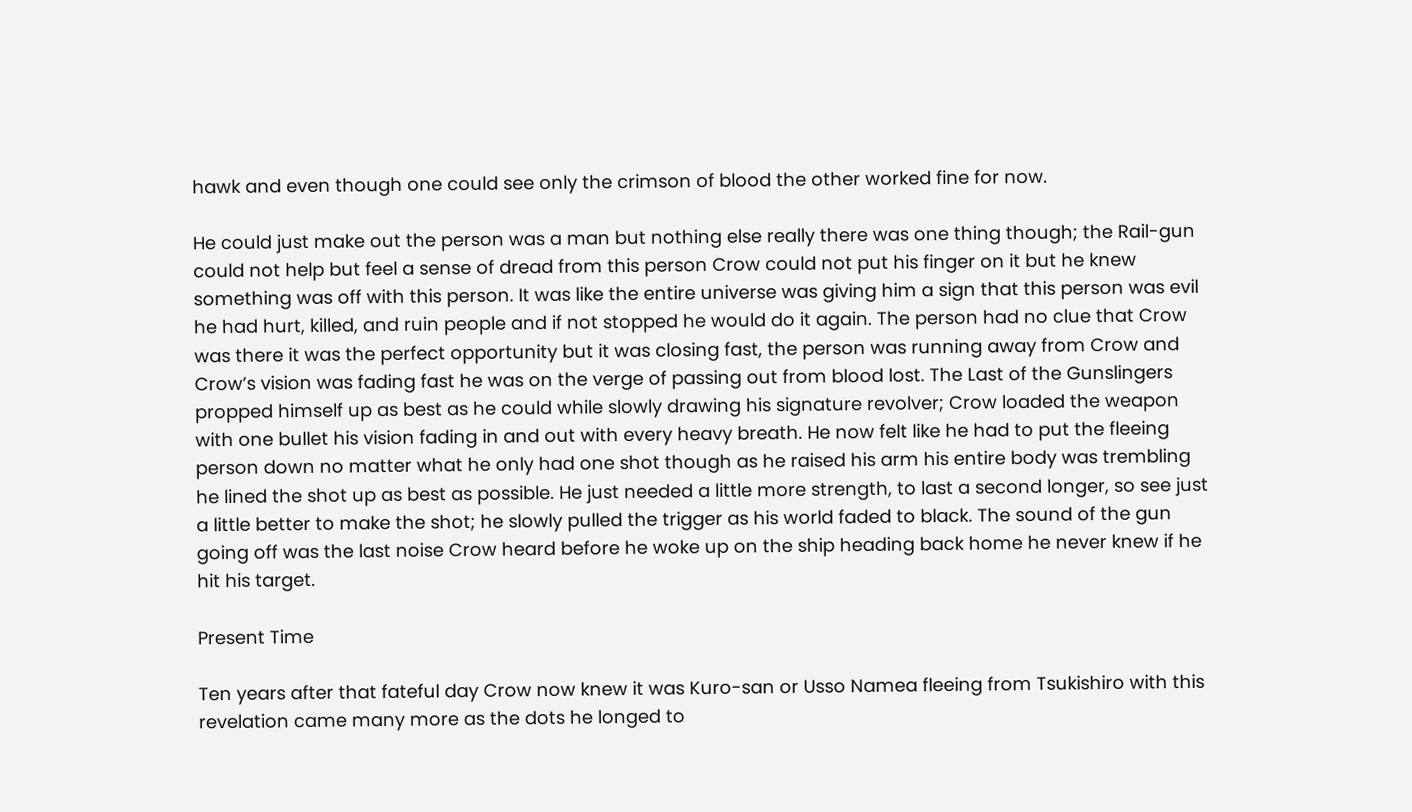hawk and even though one could see only the crimson of blood the other worked fine for now.

He could just make out the person was a man but nothing else really there was one thing though; the Rail-gun could not help but feel a sense of dread from this person Crow could not put his finger on it but he knew something was off with this person. It was like the entire universe was giving him a sign that this person was evil he had hurt, killed, and ruin people and if not stopped he would do it again. The person had no clue that Crow was there it was the perfect opportunity but it was closing fast, the person was running away from Crow and Crow’s vision was fading fast he was on the verge of passing out from blood lost. The Last of the Gunslingers propped himself up as best as he could while slowly drawing his signature revolver; Crow loaded the weapon with one bullet his vision fading in and out with every heavy breath. He now felt like he had to put the fleeing person down no matter what he only had one shot though as he raised his arm his entire body was trembling he lined the shot up as best as possible. He just needed a little more strength, to last a second longer, so see just a little better to make the shot; he slowly pulled the trigger as his world faded to black. The sound of the gun going off was the last noise Crow heard before he woke up on the ship heading back home he never knew if he hit his target.

Present Time

Ten years after that fateful day Crow now knew it was Kuro-san or Usso Namea fleeing from Tsukishiro with this revelation came many more as the dots he longed to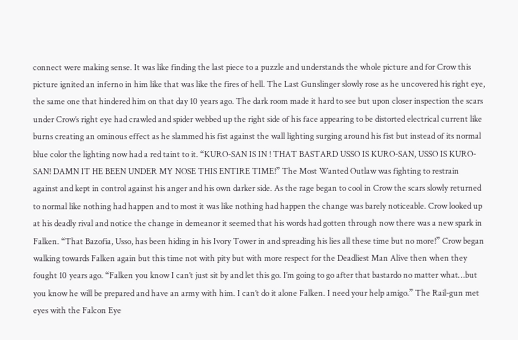connect were making sense. It was like finding the last piece to a puzzle and understands the whole picture and for Crow this picture ignited an inferno in him like that was like the fires of hell. The Last Gunslinger slowly rose as he uncovered his right eye, the same one that hindered him on that day 10 years ago. The dark room made it hard to see but upon closer inspection the scars under Crow’s right eye had crawled and spider webbed up the right side of his face appearing to be distorted electrical current like burns creating an ominous effect as he slammed his fist against the wall lighting surging around his fist but instead of its normal blue color the lighting now had a red taint to it. “KURO-SAN IS IN ! THAT BASTARD USSO IS KURO-SAN, USSO IS KURO-SAN! DAMN IT HE BEEN UNDER MY NOSE THIS ENTIRE TIME!” The Most Wanted Outlaw was fighting to restrain against and kept in control against his anger and his own darker side. As the rage began to cool in Crow the scars slowly returned to normal like nothing had happen and to most it was like nothing had happen the change was barely noticeable. Crow looked up at his deadly rival and notice the change in demeanor it seemed that his words had gotten through now there was a new spark in Falken. “That Bazofia, Usso, has been hiding in his Ivory Tower in and spreading his lies all these time but no more!” Crow began walking towards Falken again but this time not with pity but with more respect for the Deadliest Man Alive then when they fought 10 years ago. “Falken you know I can’t just sit by and let this go. I’m going to go after that bastardo no matter what…but you know he will be prepared and have an army with him. I can’t do it alone Falken. I need your help amigo.” The Rail-gun met eyes with the Falcon Eye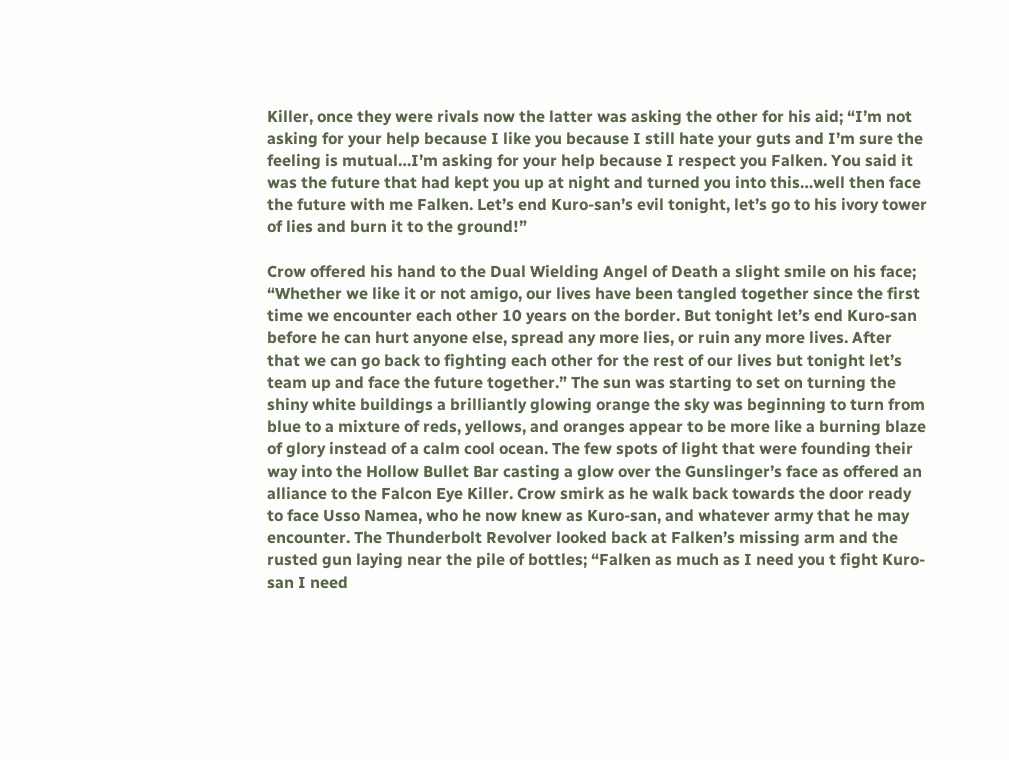Killer, once they were rivals now the latter was asking the other for his aid; “I’m not asking for your help because I like you because I still hate your guts and I’m sure the feeling is mutual…I’m asking for your help because I respect you Falken. You said it was the future that had kept you up at night and turned you into this…well then face the future with me Falken. Let’s end Kuro-san’s evil tonight, let’s go to his ivory tower of lies and burn it to the ground!”

Crow offered his hand to the Dual Wielding Angel of Death a slight smile on his face; “Whether we like it or not amigo, our lives have been tangled together since the first time we encounter each other 10 years on the border. But tonight let’s end Kuro-san before he can hurt anyone else, spread any more lies, or ruin any more lives. After that we can go back to fighting each other for the rest of our lives but tonight let’s team up and face the future together.” The sun was starting to set on turning the shiny white buildings a brilliantly glowing orange the sky was beginning to turn from blue to a mixture of reds, yellows, and oranges appear to be more like a burning blaze of glory instead of a calm cool ocean. The few spots of light that were founding their way into the Hollow Bullet Bar casting a glow over the Gunslinger’s face as offered an alliance to the Falcon Eye Killer. Crow smirk as he walk back towards the door ready to face Usso Namea, who he now knew as Kuro-san, and whatever army that he may encounter. The Thunderbolt Revolver looked back at Falken’s missing arm and the rusted gun laying near the pile of bottles; “Falken as much as I need you t fight Kuro-san I need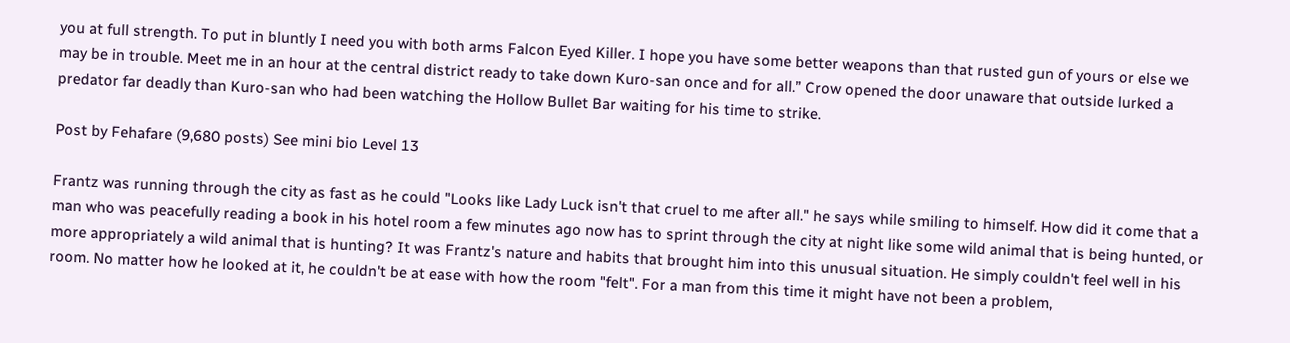you at full strength. To put in bluntly I need you with both arms Falcon Eyed Killer. I hope you have some better weapons than that rusted gun of yours or else we may be in trouble. Meet me in an hour at the central district ready to take down Kuro-san once and for all.” Crow opened the door unaware that outside lurked a predator far deadly than Kuro-san who had been watching the Hollow Bullet Bar waiting for his time to strike.

Post by Fehafare (9,680 posts) See mini bio Level 13

Frantz was running through the city as fast as he could "Looks like Lady Luck isn't that cruel to me after all." he says while smiling to himself. How did it come that a man who was peacefully reading a book in his hotel room a few minutes ago now has to sprint through the city at night like some wild animal that is being hunted, or more appropriately a wild animal that is hunting? It was Frantz's nature and habits that brought him into this unusual situation. He simply couldn't feel well in his room. No matter how he looked at it, he couldn't be at ease with how the room "felt". For a man from this time it might have not been a problem,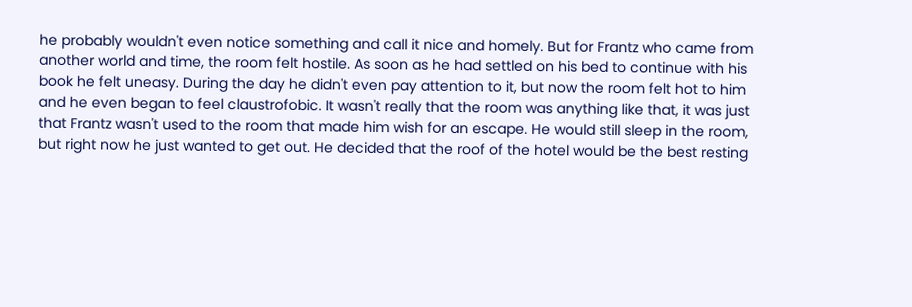he probably wouldn't even notice something and call it nice and homely. But for Frantz who came from another world and time, the room felt hostile. As soon as he had settled on his bed to continue with his book he felt uneasy. During the day he didn't even pay attention to it, but now the room felt hot to him and he even began to feel claustrofobic. It wasn't really that the room was anything like that, it was just that Frantz wasn't used to the room that made him wish for an escape. He would still sleep in the room, but right now he just wanted to get out. He decided that the roof of the hotel would be the best resting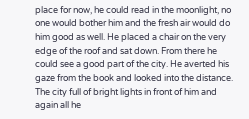place for now, he could read in the moonlight, no one would bother him and the fresh air would do him good as well. He placed a chair on the very edge of the roof and sat down. From there he could see a good part of the city. He averted his gaze from the book and looked into the distance. The city full of bright lights in front of him and again all he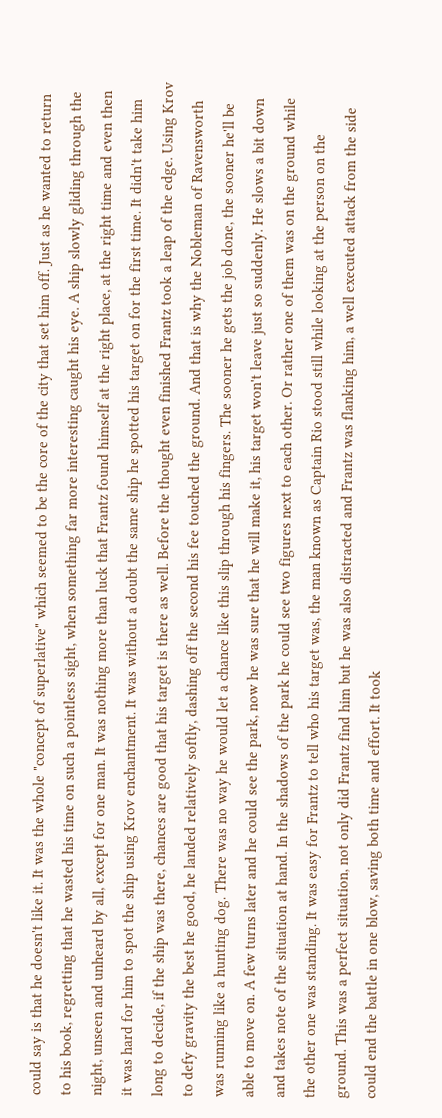could say is that he doesn't like it. It was the whole "concept of superlative" which seemed to be the core of the city that set him off. Just as he wanted to return to his book, regretting that he wasted his time on such a pointless sight, when something far more interesting caught his eye. A ship slowly gliding through the night, unseen and unheard by all, except for one man. It was nothing more than luck that Frantz found himself at the right place, at the right time and even then it was hard for him to spot the ship using Krov enchantment. It was without a doubt the same ship he spotted his target on for the first time. It didn't take him long to decide, if the ship was there, chances are good that his target is there as well. Before the thought even finished Frantz took a leap of the edge. Using Krov to defy gravity the best he good, he landed relatively softly, dashing off the second his fee touched the ground. And that is why the Nobleman of Ravensworth was running like a hunting dog. There was no way he would let a chance like this slip through his fingers. The sooner he gets the job done, the sooner he'll be able to move on. A few turns later and he could see the park, now he was sure that he will make it, his target won't leave just so suddenly. He slows a bit down and takes note of the situation at hand. In the shadows of the park he could see two figures next to each other. Or rather one of them was on the ground while the other one was standing. It was easy for Frantz to tell who his target was, the man known as Captain Rio stood still while looking at the person on the ground. This was a perfect situation, not only did Frantz find him but he was also distracted and Frantz was flanking him, a well executed attack from the side could end the battle in one blow, saving both time and effort. It took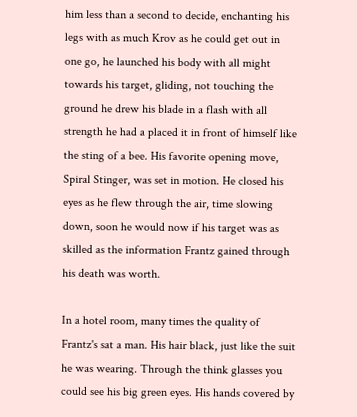him less than a second to decide, enchanting his legs with as much Krov as he could get out in one go, he launched his body with all might towards his target, gliding, not touching the ground he drew his blade in a flash with all strength he had a placed it in front of himself like the sting of a bee. His favorite opening move, Spiral Stinger, was set in motion. He closed his eyes as he flew through the air, time slowing down, soon he would now if his target was as skilled as the information Frantz gained through his death was worth.

In a hotel room, many times the quality of Frantz's sat a man. His hair black, just like the suit he was wearing. Through the think glasses you could see his big green eyes. His hands covered by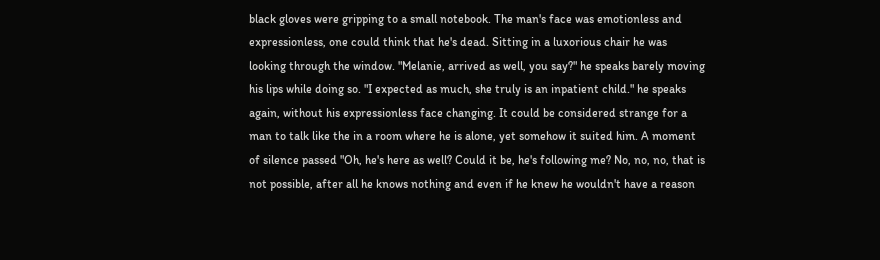black gloves were gripping to a small notebook. The man's face was emotionless and expressionless, one could think that he's dead. Sitting in a luxorious chair he was looking through the window. "Melanie, arrived as well, you say?" he speaks barely moving his lips while doing so. "I expected as much, she truly is an inpatient child." he speaks again, without his expressionless face changing. It could be considered strange for a man to talk like the in a room where he is alone, yet somehow it suited him. A moment of silence passed "Oh, he's here as well? Could it be, he's following me? No, no, no, that is not possible, after all he knows nothing and even if he knew he wouldn't have a reason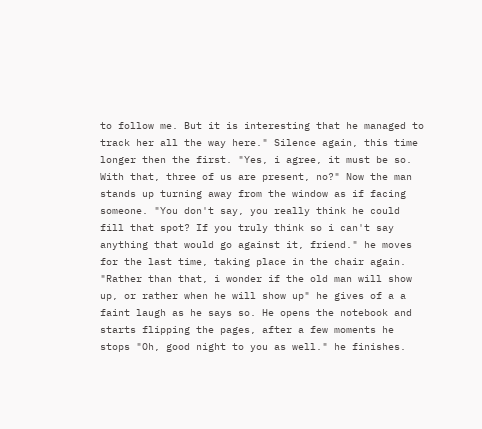to follow me. But it is interesting that he managed to track her all the way here." Silence again, this time longer then the first. "Yes, i agree, it must be so. With that, three of us are present, no?" Now the man stands up turning away from the window as if facing someone. "You don't say, you really think he could fill that spot? If you truly think so i can't say anything that would go against it, friend." he moves for the last time, taking place in the chair again. "Rather than that, i wonder if the old man will show up, or rather when he will show up" he gives of a a faint laugh as he says so. He opens the notebook and starts flipping the pages, after a few moments he stops "Oh, good night to you as well." he finishes.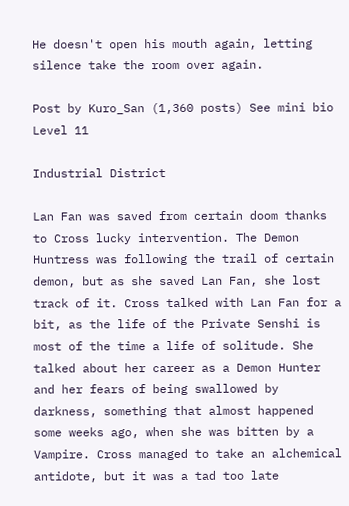He doesn't open his mouth again, letting silence take the room over again.

Post by Kuro_San (1,360 posts) See mini bio Level 11

Industrial District

Lan Fan was saved from certain doom thanks to Cross lucky intervention. The Demon Huntress was following the trail of certain demon, but as she saved Lan Fan, she lost track of it. Cross talked with Lan Fan for a bit, as the life of the Private Senshi is most of the time a life of solitude. She talked about her career as a Demon Hunter and her fears of being swallowed by darkness, something that almost happened some weeks ago, when she was bitten by a Vampire. Cross managed to take an alchemical antidote, but it was a tad too late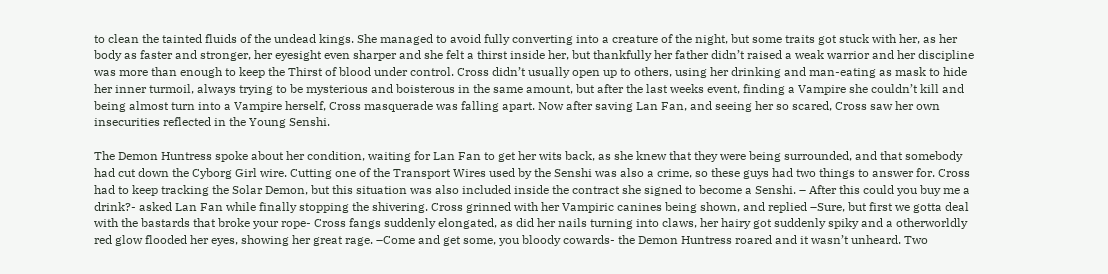to clean the tainted fluids of the undead kings. She managed to avoid fully converting into a creature of the night, but some traits got stuck with her, as her body as faster and stronger, her eyesight even sharper and she felt a thirst inside her, but thankfully her father didn’t raised a weak warrior and her discipline was more than enough to keep the Thirst of blood under control. Cross didn’t usually open up to others, using her drinking and man-eating as mask to hide her inner turmoil, always trying to be mysterious and boisterous in the same amount, but after the last weeks event, finding a Vampire she couldn’t kill and being almost turn into a Vampire herself, Cross masquerade was falling apart. Now after saving Lan Fan, and seeing her so scared, Cross saw her own insecurities reflected in the Young Senshi.

The Demon Huntress spoke about her condition, waiting for Lan Fan to get her wits back, as she knew that they were being surrounded, and that somebody had cut down the Cyborg Girl wire. Cutting one of the Transport Wires used by the Senshi was also a crime, so these guys had two things to answer for. Cross had to keep tracking the Solar Demon, but this situation was also included inside the contract she signed to become a Senshi. – After this could you buy me a drink?- asked Lan Fan while finally stopping the shivering. Cross grinned with her Vampiric canines being shown, and replied –Sure, but first we gotta deal with the bastards that broke your rope- Cross fangs suddenly elongated, as did her nails turning into claws, her hairy got suddenly spiky and a otherworldly red glow flooded her eyes, showing her great rage. –Come and get some, you bloody cowards- the Demon Huntress roared and it wasn’t unheard. Two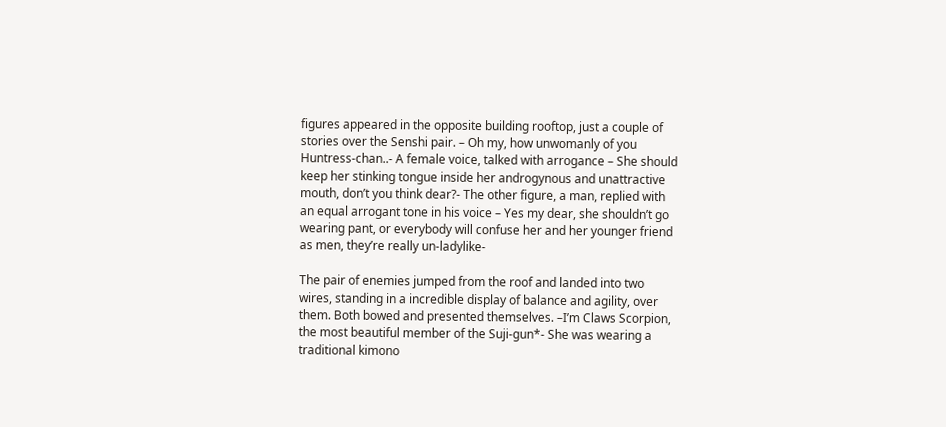figures appeared in the opposite building rooftop, just a couple of stories over the Senshi pair. – Oh my, how unwomanly of you Huntress-chan..- A female voice, talked with arrogance – She should keep her stinking tongue inside her androgynous and unattractive mouth, don’t you think dear?- The other figure, a man, replied with an equal arrogant tone in his voice – Yes my dear, she shouldn’t go wearing pant, or everybody will confuse her and her younger friend as men, they’re really un-ladylike-

The pair of enemies jumped from the roof and landed into two wires, standing in a incredible display of balance and agility, over them. Both bowed and presented themselves. –I’m Claws Scorpion, the most beautiful member of the Suji-gun*- She was wearing a traditional kimono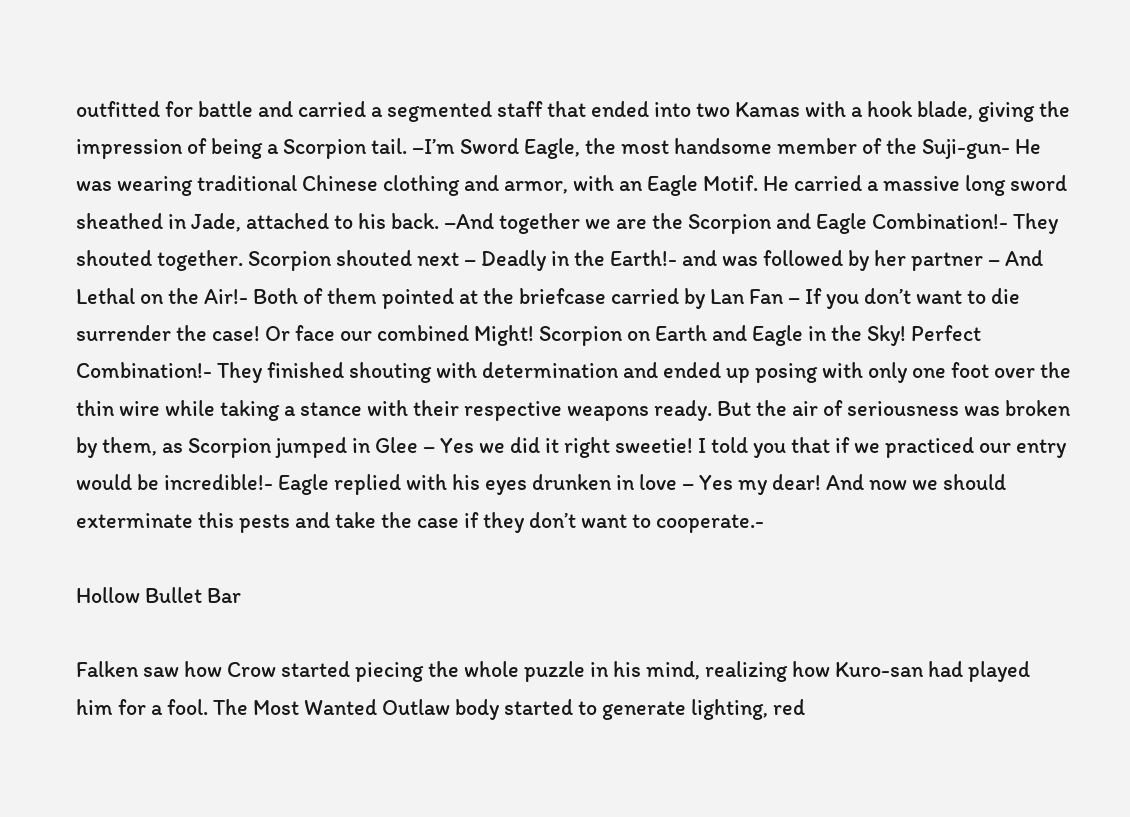outfitted for battle and carried a segmented staff that ended into two Kamas with a hook blade, giving the impression of being a Scorpion tail. –I’m Sword Eagle, the most handsome member of the Suji-gun- He was wearing traditional Chinese clothing and armor, with an Eagle Motif. He carried a massive long sword sheathed in Jade, attached to his back. –And together we are the Scorpion and Eagle Combination!- They shouted together. Scorpion shouted next – Deadly in the Earth!- and was followed by her partner – And Lethal on the Air!- Both of them pointed at the briefcase carried by Lan Fan – If you don’t want to die surrender the case! Or face our combined Might! Scorpion on Earth and Eagle in the Sky! Perfect Combination!- They finished shouting with determination and ended up posing with only one foot over the thin wire while taking a stance with their respective weapons ready. But the air of seriousness was broken by them, as Scorpion jumped in Glee – Yes we did it right sweetie! I told you that if we practiced our entry would be incredible!- Eagle replied with his eyes drunken in love – Yes my dear! And now we should exterminate this pests and take the case if they don’t want to cooperate.-

Hollow Bullet Bar

Falken saw how Crow started piecing the whole puzzle in his mind, realizing how Kuro-san had played him for a fool. The Most Wanted Outlaw body started to generate lighting, red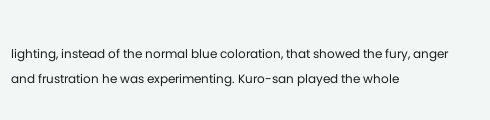lighting, instead of the normal blue coloration, that showed the fury, anger and frustration he was experimenting. Kuro-san played the whole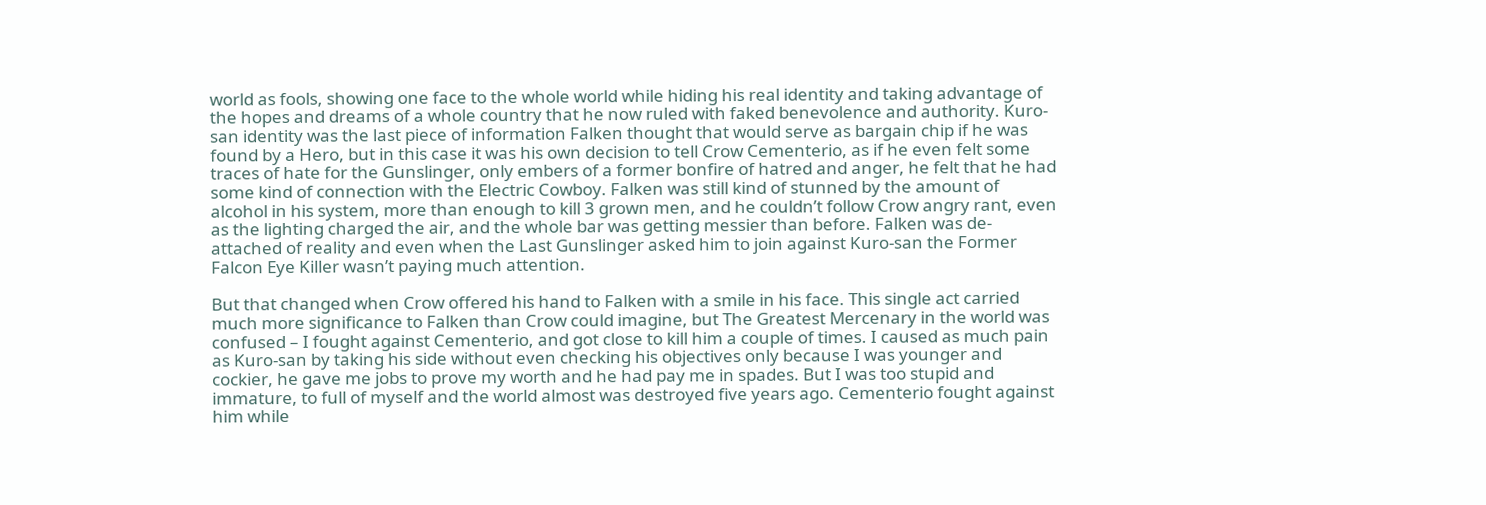world as fools, showing one face to the whole world while hiding his real identity and taking advantage of the hopes and dreams of a whole country that he now ruled with faked benevolence and authority. Kuro-san identity was the last piece of information Falken thought that would serve as bargain chip if he was found by a Hero, but in this case it was his own decision to tell Crow Cementerio, as if he even felt some traces of hate for the Gunslinger, only embers of a former bonfire of hatred and anger, he felt that he had some kind of connection with the Electric Cowboy. Falken was still kind of stunned by the amount of alcohol in his system, more than enough to kill 3 grown men, and he couldn’t follow Crow angry rant, even as the lighting charged the air, and the whole bar was getting messier than before. Falken was de-attached of reality and even when the Last Gunslinger asked him to join against Kuro-san the Former Falcon Eye Killer wasn’t paying much attention.

But that changed when Crow offered his hand to Falken with a smile in his face. This single act carried much more significance to Falken than Crow could imagine, but The Greatest Mercenary in the world was confused – I fought against Cementerio, and got close to kill him a couple of times. I caused as much pain as Kuro-san by taking his side without even checking his objectives only because I was younger and cockier, he gave me jobs to prove my worth and he had pay me in spades. But I was too stupid and immature, to full of myself and the world almost was destroyed five years ago. Cementerio fought against him while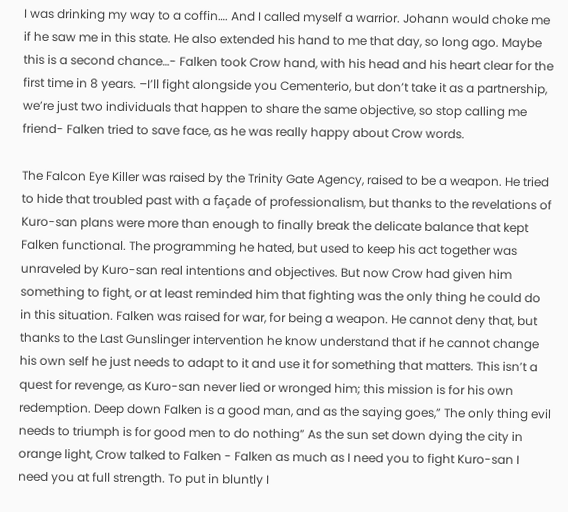I was drinking my way to a coffin…. And I called myself a warrior. Johann would choke me if he saw me in this state. He also extended his hand to me that day, so long ago. Maybe this is a second chance…- Falken took Crow hand, with his head and his heart clear for the first time in 8 years. –I’ll fight alongside you Cementerio, but don’t take it as a partnership, we’re just two individuals that happen to share the same objective, so stop calling me friend- Falken tried to save face, as he was really happy about Crow words.

The Falcon Eye Killer was raised by the Trinity Gate Agency, raised to be a weapon. He tried to hide that troubled past with a façade of professionalism, but thanks to the revelations of Kuro-san plans were more than enough to finally break the delicate balance that kept Falken functional. The programming he hated, but used to keep his act together was unraveled by Kuro-san real intentions and objectives. But now Crow had given him something to fight, or at least reminded him that fighting was the only thing he could do in this situation. Falken was raised for war, for being a weapon. He cannot deny that, but thanks to the Last Gunslinger intervention he know understand that if he cannot change his own self he just needs to adapt to it and use it for something that matters. This isn’t a quest for revenge, as Kuro-san never lied or wronged him; this mission is for his own redemption. Deep down Falken is a good man, and as the saying goes,” The only thing evil needs to triumph is for good men to do nothing” As the sun set down dying the city in orange light, Crow talked to Falken - Falken as much as I need you to fight Kuro-san I need you at full strength. To put in bluntly I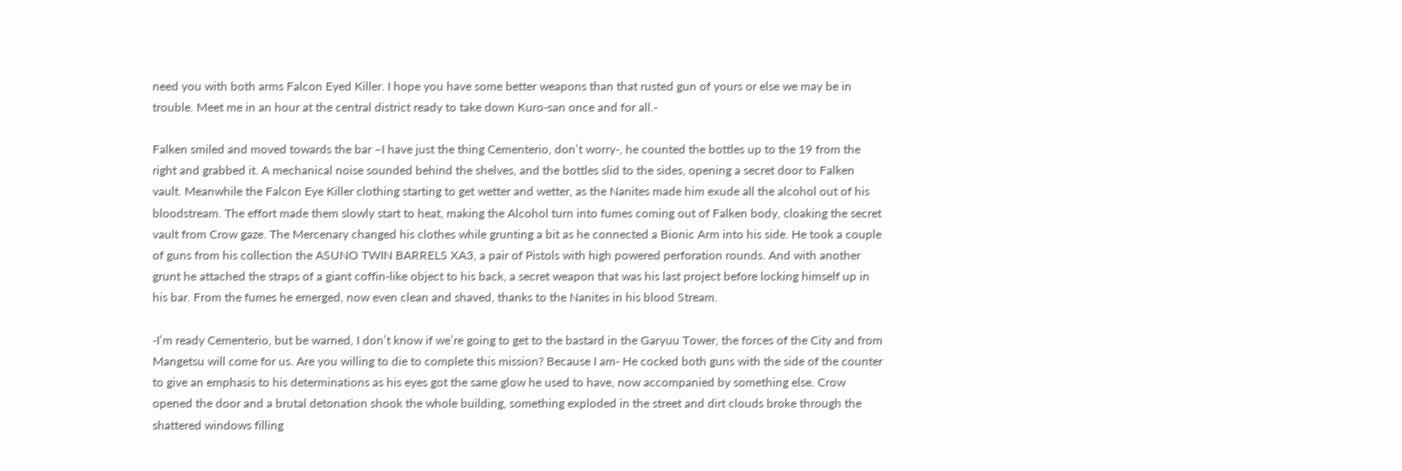need you with both arms Falcon Eyed Killer. I hope you have some better weapons than that rusted gun of yours or else we may be in trouble. Meet me in an hour at the central district ready to take down Kuro-san once and for all.-

Falken smiled and moved towards the bar –I have just the thing Cementerio, don’t worry-, he counted the bottles up to the 19 from the right and grabbed it. A mechanical noise sounded behind the shelves, and the bottles slid to the sides, opening a secret door to Falken vault. Meanwhile the Falcon Eye Killer clothing starting to get wetter and wetter, as the Nanites made him exude all the alcohol out of his bloodstream. The effort made them slowly start to heat, making the Alcohol turn into fumes coming out of Falken body, cloaking the secret vault from Crow gaze. The Mercenary changed his clothes while grunting a bit as he connected a Bionic Arm into his side. He took a couple of guns from his collection the ASUNO TWIN BARRELS XA3, a pair of Pistols with high powered perforation rounds. And with another grunt he attached the straps of a giant coffin-like object to his back, a secret weapon that was his last project before locking himself up in his bar. From the fumes he emerged, now even clean and shaved, thanks to the Nanites in his blood Stream.

-I’m ready Cementerio, but be warned, I don’t know if we’re going to get to the bastard in the Garyuu Tower, the forces of the City and from Mangetsu will come for us. Are you willing to die to complete this mission? Because I am- He cocked both guns with the side of the counter to give an emphasis to his determinations as his eyes got the same glow he used to have, now accompanied by something else. Crow opened the door and a brutal detonation shook the whole building, something exploded in the street and dirt clouds broke through the shattered windows filling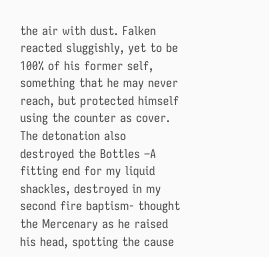the air with dust. Falken reacted sluggishly, yet to be 100% of his former self, something that he may never reach, but protected himself using the counter as cover. The detonation also destroyed the Bottles –A fitting end for my liquid shackles, destroyed in my second fire baptism- thought the Mercenary as he raised his head, spotting the cause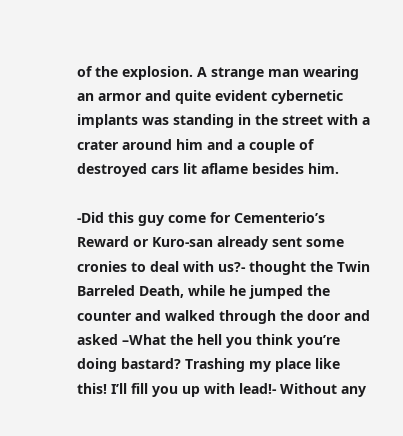of the explosion. A strange man wearing an armor and quite evident cybernetic implants was standing in the street with a crater around him and a couple of destroyed cars lit aflame besides him.

-Did this guy come for Cementerio’s Reward or Kuro-san already sent some cronies to deal with us?- thought the Twin Barreled Death, while he jumped the counter and walked through the door and asked –What the hell you think you’re doing bastard? Trashing my place like this! I’ll fill you up with lead!- Without any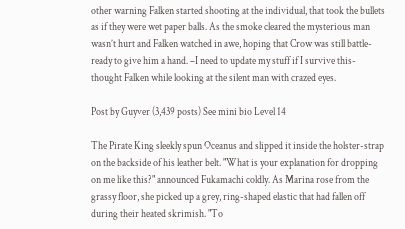other warning Falken started shooting at the individual, that took the bullets as if they were wet paper balls. As the smoke cleared the mysterious man wasn’t hurt and Falken watched in awe, hoping that Crow was still battle-ready to give him a hand. –I need to update my stuff if I survive this- thought Falken while looking at the silent man with crazed eyes.

Post by Guyver (3,439 posts) See mini bio Level 14

The Pirate King sleekly spun Oceanus and slipped it inside the holster-strap on the backside of his leather belt. "What is your explanation for dropping on me like this?" announced Fukamachi coldly. As Marina rose from the grassy floor, she picked up a grey, ring-shaped elastic that had fallen off during their heated skrimish. "To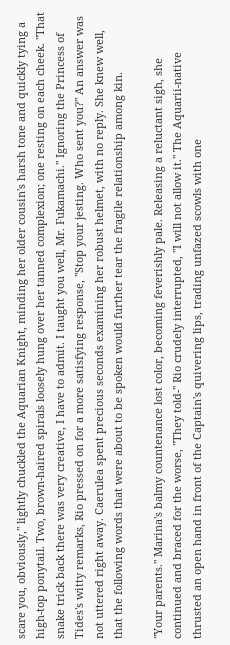scare you, obviously," lightly chuckled the Aquarian Knight, minding her older cousin's harsh tone and quickly tying a high-top ponytail. Two, brown-haired spirals loosely hung over her tanned complexion; one resting on each cheek. "That snake trick back there was very creative, I have to admit. I taught you well, Mr. Fukamachi." Ignoring the Princess of Tides's witty remarks, Rio pressed on for a more satisfying response, "Stop your jesting. Who sent you?" An answer was not uttered right away. Caerulea spent precious seconds examining her robust helmet, with no reply. She knew well, that the following words that were about to be spoken would further tear the fragile relationship among kin.

"Your parents." Marina's balmy countenance lost color, becoming feverishly pale. Releasing a reluctant sigh, she continued and braced for the worse, "They told-" Rio crudely interrupted, "I will not allow it." The Aquarii-native thrusted an open hand in front of the Captain's quivering lips, trading unfazed scowls with one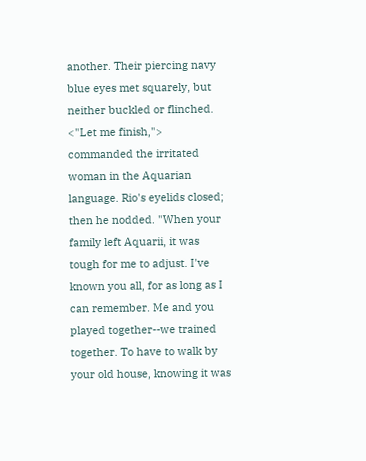another. Their piercing navy blue eyes met squarely, but neither buckled or flinched. <"Let me finish,"> commanded the irritated woman in the Aquarian language. Rio's eyelids closed; then he nodded. "When your family left Aquarii, it was tough for me to adjust. I've known you all, for as long as I can remember. Me and you played together--we trained together. To have to walk by your old house, knowing it was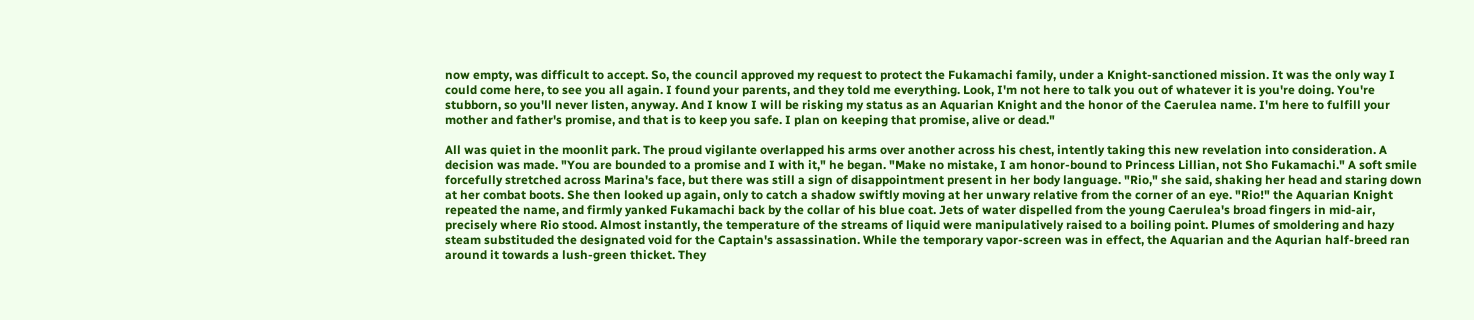now empty, was difficult to accept. So, the council approved my request to protect the Fukamachi family, under a Knight-sanctioned mission. It was the only way I could come here, to see you all again. I found your parents, and they told me everything. Look, I'm not here to talk you out of whatever it is you're doing. You're stubborn, so you'll never listen, anyway. And I know I will be risking my status as an Aquarian Knight and the honor of the Caerulea name. I'm here to fulfill your mother and father's promise, and that is to keep you safe. I plan on keeping that promise, alive or dead."

All was quiet in the moonlit park. The proud vigilante overlapped his arms over another across his chest, intently taking this new revelation into consideration. A decision was made. "You are bounded to a promise and I with it," he began. "Make no mistake, I am honor-bound to Princess Lillian, not Sho Fukamachi." A soft smile forcefully stretched across Marina's face, but there was still a sign of disappointment present in her body language. "Rio," she said, shaking her head and staring down at her combat boots. She then looked up again, only to catch a shadow swiftly moving at her unwary relative from the corner of an eye. "Rio!" the Aquarian Knight repeated the name, and firmly yanked Fukamachi back by the collar of his blue coat. Jets of water dispelled from the young Caerulea's broad fingers in mid-air, precisely where Rio stood. Almost instantly, the temperature of the streams of liquid were manipulatively raised to a boiling point. Plumes of smoldering and hazy steam substituded the designated void for the Captain's assassination. While the temporary vapor-screen was in effect, the Aquarian and the Aqurian half-breed ran around it towards a lush-green thicket. They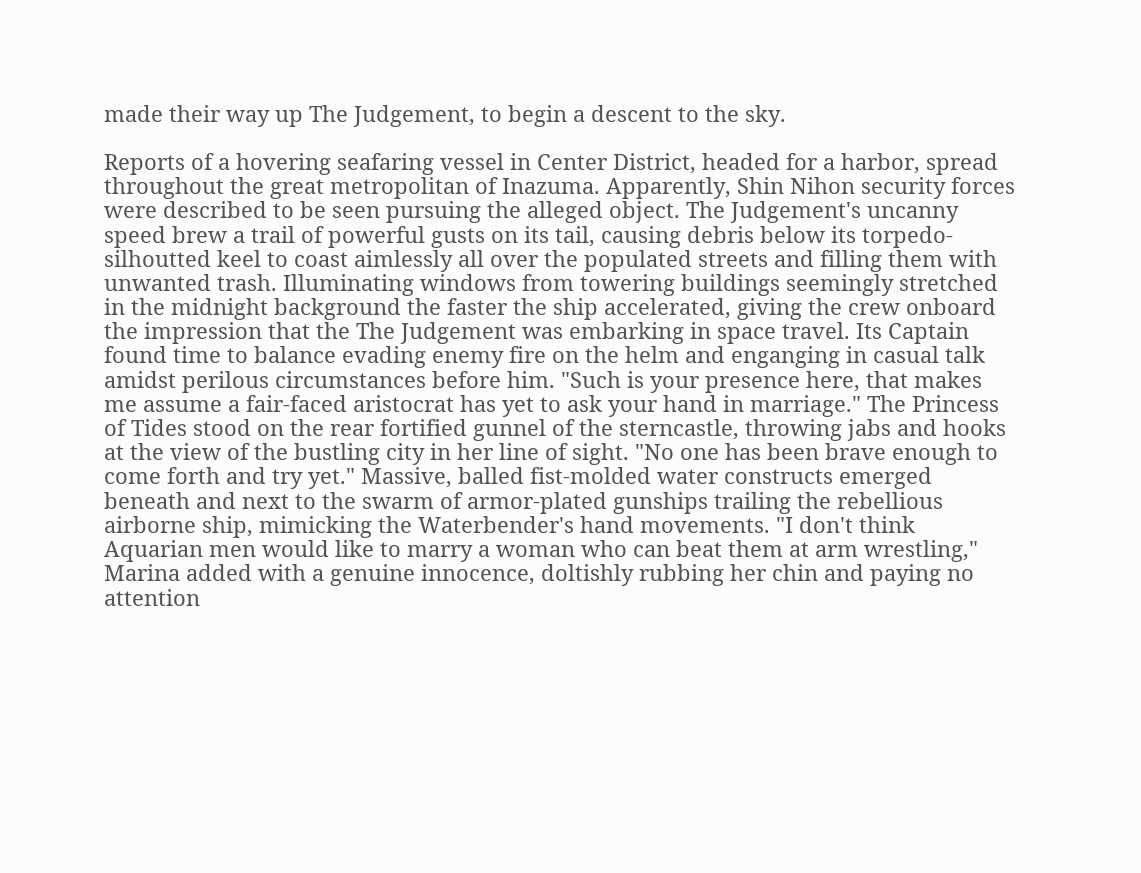made their way up The Judgement, to begin a descent to the sky.

Reports of a hovering seafaring vessel in Center District, headed for a harbor, spread throughout the great metropolitan of Inazuma. Apparently, Shin Nihon security forces were described to be seen pursuing the alleged object. The Judgement's uncanny speed brew a trail of powerful gusts on its tail, causing debris below its torpedo-silhoutted keel to coast aimlessly all over the populated streets and filling them with unwanted trash. Illuminating windows from towering buildings seemingly stretched in the midnight background the faster the ship accelerated, giving the crew onboard the impression that the The Judgement was embarking in space travel. Its Captain found time to balance evading enemy fire on the helm and enganging in casual talk amidst perilous circumstances before him. "Such is your presence here, that makes me assume a fair-faced aristocrat has yet to ask your hand in marriage." The Princess of Tides stood on the rear fortified gunnel of the sterncastle, throwing jabs and hooks at the view of the bustling city in her line of sight. "No one has been brave enough to come forth and try yet." Massive, balled fist-molded water constructs emerged beneath and next to the swarm of armor-plated gunships trailing the rebellious airborne ship, mimicking the Waterbender's hand movements. "I don't think Aquarian men would like to marry a woman who can beat them at arm wrestling," Marina added with a genuine innocence, doltishly rubbing her chin and paying no attention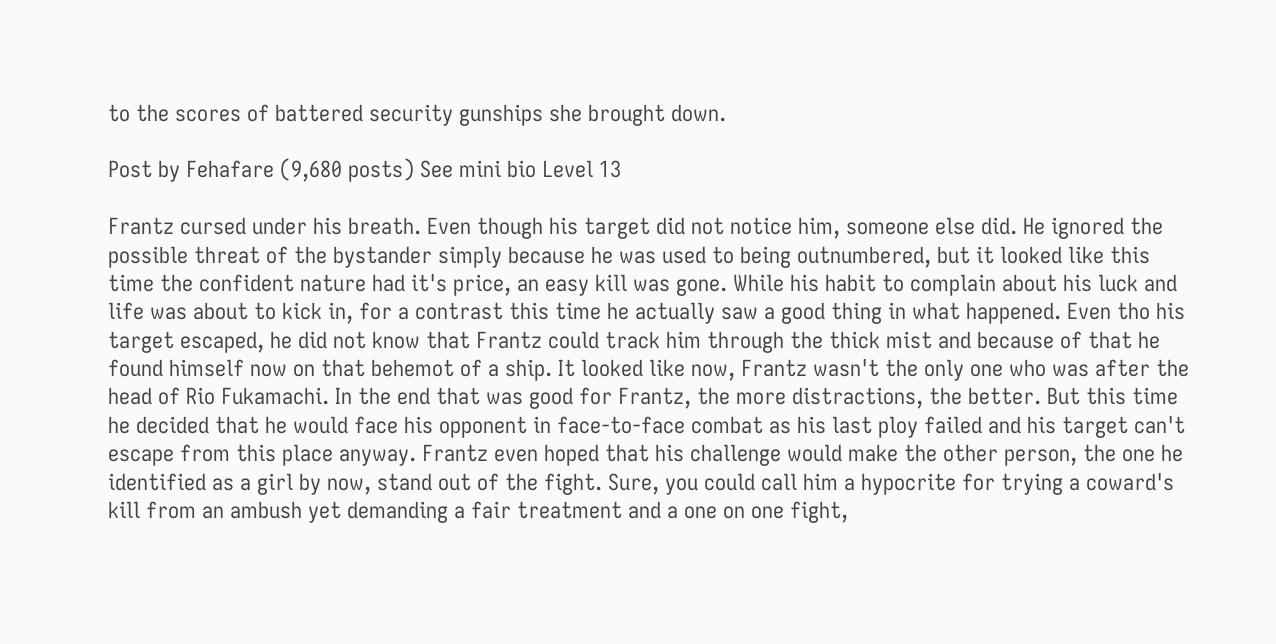to the scores of battered security gunships she brought down.

Post by Fehafare (9,680 posts) See mini bio Level 13

Frantz cursed under his breath. Even though his target did not notice him, someone else did. He ignored the possible threat of the bystander simply because he was used to being outnumbered, but it looked like this time the confident nature had it's price, an easy kill was gone. While his habit to complain about his luck and life was about to kick in, for a contrast this time he actually saw a good thing in what happened. Even tho his target escaped, he did not know that Frantz could track him through the thick mist and because of that he found himself now on that behemot of a ship. It looked like now, Frantz wasn't the only one who was after the head of Rio Fukamachi. In the end that was good for Frantz, the more distractions, the better. But this time he decided that he would face his opponent in face-to-face combat as his last ploy failed and his target can't escape from this place anyway. Frantz even hoped that his challenge would make the other person, the one he identified as a girl by now, stand out of the fight. Sure, you could call him a hypocrite for trying a coward's kill from an ambush yet demanding a fair treatment and a one on one fight,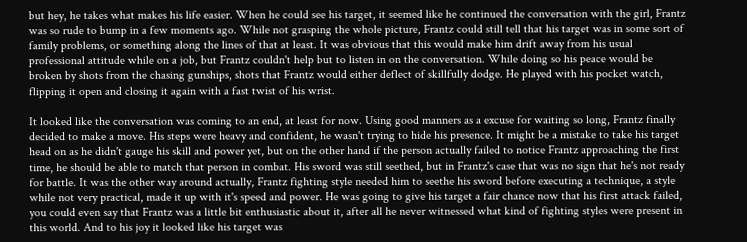but hey, he takes what makes his life easier. When he could see his target, it seemed like he continued the conversation with the girl, Frantz was so rude to bump in a few moments ago. While not grasping the whole picture, Frantz could still tell that his target was in some sort of family problems, or something along the lines of that at least. It was obvious that this would make him drift away from his usual professional attitude while on a job, but Frantz couldn't help but to listen in on the conversation. While doing so his peace would be broken by shots from the chasing gunships, shots that Frantz would either deflect of skillfully dodge. He played with his pocket watch, flipping it open and closing it again with a fast twist of his wrist.

It looked like the conversation was coming to an end, at least for now. Using good manners as a excuse for waiting so long, Frantz finally decided to make a move. His steps were heavy and confident, he wasn't trying to hide his presence. It might be a mistake to take his target head on as he didn't gauge his skill and power yet, but on the other hand if the person actually failed to notice Frantz approaching the first time, he should be able to match that person in combat. His sword was still seethed, but in Frantz's case that was no sign that he's not ready for battle. It was the other way around actually, Frantz fighting style needed him to seethe his sword before executing a technique, a style while not very practical, made it up with it's speed and power. He was going to give his target a fair chance now that his first attack failed, you could even say that Frantz was a little bit enthusiastic about it, after all he never witnessed what kind of fighting styles were present in this world. And to his joy it looked like his target was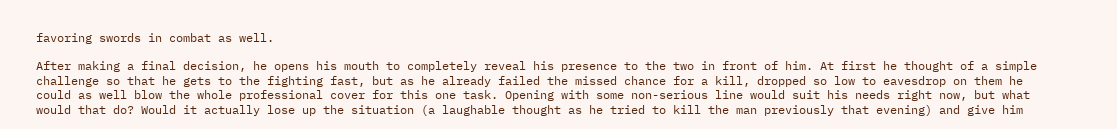favoring swords in combat as well.

After making a final decision, he opens his mouth to completely reveal his presence to the two in front of him. At first he thought of a simple challenge so that he gets to the fighting fast, but as he already failed the missed chance for a kill, dropped so low to eavesdrop on them he could as well blow the whole professional cover for this one task. Opening with some non-serious line would suit his needs right now, but what would that do? Would it actually lose up the situation (a laughable thought as he tried to kill the man previously that evening) and give him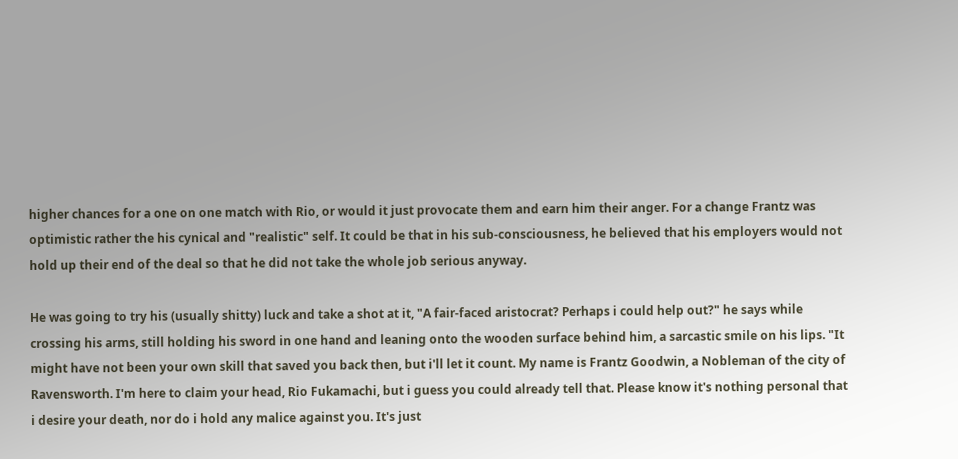higher chances for a one on one match with Rio, or would it just provocate them and earn him their anger. For a change Frantz was optimistic rather the his cynical and "realistic" self. It could be that in his sub-consciousness, he believed that his employers would not hold up their end of the deal so that he did not take the whole job serious anyway.

He was going to try his (usually shitty) luck and take a shot at it, "A fair-faced aristocrat? Perhaps i could help out?" he says while crossing his arms, still holding his sword in one hand and leaning onto the wooden surface behind him, a sarcastic smile on his lips. "It might have not been your own skill that saved you back then, but i'll let it count. My name is Frantz Goodwin, a Nobleman of the city of Ravensworth. I'm here to claim your head, Rio Fukamachi, but i guess you could already tell that. Please know it's nothing personal that i desire your death, nor do i hold any malice against you. It's just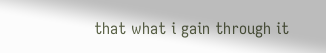that what i gain through it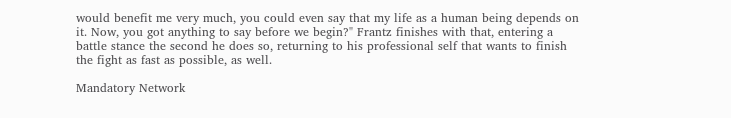would benefit me very much, you could even say that my life as a human being depends on it. Now, you got anything to say before we begin?" Frantz finishes with that, entering a battle stance the second he does so, returning to his professional self that wants to finish the fight as fast as possible, as well.

Mandatory Network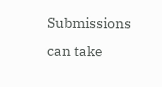Submissions can take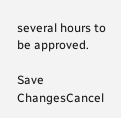several hours to be approved.

Save ChangesCancel